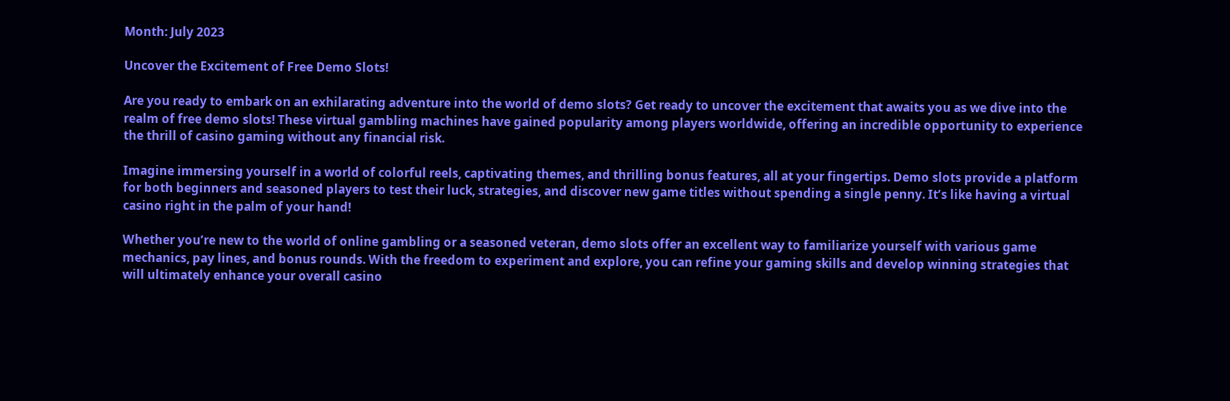Month: July 2023

Uncover the Excitement of Free Demo Slots!

Are you ready to embark on an exhilarating adventure into the world of demo slots? Get ready to uncover the excitement that awaits you as we dive into the realm of free demo slots! These virtual gambling machines have gained popularity among players worldwide, offering an incredible opportunity to experience the thrill of casino gaming without any financial risk.

Imagine immersing yourself in a world of colorful reels, captivating themes, and thrilling bonus features, all at your fingertips. Demo slots provide a platform for both beginners and seasoned players to test their luck, strategies, and discover new game titles without spending a single penny. It’s like having a virtual casino right in the palm of your hand!

Whether you’re new to the world of online gambling or a seasoned veteran, demo slots offer an excellent way to familiarize yourself with various game mechanics, pay lines, and bonus rounds. With the freedom to experiment and explore, you can refine your gaming skills and develop winning strategies that will ultimately enhance your overall casino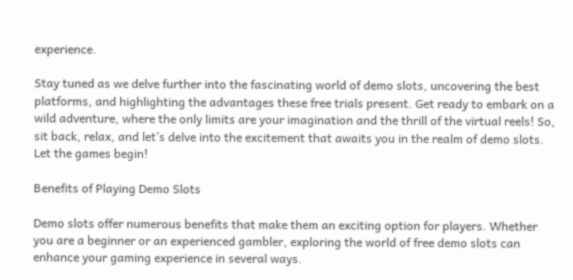experience.

Stay tuned as we delve further into the fascinating world of demo slots, uncovering the best platforms, and highlighting the advantages these free trials present. Get ready to embark on a wild adventure, where the only limits are your imagination and the thrill of the virtual reels! So, sit back, relax, and let’s delve into the excitement that awaits you in the realm of demo slots. Let the games begin!

Benefits of Playing Demo Slots

Demo slots offer numerous benefits that make them an exciting option for players. Whether you are a beginner or an experienced gambler, exploring the world of free demo slots can enhance your gaming experience in several ways.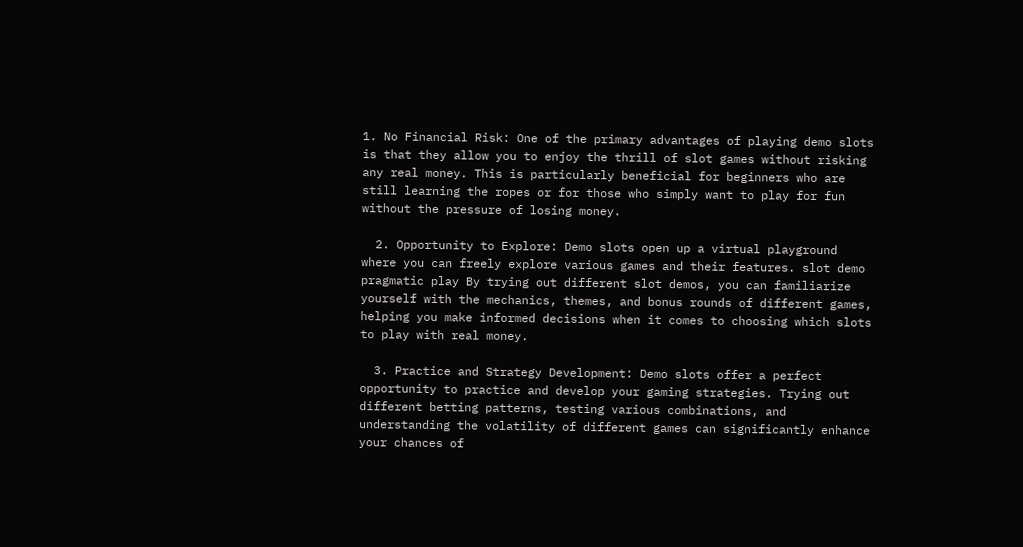1. No Financial Risk: One of the primary advantages of playing demo slots is that they allow you to enjoy the thrill of slot games without risking any real money. This is particularly beneficial for beginners who are still learning the ropes or for those who simply want to play for fun without the pressure of losing money.

  2. Opportunity to Explore: Demo slots open up a virtual playground where you can freely explore various games and their features. slot demo pragmatic play By trying out different slot demos, you can familiarize yourself with the mechanics, themes, and bonus rounds of different games, helping you make informed decisions when it comes to choosing which slots to play with real money.

  3. Practice and Strategy Development: Demo slots offer a perfect opportunity to practice and develop your gaming strategies. Trying out different betting patterns, testing various combinations, and understanding the volatility of different games can significantly enhance your chances of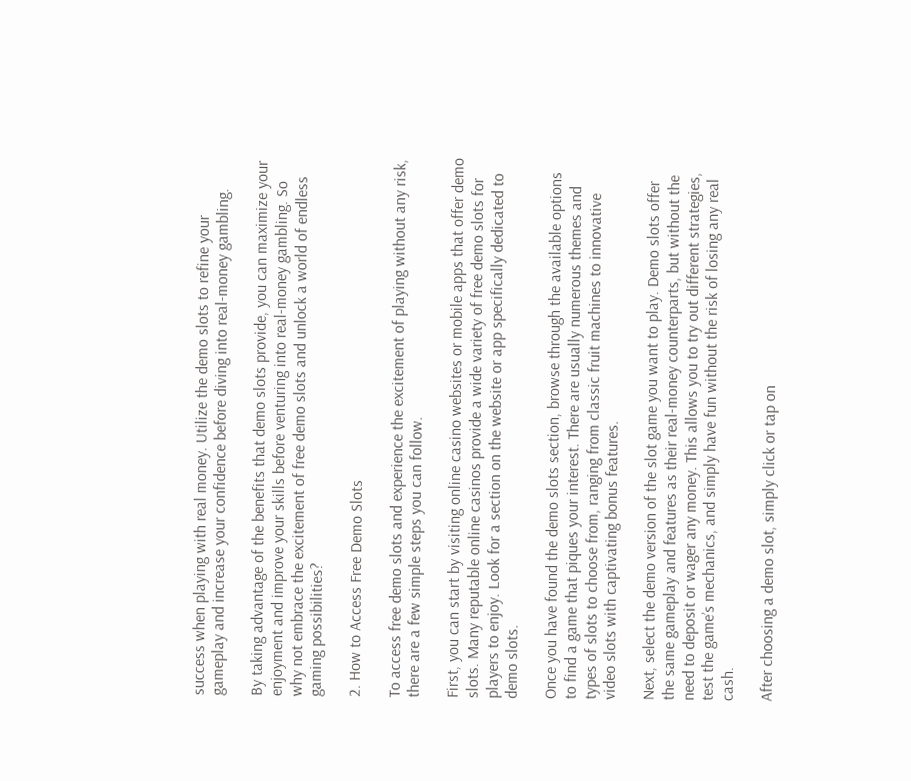success when playing with real money. Utilize the demo slots to refine your gameplay and increase your confidence before diving into real-money gambling.

By taking advantage of the benefits that demo slots provide, you can maximize your enjoyment and improve your skills before venturing into real-money gambling. So why not embrace the excitement of free demo slots and unlock a world of endless gaming possibilities?

2. How to Access Free Demo Slots

To access free demo slots and experience the excitement of playing without any risk, there are a few simple steps you can follow.

First, you can start by visiting online casino websites or mobile apps that offer demo slots. Many reputable online casinos provide a wide variety of free demo slots for players to enjoy. Look for a section on the website or app specifically dedicated to demo slots.

Once you have found the demo slots section, browse through the available options to find a game that piques your interest. There are usually numerous themes and types of slots to choose from, ranging from classic fruit machines to innovative video slots with captivating bonus features.

Next, select the demo version of the slot game you want to play. Demo slots offer the same gameplay and features as their real-money counterparts, but without the need to deposit or wager any money. This allows you to try out different strategies, test the game’s mechanics, and simply have fun without the risk of losing any real cash.

After choosing a demo slot, simply click or tap on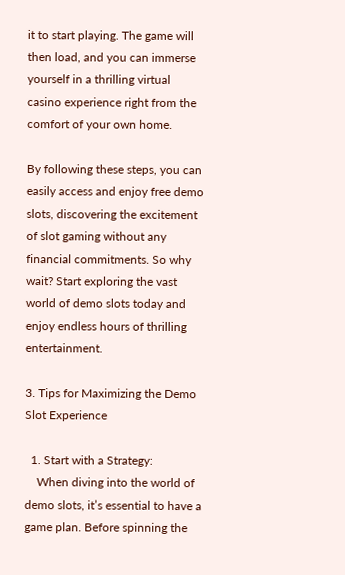it to start playing. The game will then load, and you can immerse yourself in a thrilling virtual casino experience right from the comfort of your own home.

By following these steps, you can easily access and enjoy free demo slots, discovering the excitement of slot gaming without any financial commitments. So why wait? Start exploring the vast world of demo slots today and enjoy endless hours of thrilling entertainment.

3. Tips for Maximizing the Demo Slot Experience

  1. Start with a Strategy:
    When diving into the world of demo slots, it’s essential to have a game plan. Before spinning the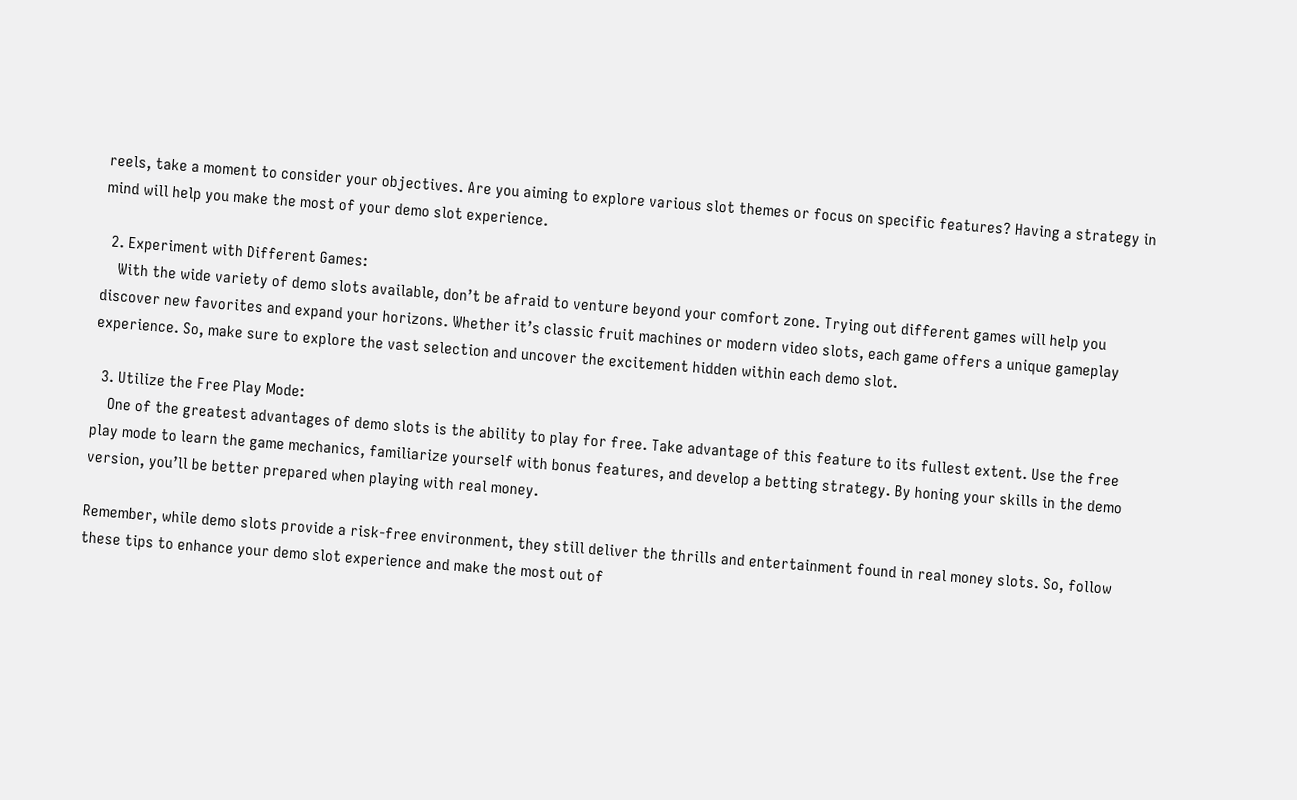reels, take a moment to consider your objectives. Are you aiming to explore various slot themes or focus on specific features? Having a strategy in mind will help you make the most of your demo slot experience.

  2. Experiment with Different Games:
    With the wide variety of demo slots available, don’t be afraid to venture beyond your comfort zone. Trying out different games will help you discover new favorites and expand your horizons. Whether it’s classic fruit machines or modern video slots, each game offers a unique gameplay experience. So, make sure to explore the vast selection and uncover the excitement hidden within each demo slot.

  3. Utilize the Free Play Mode:
    One of the greatest advantages of demo slots is the ability to play for free. Take advantage of this feature to its fullest extent. Use the free play mode to learn the game mechanics, familiarize yourself with bonus features, and develop a betting strategy. By honing your skills in the demo version, you’ll be better prepared when playing with real money.

Remember, while demo slots provide a risk-free environment, they still deliver the thrills and entertainment found in real money slots. So, follow these tips to enhance your demo slot experience and make the most out of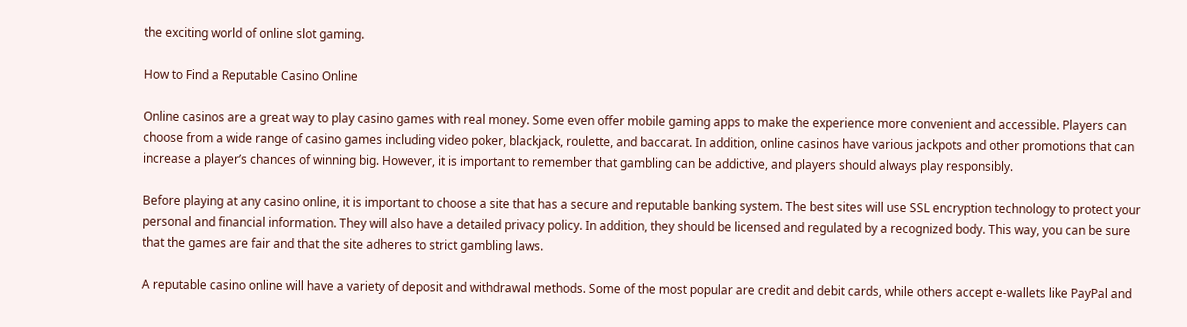the exciting world of online slot gaming.

How to Find a Reputable Casino Online

Online casinos are a great way to play casino games with real money. Some even offer mobile gaming apps to make the experience more convenient and accessible. Players can choose from a wide range of casino games including video poker, blackjack, roulette, and baccarat. In addition, online casinos have various jackpots and other promotions that can increase a player’s chances of winning big. However, it is important to remember that gambling can be addictive, and players should always play responsibly.

Before playing at any casino online, it is important to choose a site that has a secure and reputable banking system. The best sites will use SSL encryption technology to protect your personal and financial information. They will also have a detailed privacy policy. In addition, they should be licensed and regulated by a recognized body. This way, you can be sure that the games are fair and that the site adheres to strict gambling laws.

A reputable casino online will have a variety of deposit and withdrawal methods. Some of the most popular are credit and debit cards, while others accept e-wallets like PayPal and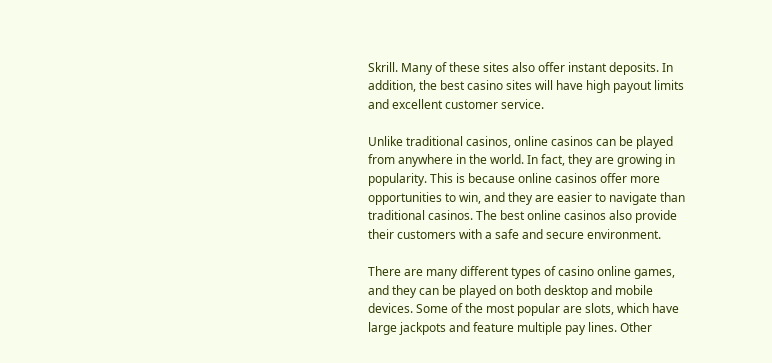Skrill. Many of these sites also offer instant deposits. In addition, the best casino sites will have high payout limits and excellent customer service.

Unlike traditional casinos, online casinos can be played from anywhere in the world. In fact, they are growing in popularity. This is because online casinos offer more opportunities to win, and they are easier to navigate than traditional casinos. The best online casinos also provide their customers with a safe and secure environment.

There are many different types of casino online games, and they can be played on both desktop and mobile devices. Some of the most popular are slots, which have large jackpots and feature multiple pay lines. Other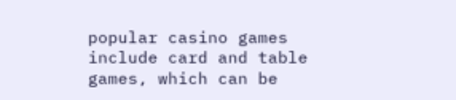popular casino games include card and table games, which can be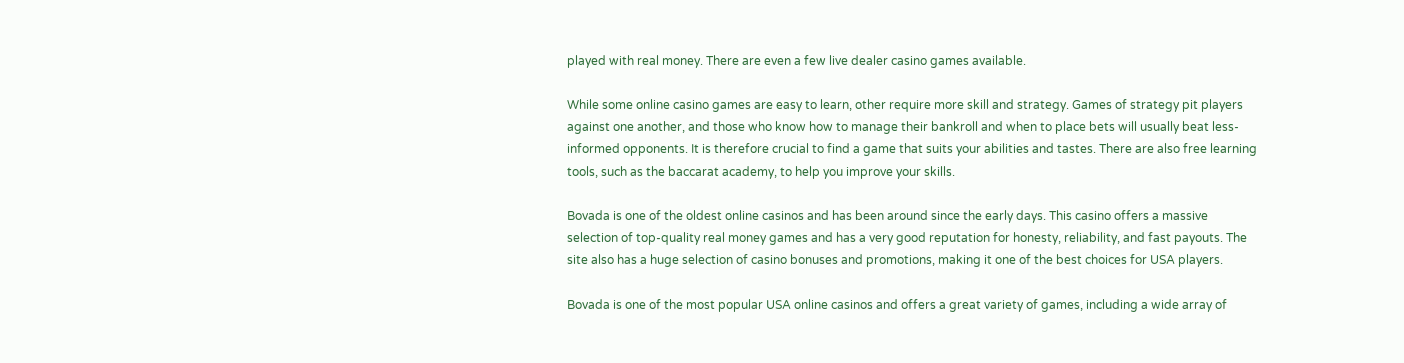played with real money. There are even a few live dealer casino games available.

While some online casino games are easy to learn, other require more skill and strategy. Games of strategy pit players against one another, and those who know how to manage their bankroll and when to place bets will usually beat less-informed opponents. It is therefore crucial to find a game that suits your abilities and tastes. There are also free learning tools, such as the baccarat academy, to help you improve your skills.

Bovada is one of the oldest online casinos and has been around since the early days. This casino offers a massive selection of top-quality real money games and has a very good reputation for honesty, reliability, and fast payouts. The site also has a huge selection of casino bonuses and promotions, making it one of the best choices for USA players.

Bovada is one of the most popular USA online casinos and offers a great variety of games, including a wide array of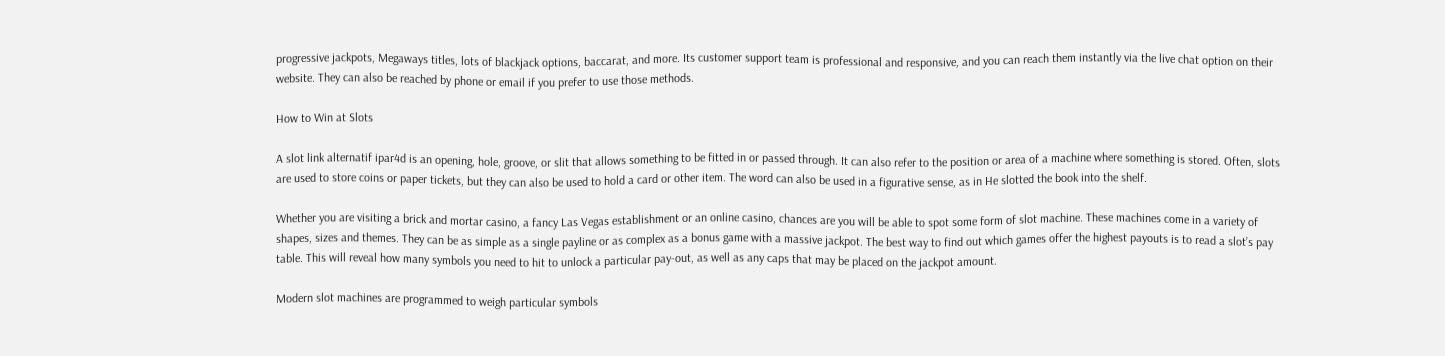progressive jackpots, Megaways titles, lots of blackjack options, baccarat, and more. Its customer support team is professional and responsive, and you can reach them instantly via the live chat option on their website. They can also be reached by phone or email if you prefer to use those methods.

How to Win at Slots

A slot link alternatif ipar4d is an opening, hole, groove, or slit that allows something to be fitted in or passed through. It can also refer to the position or area of a machine where something is stored. Often, slots are used to store coins or paper tickets, but they can also be used to hold a card or other item. The word can also be used in a figurative sense, as in He slotted the book into the shelf.

Whether you are visiting a brick and mortar casino, a fancy Las Vegas establishment or an online casino, chances are you will be able to spot some form of slot machine. These machines come in a variety of shapes, sizes and themes. They can be as simple as a single payline or as complex as a bonus game with a massive jackpot. The best way to find out which games offer the highest payouts is to read a slot’s pay table. This will reveal how many symbols you need to hit to unlock a particular pay-out, as well as any caps that may be placed on the jackpot amount.

Modern slot machines are programmed to weigh particular symbols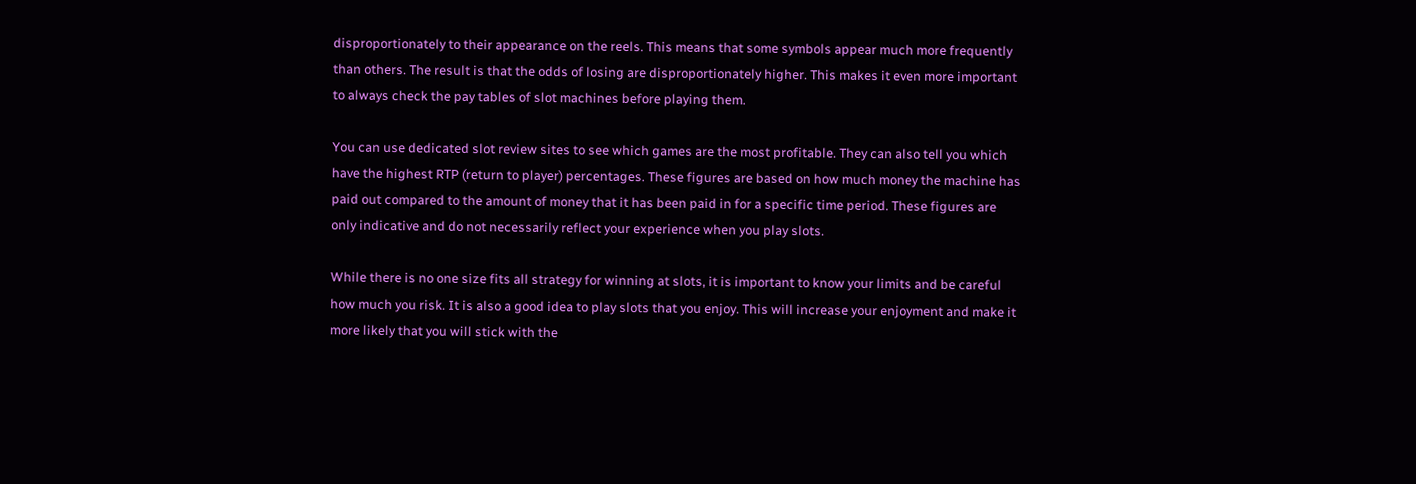disproportionately to their appearance on the reels. This means that some symbols appear much more frequently than others. The result is that the odds of losing are disproportionately higher. This makes it even more important to always check the pay tables of slot machines before playing them.

You can use dedicated slot review sites to see which games are the most profitable. They can also tell you which have the highest RTP (return to player) percentages. These figures are based on how much money the machine has paid out compared to the amount of money that it has been paid in for a specific time period. These figures are only indicative and do not necessarily reflect your experience when you play slots.

While there is no one size fits all strategy for winning at slots, it is important to know your limits and be careful how much you risk. It is also a good idea to play slots that you enjoy. This will increase your enjoyment and make it more likely that you will stick with the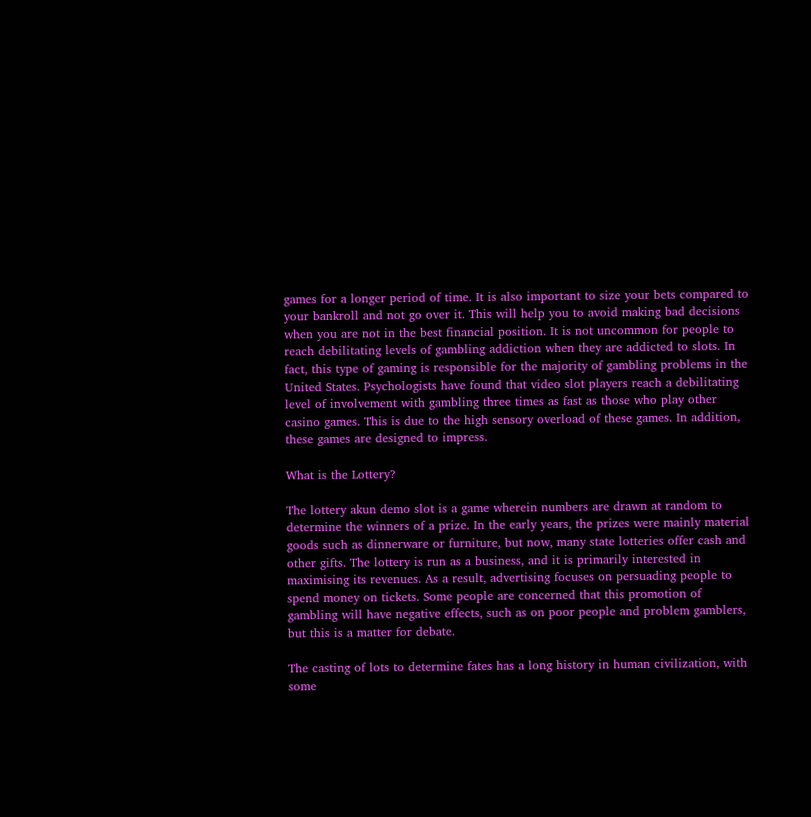games for a longer period of time. It is also important to size your bets compared to your bankroll and not go over it. This will help you to avoid making bad decisions when you are not in the best financial position. It is not uncommon for people to reach debilitating levels of gambling addiction when they are addicted to slots. In fact, this type of gaming is responsible for the majority of gambling problems in the United States. Psychologists have found that video slot players reach a debilitating level of involvement with gambling three times as fast as those who play other casino games. This is due to the high sensory overload of these games. In addition, these games are designed to impress.

What is the Lottery?

The lottery akun demo slot is a game wherein numbers are drawn at random to determine the winners of a prize. In the early years, the prizes were mainly material goods such as dinnerware or furniture, but now, many state lotteries offer cash and other gifts. The lottery is run as a business, and it is primarily interested in maximising its revenues. As a result, advertising focuses on persuading people to spend money on tickets. Some people are concerned that this promotion of gambling will have negative effects, such as on poor people and problem gamblers, but this is a matter for debate.

The casting of lots to determine fates has a long history in human civilization, with some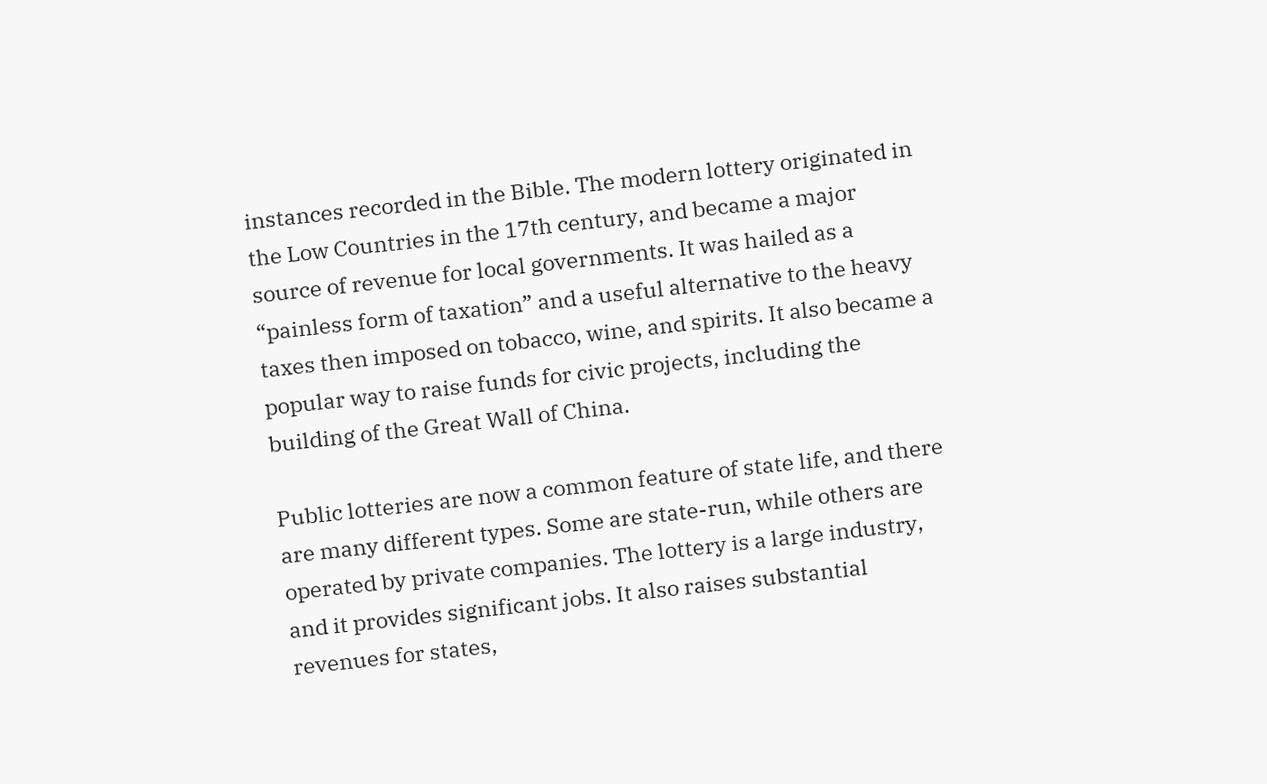instances recorded in the Bible. The modern lottery originated in the Low Countries in the 17th century, and became a major source of revenue for local governments. It was hailed as a “painless form of taxation” and a useful alternative to the heavy taxes then imposed on tobacco, wine, and spirits. It also became a popular way to raise funds for civic projects, including the building of the Great Wall of China.

Public lotteries are now a common feature of state life, and there are many different types. Some are state-run, while others are operated by private companies. The lottery is a large industry, and it provides significant jobs. It also raises substantial revenues for states,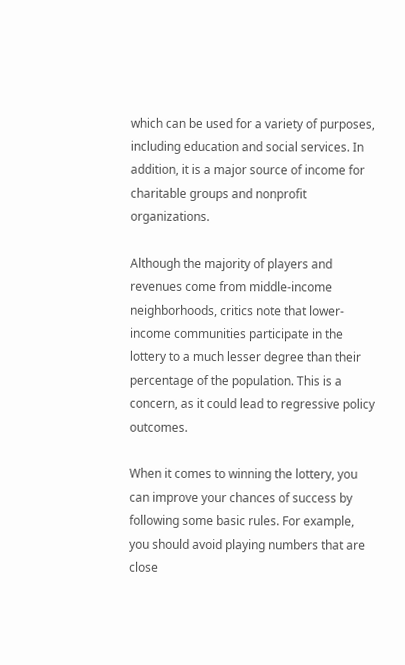which can be used for a variety of purposes, including education and social services. In addition, it is a major source of income for charitable groups and nonprofit organizations.

Although the majority of players and revenues come from middle-income neighborhoods, critics note that lower-income communities participate in the lottery to a much lesser degree than their percentage of the population. This is a concern, as it could lead to regressive policy outcomes.

When it comes to winning the lottery, you can improve your chances of success by following some basic rules. For example, you should avoid playing numbers that are close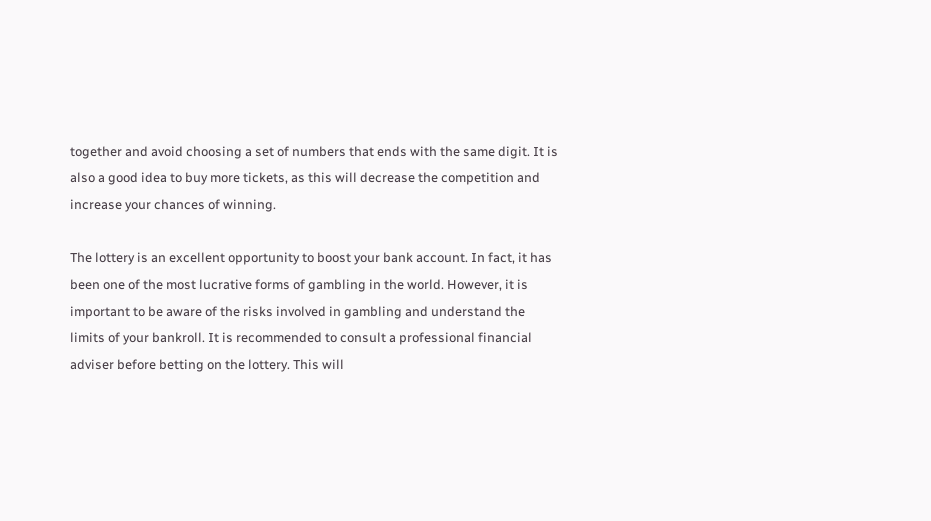together and avoid choosing a set of numbers that ends with the same digit. It is also a good idea to buy more tickets, as this will decrease the competition and increase your chances of winning.

The lottery is an excellent opportunity to boost your bank account. In fact, it has been one of the most lucrative forms of gambling in the world. However, it is important to be aware of the risks involved in gambling and understand the limits of your bankroll. It is recommended to consult a professional financial adviser before betting on the lottery. This will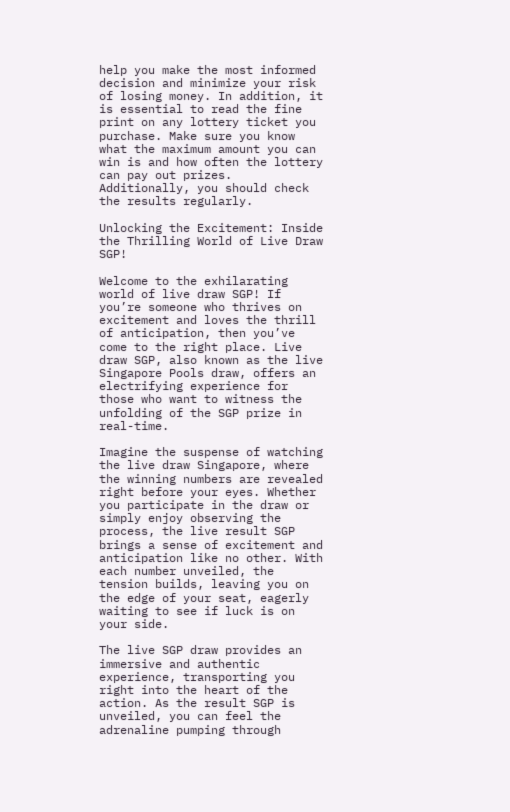help you make the most informed decision and minimize your risk of losing money. In addition, it is essential to read the fine print on any lottery ticket you purchase. Make sure you know what the maximum amount you can win is and how often the lottery can pay out prizes. Additionally, you should check the results regularly.

Unlocking the Excitement: Inside the Thrilling World of Live Draw SGP!

Welcome to the exhilarating world of live draw SGP! If you’re someone who thrives on excitement and loves the thrill of anticipation, then you’ve come to the right place. Live draw SGP, also known as the live Singapore Pools draw, offers an electrifying experience for those who want to witness the unfolding of the SGP prize in real-time.

Imagine the suspense of watching the live draw Singapore, where the winning numbers are revealed right before your eyes. Whether you participate in the draw or simply enjoy observing the process, the live result SGP brings a sense of excitement and anticipation like no other. With each number unveiled, the tension builds, leaving you on the edge of your seat, eagerly waiting to see if luck is on your side.

The live SGP draw provides an immersive and authentic experience, transporting you right into the heart of the action. As the result SGP is unveiled, you can feel the adrenaline pumping through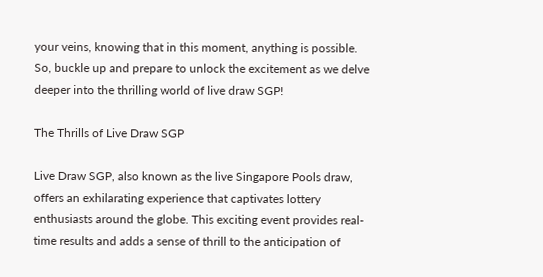your veins, knowing that in this moment, anything is possible. So, buckle up and prepare to unlock the excitement as we delve deeper into the thrilling world of live draw SGP!

The Thrills of Live Draw SGP

Live Draw SGP, also known as the live Singapore Pools draw, offers an exhilarating experience that captivates lottery enthusiasts around the globe. This exciting event provides real-time results and adds a sense of thrill to the anticipation of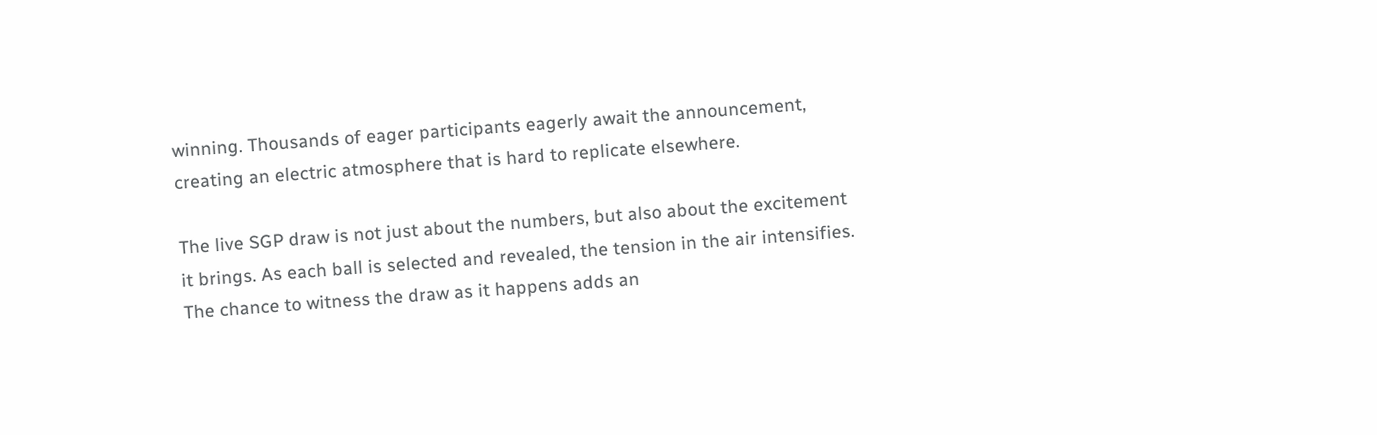winning. Thousands of eager participants eagerly await the announcement, creating an electric atmosphere that is hard to replicate elsewhere.

The live SGP draw is not just about the numbers, but also about the excitement it brings. As each ball is selected and revealed, the tension in the air intensifies. The chance to witness the draw as it happens adds an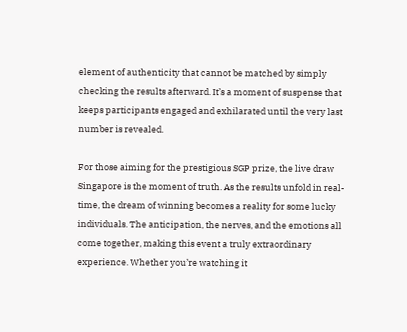element of authenticity that cannot be matched by simply checking the results afterward. It’s a moment of suspense that keeps participants engaged and exhilarated until the very last number is revealed.

For those aiming for the prestigious SGP prize, the live draw Singapore is the moment of truth. As the results unfold in real-time, the dream of winning becomes a reality for some lucky individuals. The anticipation, the nerves, and the emotions all come together, making this event a truly extraordinary experience. Whether you’re watching it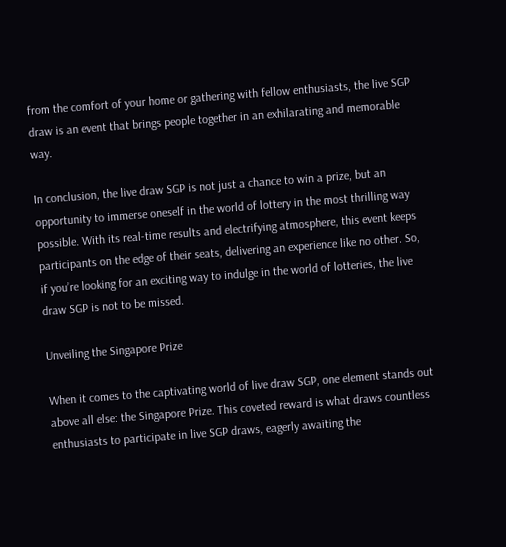from the comfort of your home or gathering with fellow enthusiasts, the live SGP draw is an event that brings people together in an exhilarating and memorable way.

In conclusion, the live draw SGP is not just a chance to win a prize, but an opportunity to immerse oneself in the world of lottery in the most thrilling way possible. With its real-time results and electrifying atmosphere, this event keeps participants on the edge of their seats, delivering an experience like no other. So, if you’re looking for an exciting way to indulge in the world of lotteries, the live draw SGP is not to be missed.

Unveiling the Singapore Prize

When it comes to the captivating world of live draw SGP, one element stands out above all else: the Singapore Prize. This coveted reward is what draws countless enthusiasts to participate in live SGP draws, eagerly awaiting the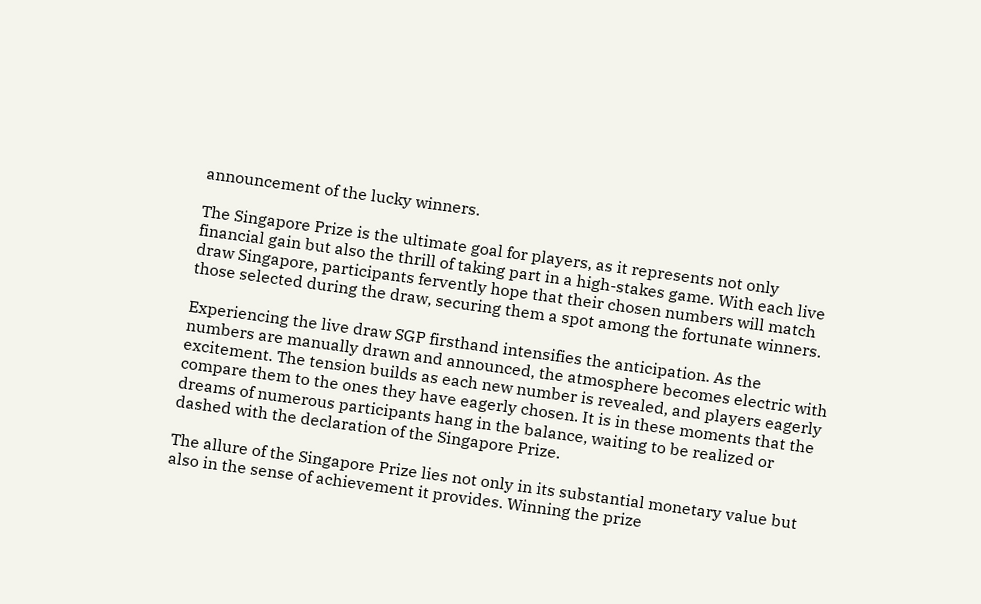announcement of the lucky winners.

The Singapore Prize is the ultimate goal for players, as it represents not only financial gain but also the thrill of taking part in a high-stakes game. With each live draw Singapore, participants fervently hope that their chosen numbers will match those selected during the draw, securing them a spot among the fortunate winners.

Experiencing the live draw SGP firsthand intensifies the anticipation. As the numbers are manually drawn and announced, the atmosphere becomes electric with excitement. The tension builds as each new number is revealed, and players eagerly compare them to the ones they have eagerly chosen. It is in these moments that the dreams of numerous participants hang in the balance, waiting to be realized or dashed with the declaration of the Singapore Prize.

The allure of the Singapore Prize lies not only in its substantial monetary value but also in the sense of achievement it provides. Winning the prize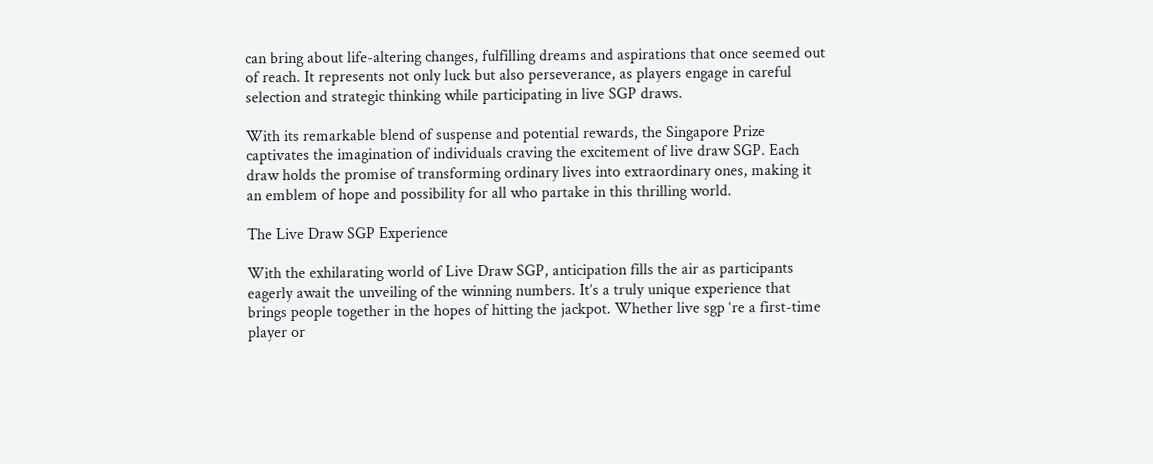can bring about life-altering changes, fulfilling dreams and aspirations that once seemed out of reach. It represents not only luck but also perseverance, as players engage in careful selection and strategic thinking while participating in live SGP draws.

With its remarkable blend of suspense and potential rewards, the Singapore Prize captivates the imagination of individuals craving the excitement of live draw SGP. Each draw holds the promise of transforming ordinary lives into extraordinary ones, making it an emblem of hope and possibility for all who partake in this thrilling world.

The Live Draw SGP Experience

With the exhilarating world of Live Draw SGP, anticipation fills the air as participants eagerly await the unveiling of the winning numbers. It’s a truly unique experience that brings people together in the hopes of hitting the jackpot. Whether live sgp ‘re a first-time player or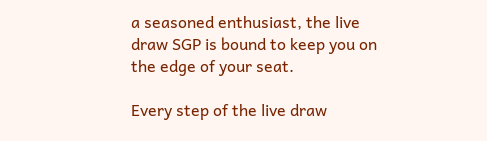a seasoned enthusiast, the live draw SGP is bound to keep you on the edge of your seat.

Every step of the live draw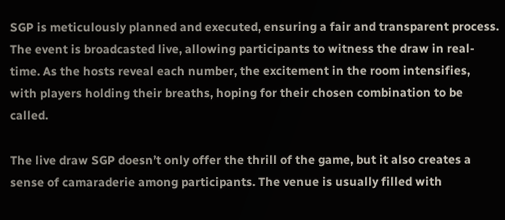SGP is meticulously planned and executed, ensuring a fair and transparent process. The event is broadcasted live, allowing participants to witness the draw in real-time. As the hosts reveal each number, the excitement in the room intensifies, with players holding their breaths, hoping for their chosen combination to be called.

The live draw SGP doesn’t only offer the thrill of the game, but it also creates a sense of camaraderie among participants. The venue is usually filled with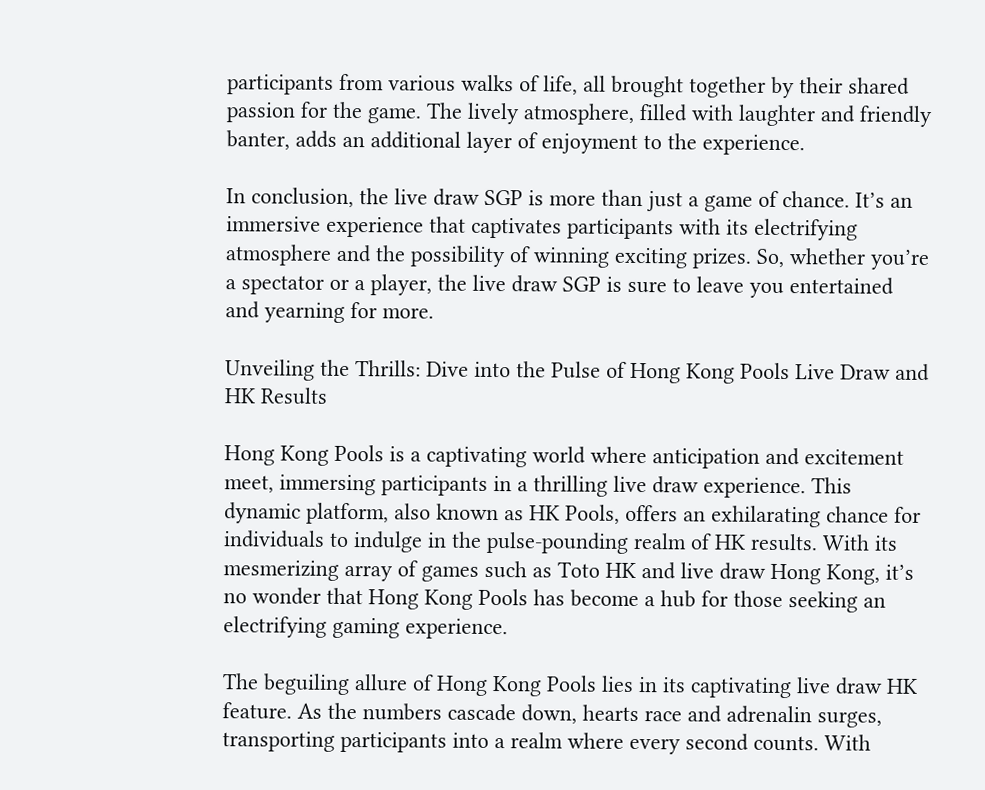participants from various walks of life, all brought together by their shared passion for the game. The lively atmosphere, filled with laughter and friendly banter, adds an additional layer of enjoyment to the experience.

In conclusion, the live draw SGP is more than just a game of chance. It’s an immersive experience that captivates participants with its electrifying atmosphere and the possibility of winning exciting prizes. So, whether you’re a spectator or a player, the live draw SGP is sure to leave you entertained and yearning for more.

Unveiling the Thrills: Dive into the Pulse of Hong Kong Pools Live Draw and HK Results

Hong Kong Pools is a captivating world where anticipation and excitement meet, immersing participants in a thrilling live draw experience. This dynamic platform, also known as HK Pools, offers an exhilarating chance for individuals to indulge in the pulse-pounding realm of HK results. With its mesmerizing array of games such as Toto HK and live draw Hong Kong, it’s no wonder that Hong Kong Pools has become a hub for those seeking an electrifying gaming experience.

The beguiling allure of Hong Kong Pools lies in its captivating live draw HK feature. As the numbers cascade down, hearts race and adrenalin surges, transporting participants into a realm where every second counts. With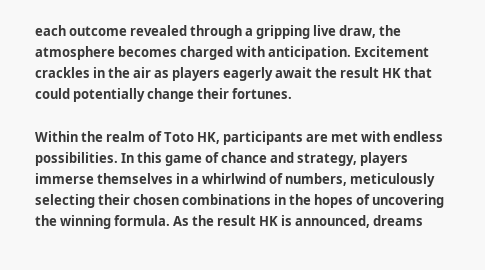each outcome revealed through a gripping live draw, the atmosphere becomes charged with anticipation. Excitement crackles in the air as players eagerly await the result HK that could potentially change their fortunes.

Within the realm of Toto HK, participants are met with endless possibilities. In this game of chance and strategy, players immerse themselves in a whirlwind of numbers, meticulously selecting their chosen combinations in the hopes of uncovering the winning formula. As the result HK is announced, dreams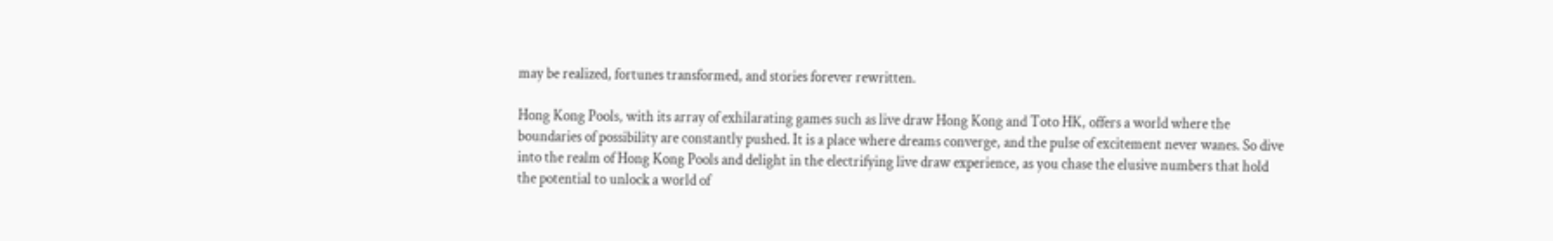may be realized, fortunes transformed, and stories forever rewritten.

Hong Kong Pools, with its array of exhilarating games such as live draw Hong Kong and Toto HK, offers a world where the boundaries of possibility are constantly pushed. It is a place where dreams converge, and the pulse of excitement never wanes. So dive into the realm of Hong Kong Pools and delight in the electrifying live draw experience, as you chase the elusive numbers that hold the potential to unlock a world of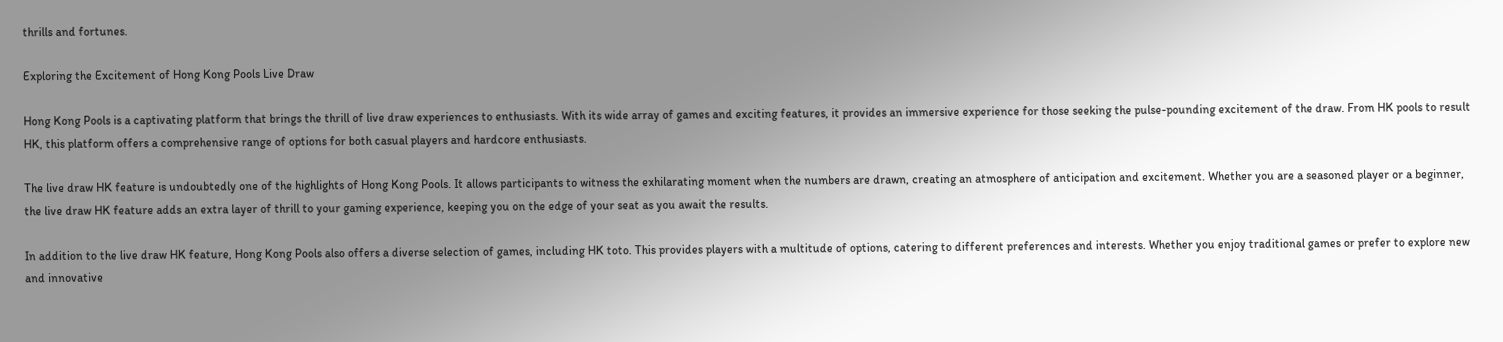thrills and fortunes.

Exploring the Excitement of Hong Kong Pools Live Draw

Hong Kong Pools is a captivating platform that brings the thrill of live draw experiences to enthusiasts. With its wide array of games and exciting features, it provides an immersive experience for those seeking the pulse-pounding excitement of the draw. From HK pools to result HK, this platform offers a comprehensive range of options for both casual players and hardcore enthusiasts.

The live draw HK feature is undoubtedly one of the highlights of Hong Kong Pools. It allows participants to witness the exhilarating moment when the numbers are drawn, creating an atmosphere of anticipation and excitement. Whether you are a seasoned player or a beginner, the live draw HK feature adds an extra layer of thrill to your gaming experience, keeping you on the edge of your seat as you await the results.

In addition to the live draw HK feature, Hong Kong Pools also offers a diverse selection of games, including HK toto. This provides players with a multitude of options, catering to different preferences and interests. Whether you enjoy traditional games or prefer to explore new and innovative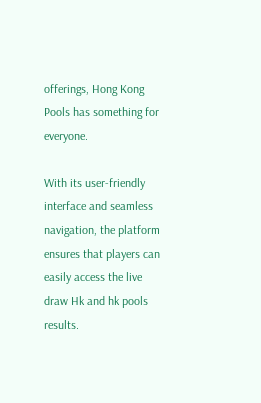offerings, Hong Kong Pools has something for everyone.

With its user-friendly interface and seamless navigation, the platform ensures that players can easily access the live draw Hk and hk pools results.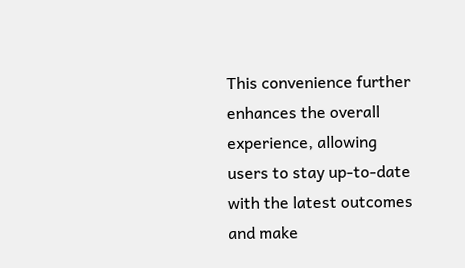This convenience further enhances the overall experience, allowing users to stay up-to-date with the latest outcomes and make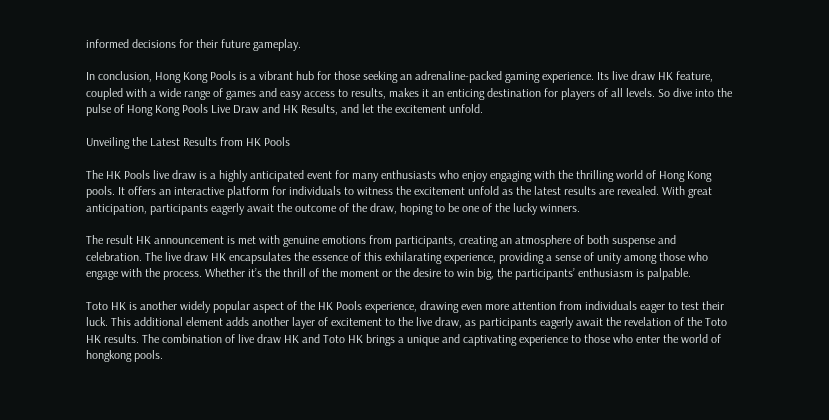informed decisions for their future gameplay.

In conclusion, Hong Kong Pools is a vibrant hub for those seeking an adrenaline-packed gaming experience. Its live draw HK feature, coupled with a wide range of games and easy access to results, makes it an enticing destination for players of all levels. So dive into the pulse of Hong Kong Pools Live Draw and HK Results, and let the excitement unfold.

Unveiling the Latest Results from HK Pools

The HK Pools live draw is a highly anticipated event for many enthusiasts who enjoy engaging with the thrilling world of Hong Kong pools. It offers an interactive platform for individuals to witness the excitement unfold as the latest results are revealed. With great anticipation, participants eagerly await the outcome of the draw, hoping to be one of the lucky winners.

The result HK announcement is met with genuine emotions from participants, creating an atmosphere of both suspense and celebration. The live draw HK encapsulates the essence of this exhilarating experience, providing a sense of unity among those who engage with the process. Whether it’s the thrill of the moment or the desire to win big, the participants’ enthusiasm is palpable.

Toto HK is another widely popular aspect of the HK Pools experience, drawing even more attention from individuals eager to test their luck. This additional element adds another layer of excitement to the live draw, as participants eagerly await the revelation of the Toto HK results. The combination of live draw HK and Toto HK brings a unique and captivating experience to those who enter the world of hongkong pools.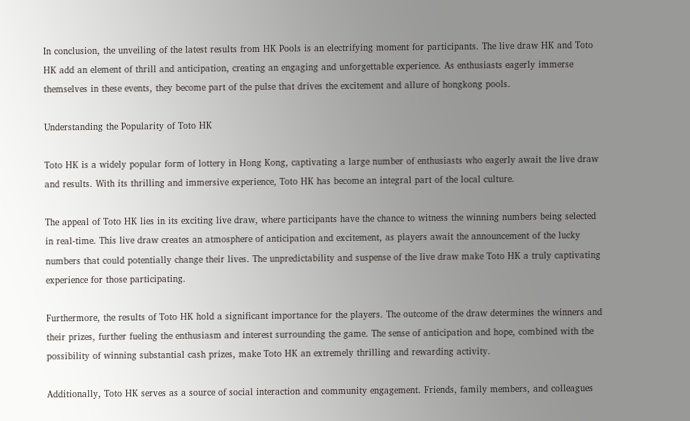In conclusion, the unveiling of the latest results from HK Pools is an electrifying moment for participants. The live draw HK and Toto HK add an element of thrill and anticipation, creating an engaging and unforgettable experience. As enthusiasts eagerly immerse themselves in these events, they become part of the pulse that drives the excitement and allure of hongkong pools.

Understanding the Popularity of Toto HK

Toto HK is a widely popular form of lottery in Hong Kong, captivating a large number of enthusiasts who eagerly await the live draw and results. With its thrilling and immersive experience, Toto HK has become an integral part of the local culture.

The appeal of Toto HK lies in its exciting live draw, where participants have the chance to witness the winning numbers being selected in real-time. This live draw creates an atmosphere of anticipation and excitement, as players await the announcement of the lucky numbers that could potentially change their lives. The unpredictability and suspense of the live draw make Toto HK a truly captivating experience for those participating.

Furthermore, the results of Toto HK hold a significant importance for the players. The outcome of the draw determines the winners and their prizes, further fueling the enthusiasm and interest surrounding the game. The sense of anticipation and hope, combined with the possibility of winning substantial cash prizes, make Toto HK an extremely thrilling and rewarding activity.

Additionally, Toto HK serves as a source of social interaction and community engagement. Friends, family members, and colleagues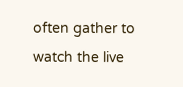often gather to watch the live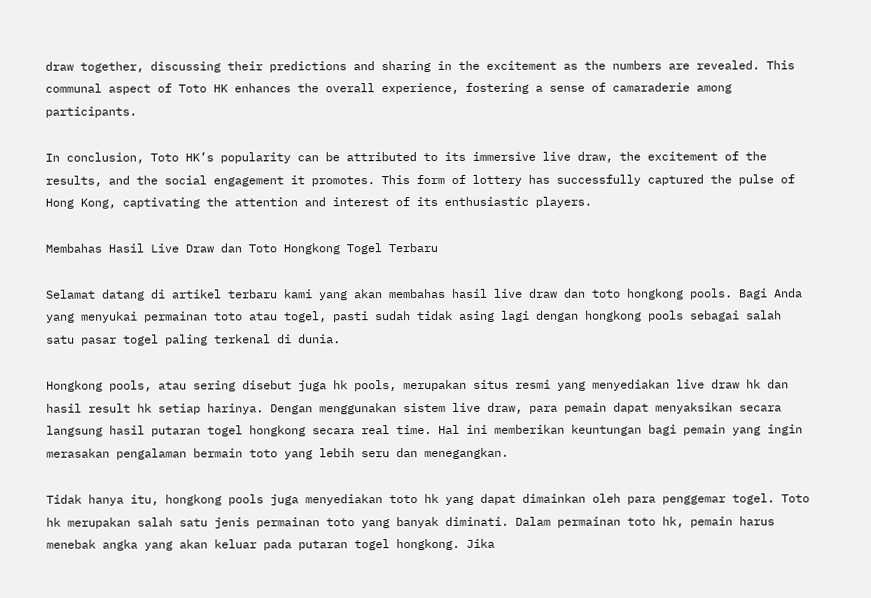draw together, discussing their predictions and sharing in the excitement as the numbers are revealed. This communal aspect of Toto HK enhances the overall experience, fostering a sense of camaraderie among participants.

In conclusion, Toto HK’s popularity can be attributed to its immersive live draw, the excitement of the results, and the social engagement it promotes. This form of lottery has successfully captured the pulse of Hong Kong, captivating the attention and interest of its enthusiastic players.

Membahas Hasil Live Draw dan Toto Hongkong Togel Terbaru

Selamat datang di artikel terbaru kami yang akan membahas hasil live draw dan toto hongkong pools. Bagi Anda yang menyukai permainan toto atau togel, pasti sudah tidak asing lagi dengan hongkong pools sebagai salah satu pasar togel paling terkenal di dunia.

Hongkong pools, atau sering disebut juga hk pools, merupakan situs resmi yang menyediakan live draw hk dan hasil result hk setiap harinya. Dengan menggunakan sistem live draw, para pemain dapat menyaksikan secara langsung hasil putaran togel hongkong secara real time. Hal ini memberikan keuntungan bagi pemain yang ingin merasakan pengalaman bermain toto yang lebih seru dan menegangkan.

Tidak hanya itu, hongkong pools juga menyediakan toto hk yang dapat dimainkan oleh para penggemar togel. Toto hk merupakan salah satu jenis permainan toto yang banyak diminati. Dalam permainan toto hk, pemain harus menebak angka yang akan keluar pada putaran togel hongkong. Jika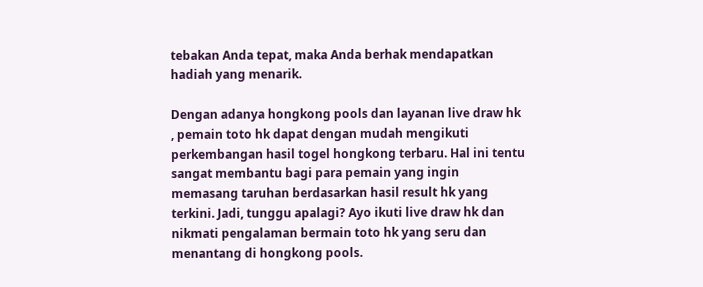tebakan Anda tepat, maka Anda berhak mendapatkan hadiah yang menarik.

Dengan adanya hongkong pools dan layanan live draw hk , pemain toto hk dapat dengan mudah mengikuti perkembangan hasil togel hongkong terbaru. Hal ini tentu sangat membantu bagi para pemain yang ingin memasang taruhan berdasarkan hasil result hk yang terkini. Jadi, tunggu apalagi? Ayo ikuti live draw hk dan nikmati pengalaman bermain toto hk yang seru dan menantang di hongkong pools.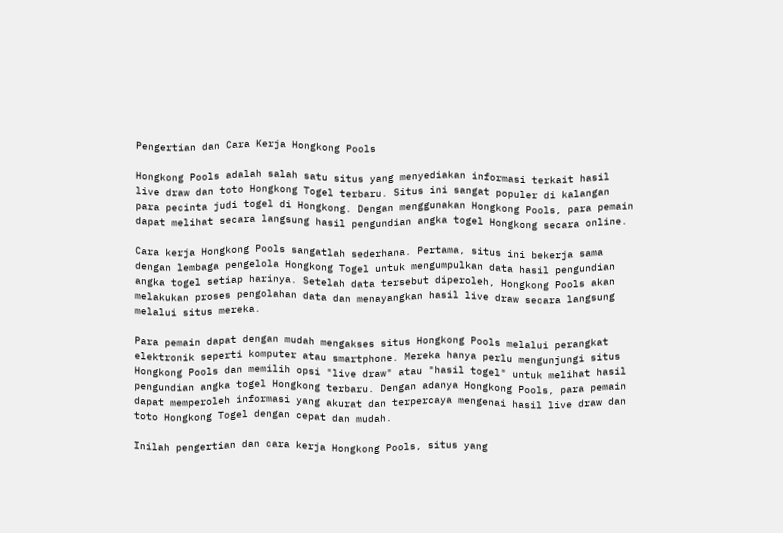Pengertian dan Cara Kerja Hongkong Pools

Hongkong Pools adalah salah satu situs yang menyediakan informasi terkait hasil live draw dan toto Hongkong Togel terbaru. Situs ini sangat populer di kalangan para pecinta judi togel di Hongkong. Dengan menggunakan Hongkong Pools, para pemain dapat melihat secara langsung hasil pengundian angka togel Hongkong secara online.

Cara kerja Hongkong Pools sangatlah sederhana. Pertama, situs ini bekerja sama dengan lembaga pengelola Hongkong Togel untuk mengumpulkan data hasil pengundian angka togel setiap harinya. Setelah data tersebut diperoleh, Hongkong Pools akan melakukan proses pengolahan data dan menayangkan hasil live draw secara langsung melalui situs mereka.

Para pemain dapat dengan mudah mengakses situs Hongkong Pools melalui perangkat elektronik seperti komputer atau smartphone. Mereka hanya perlu mengunjungi situs Hongkong Pools dan memilih opsi "live draw" atau "hasil togel" untuk melihat hasil pengundian angka togel Hongkong terbaru. Dengan adanya Hongkong Pools, para pemain dapat memperoleh informasi yang akurat dan terpercaya mengenai hasil live draw dan toto Hongkong Togel dengan cepat dan mudah.

Inilah pengertian dan cara kerja Hongkong Pools, situs yang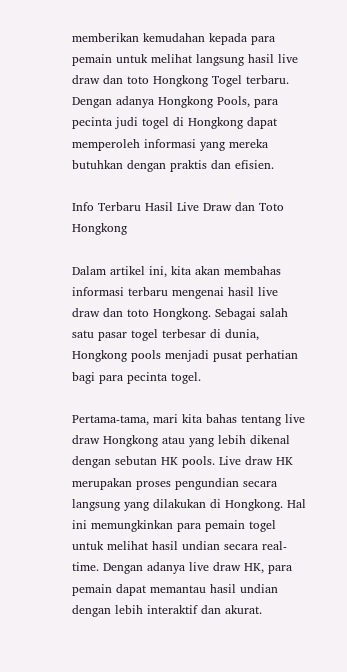memberikan kemudahan kepada para pemain untuk melihat langsung hasil live draw dan toto Hongkong Togel terbaru. Dengan adanya Hongkong Pools, para pecinta judi togel di Hongkong dapat memperoleh informasi yang mereka butuhkan dengan praktis dan efisien.

Info Terbaru Hasil Live Draw dan Toto Hongkong

Dalam artikel ini, kita akan membahas informasi terbaru mengenai hasil live draw dan toto Hongkong. Sebagai salah satu pasar togel terbesar di dunia, Hongkong pools menjadi pusat perhatian bagi para pecinta togel.

Pertama-tama, mari kita bahas tentang live draw Hongkong atau yang lebih dikenal dengan sebutan HK pools. Live draw HK merupakan proses pengundian secara langsung yang dilakukan di Hongkong. Hal ini memungkinkan para pemain togel untuk melihat hasil undian secara real-time. Dengan adanya live draw HK, para pemain dapat memantau hasil undian dengan lebih interaktif dan akurat.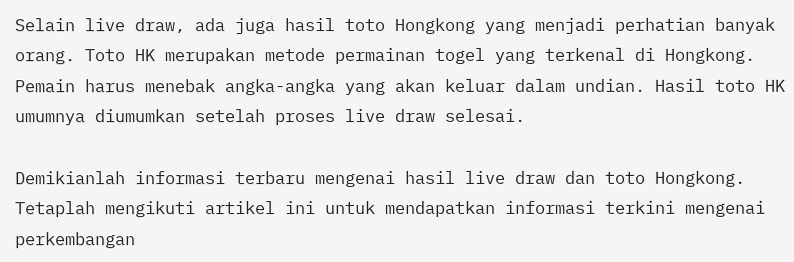Selain live draw, ada juga hasil toto Hongkong yang menjadi perhatian banyak orang. Toto HK merupakan metode permainan togel yang terkenal di Hongkong. Pemain harus menebak angka-angka yang akan keluar dalam undian. Hasil toto HK umumnya diumumkan setelah proses live draw selesai.

Demikianlah informasi terbaru mengenai hasil live draw dan toto Hongkong. Tetaplah mengikuti artikel ini untuk mendapatkan informasi terkini mengenai perkembangan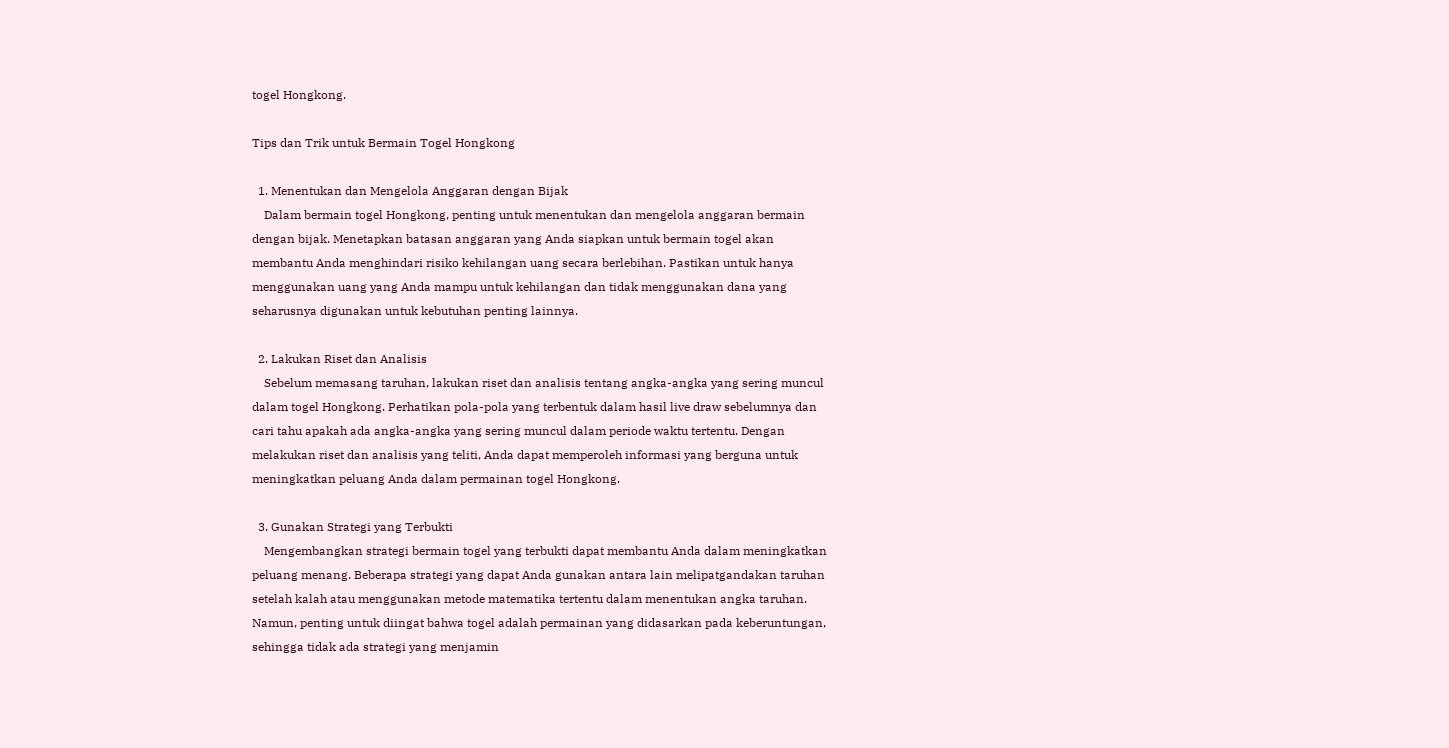togel Hongkong.

Tips dan Trik untuk Bermain Togel Hongkong

  1. Menentukan dan Mengelola Anggaran dengan Bijak
    Dalam bermain togel Hongkong, penting untuk menentukan dan mengelola anggaran bermain dengan bijak. Menetapkan batasan anggaran yang Anda siapkan untuk bermain togel akan membantu Anda menghindari risiko kehilangan uang secara berlebihan. Pastikan untuk hanya menggunakan uang yang Anda mampu untuk kehilangan dan tidak menggunakan dana yang seharusnya digunakan untuk kebutuhan penting lainnya.

  2. Lakukan Riset dan Analisis
    Sebelum memasang taruhan, lakukan riset dan analisis tentang angka-angka yang sering muncul dalam togel Hongkong. Perhatikan pola-pola yang terbentuk dalam hasil live draw sebelumnya dan cari tahu apakah ada angka-angka yang sering muncul dalam periode waktu tertentu. Dengan melakukan riset dan analisis yang teliti, Anda dapat memperoleh informasi yang berguna untuk meningkatkan peluang Anda dalam permainan togel Hongkong.

  3. Gunakan Strategi yang Terbukti
    Mengembangkan strategi bermain togel yang terbukti dapat membantu Anda dalam meningkatkan peluang menang. Beberapa strategi yang dapat Anda gunakan antara lain melipatgandakan taruhan setelah kalah atau menggunakan metode matematika tertentu dalam menentukan angka taruhan. Namun, penting untuk diingat bahwa togel adalah permainan yang didasarkan pada keberuntungan, sehingga tidak ada strategi yang menjamin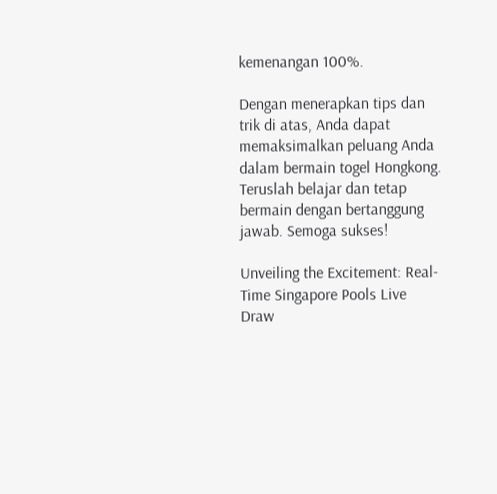kemenangan 100%.

Dengan menerapkan tips dan trik di atas, Anda dapat memaksimalkan peluang Anda dalam bermain togel Hongkong. Teruslah belajar dan tetap bermain dengan bertanggung jawab. Semoga sukses!

Unveiling the Excitement: Real-Time Singapore Pools Live Draw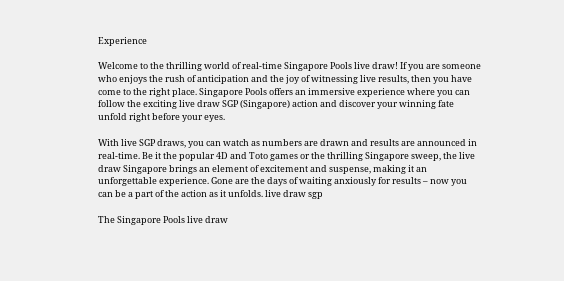Experience

Welcome to the thrilling world of real-time Singapore Pools live draw! If you are someone who enjoys the rush of anticipation and the joy of witnessing live results, then you have come to the right place. Singapore Pools offers an immersive experience where you can follow the exciting live draw SGP (Singapore) action and discover your winning fate unfold right before your eyes.

With live SGP draws, you can watch as numbers are drawn and results are announced in real-time. Be it the popular 4D and Toto games or the thrilling Singapore sweep, the live draw Singapore brings an element of excitement and suspense, making it an unforgettable experience. Gone are the days of waiting anxiously for results – now you can be a part of the action as it unfolds. live draw sgp

The Singapore Pools live draw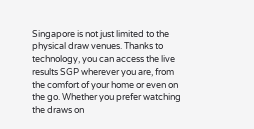Singapore is not just limited to the physical draw venues. Thanks to technology, you can access the live results SGP wherever you are, from the comfort of your home or even on the go. Whether you prefer watching the draws on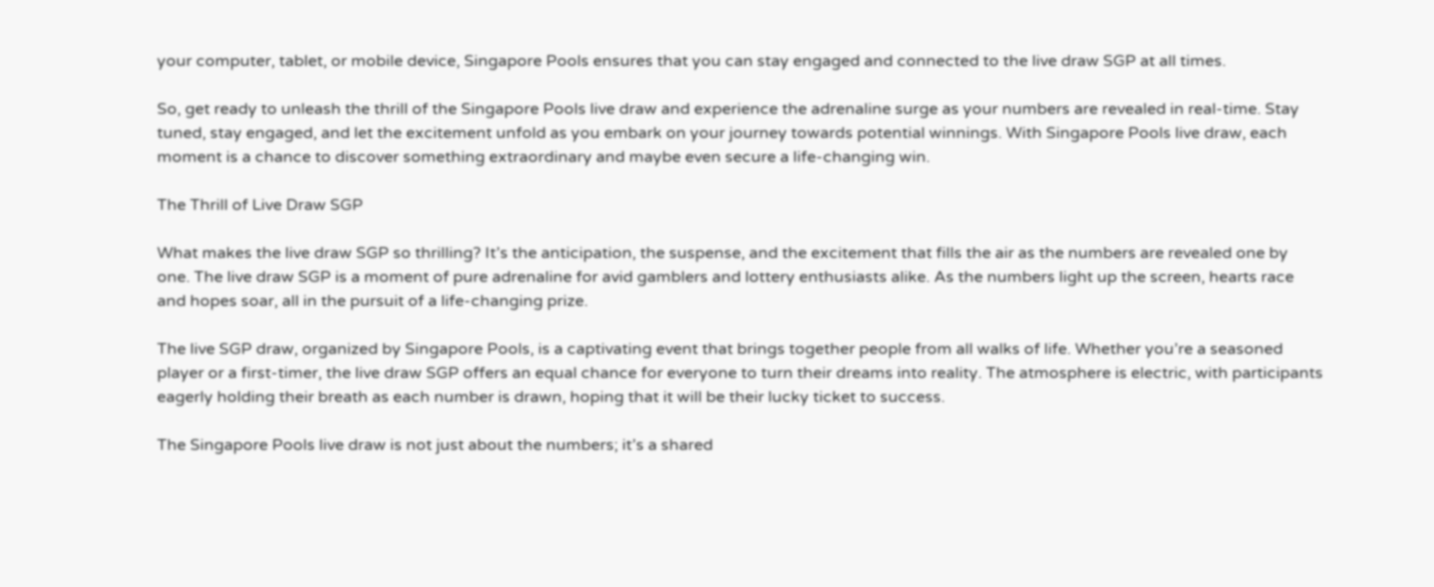your computer, tablet, or mobile device, Singapore Pools ensures that you can stay engaged and connected to the live draw SGP at all times.

So, get ready to unleash the thrill of the Singapore Pools live draw and experience the adrenaline surge as your numbers are revealed in real-time. Stay tuned, stay engaged, and let the excitement unfold as you embark on your journey towards potential winnings. With Singapore Pools live draw, each moment is a chance to discover something extraordinary and maybe even secure a life-changing win.

The Thrill of Live Draw SGP

What makes the live draw SGP so thrilling? It’s the anticipation, the suspense, and the excitement that fills the air as the numbers are revealed one by one. The live draw SGP is a moment of pure adrenaline for avid gamblers and lottery enthusiasts alike. As the numbers light up the screen, hearts race and hopes soar, all in the pursuit of a life-changing prize.

The live SGP draw, organized by Singapore Pools, is a captivating event that brings together people from all walks of life. Whether you’re a seasoned player or a first-timer, the live draw SGP offers an equal chance for everyone to turn their dreams into reality. The atmosphere is electric, with participants eagerly holding their breath as each number is drawn, hoping that it will be their lucky ticket to success.

The Singapore Pools live draw is not just about the numbers; it’s a shared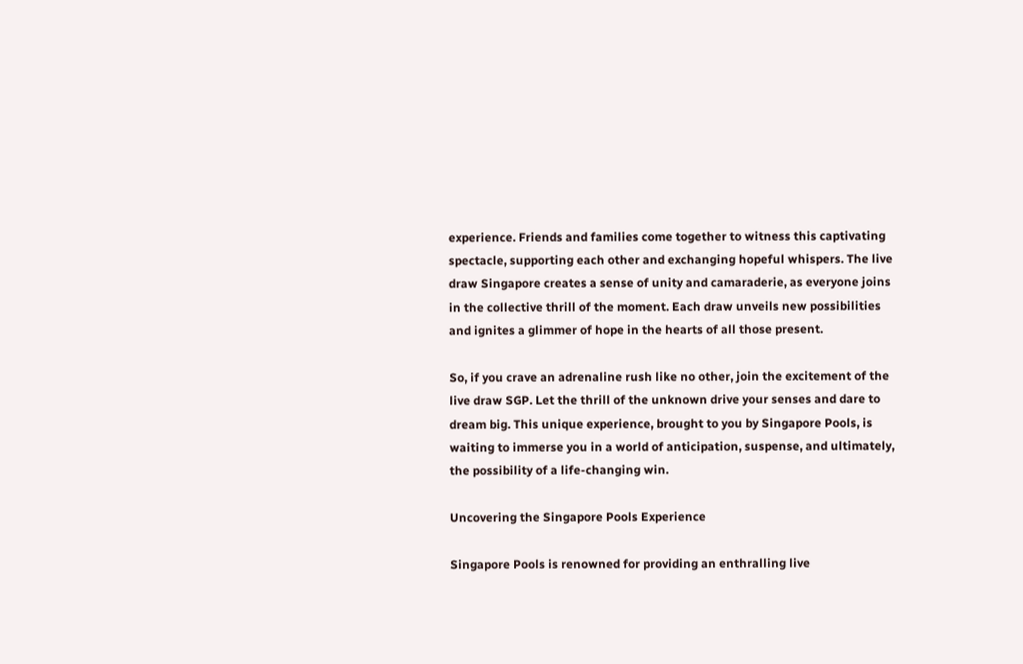experience. Friends and families come together to witness this captivating spectacle, supporting each other and exchanging hopeful whispers. The live draw Singapore creates a sense of unity and camaraderie, as everyone joins in the collective thrill of the moment. Each draw unveils new possibilities and ignites a glimmer of hope in the hearts of all those present.

So, if you crave an adrenaline rush like no other, join the excitement of the live draw SGP. Let the thrill of the unknown drive your senses and dare to dream big. This unique experience, brought to you by Singapore Pools, is waiting to immerse you in a world of anticipation, suspense, and ultimately, the possibility of a life-changing win.

Uncovering the Singapore Pools Experience

Singapore Pools is renowned for providing an enthralling live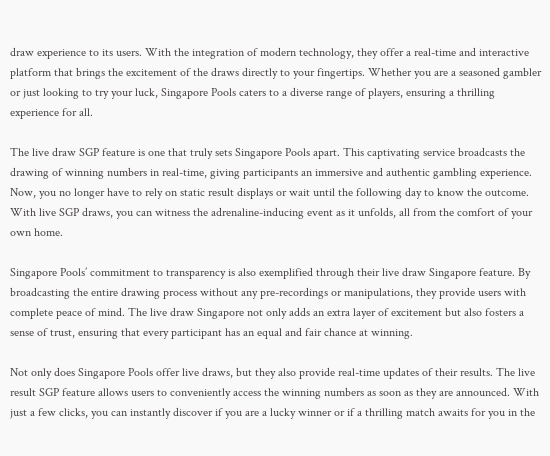draw experience to its users. With the integration of modern technology, they offer a real-time and interactive platform that brings the excitement of the draws directly to your fingertips. Whether you are a seasoned gambler or just looking to try your luck, Singapore Pools caters to a diverse range of players, ensuring a thrilling experience for all.

The live draw SGP feature is one that truly sets Singapore Pools apart. This captivating service broadcasts the drawing of winning numbers in real-time, giving participants an immersive and authentic gambling experience. Now, you no longer have to rely on static result displays or wait until the following day to know the outcome. With live SGP draws, you can witness the adrenaline-inducing event as it unfolds, all from the comfort of your own home.

Singapore Pools’ commitment to transparency is also exemplified through their live draw Singapore feature. By broadcasting the entire drawing process without any pre-recordings or manipulations, they provide users with complete peace of mind. The live draw Singapore not only adds an extra layer of excitement but also fosters a sense of trust, ensuring that every participant has an equal and fair chance at winning.

Not only does Singapore Pools offer live draws, but they also provide real-time updates of their results. The live result SGP feature allows users to conveniently access the winning numbers as soon as they are announced. With just a few clicks, you can instantly discover if you are a lucky winner or if a thrilling match awaits for you in the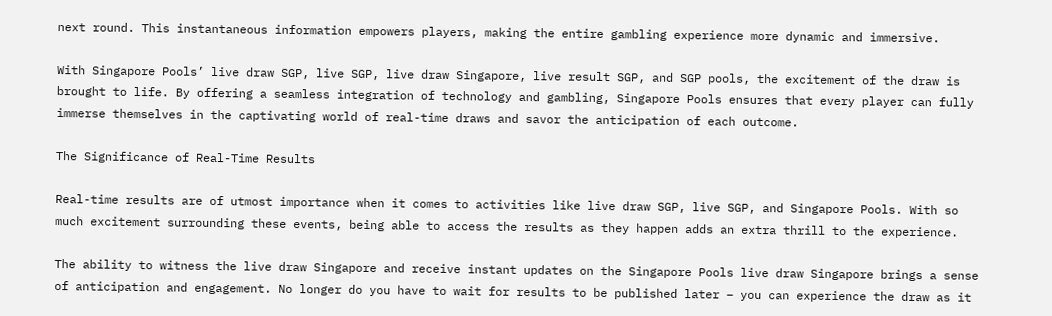next round. This instantaneous information empowers players, making the entire gambling experience more dynamic and immersive.

With Singapore Pools’ live draw SGP, live SGP, live draw Singapore, live result SGP, and SGP pools, the excitement of the draw is brought to life. By offering a seamless integration of technology and gambling, Singapore Pools ensures that every player can fully immerse themselves in the captivating world of real-time draws and savor the anticipation of each outcome.

The Significance of Real-Time Results

Real-time results are of utmost importance when it comes to activities like live draw SGP, live SGP, and Singapore Pools. With so much excitement surrounding these events, being able to access the results as they happen adds an extra thrill to the experience.

The ability to witness the live draw Singapore and receive instant updates on the Singapore Pools live draw Singapore brings a sense of anticipation and engagement. No longer do you have to wait for results to be published later – you can experience the draw as it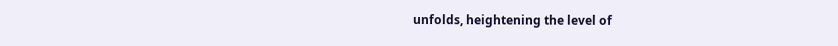unfolds, heightening the level of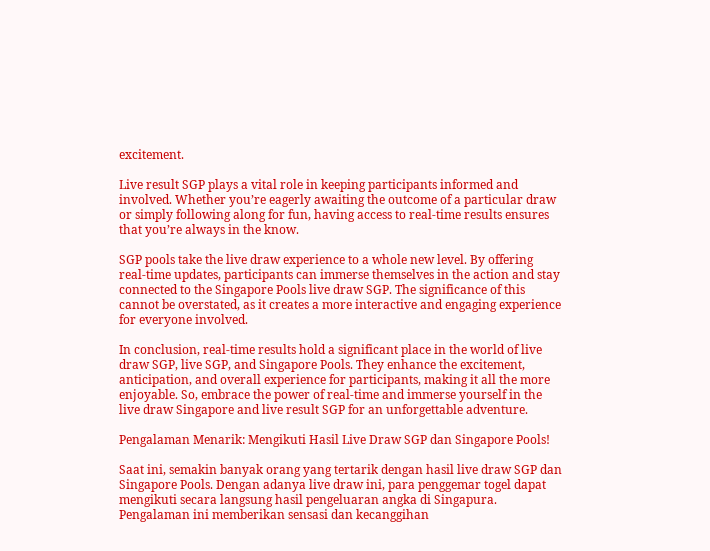excitement.

Live result SGP plays a vital role in keeping participants informed and involved. Whether you’re eagerly awaiting the outcome of a particular draw or simply following along for fun, having access to real-time results ensures that you’re always in the know.

SGP pools take the live draw experience to a whole new level. By offering real-time updates, participants can immerse themselves in the action and stay connected to the Singapore Pools live draw SGP. The significance of this cannot be overstated, as it creates a more interactive and engaging experience for everyone involved.

In conclusion, real-time results hold a significant place in the world of live draw SGP, live SGP, and Singapore Pools. They enhance the excitement, anticipation, and overall experience for participants, making it all the more enjoyable. So, embrace the power of real-time and immerse yourself in the live draw Singapore and live result SGP for an unforgettable adventure.

Pengalaman Menarik: Mengikuti Hasil Live Draw SGP dan Singapore Pools!

Saat ini, semakin banyak orang yang tertarik dengan hasil live draw SGP dan Singapore Pools. Dengan adanya live draw ini, para penggemar togel dapat mengikuti secara langsung hasil pengeluaran angka di Singapura. Pengalaman ini memberikan sensasi dan kecanggihan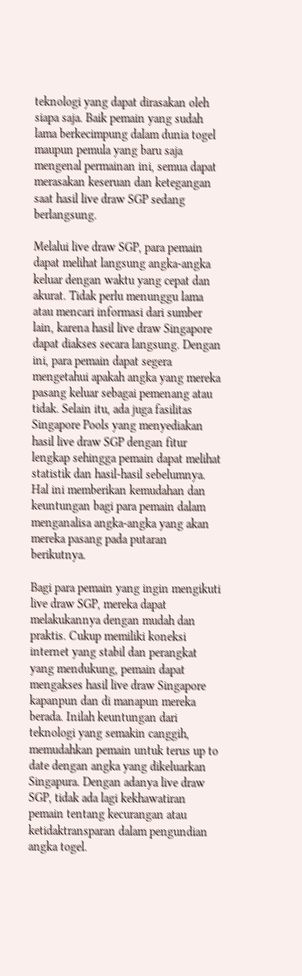teknologi yang dapat dirasakan oleh siapa saja. Baik pemain yang sudah lama berkecimpung dalam dunia togel maupun pemula yang baru saja mengenal permainan ini, semua dapat merasakan keseruan dan ketegangan saat hasil live draw SGP sedang berlangsung.

Melalui live draw SGP, para pemain dapat melihat langsung angka-angka keluar dengan waktu yang cepat dan akurat. Tidak perlu menunggu lama atau mencari informasi dari sumber lain, karena hasil live draw Singapore dapat diakses secara langsung. Dengan ini, para pemain dapat segera mengetahui apakah angka yang mereka pasang keluar sebagai pemenang atau tidak. Selain itu, ada juga fasilitas Singapore Pools yang menyediakan hasil live draw SGP dengan fitur lengkap sehingga pemain dapat melihat statistik dan hasil-hasil sebelumnya. Hal ini memberikan kemudahan dan keuntungan bagi para pemain dalam menganalisa angka-angka yang akan mereka pasang pada putaran berikutnya.

Bagi para pemain yang ingin mengikuti live draw SGP, mereka dapat melakukannya dengan mudah dan praktis. Cukup memiliki koneksi internet yang stabil dan perangkat yang mendukung, pemain dapat mengakses hasil live draw Singapore kapanpun dan di manapun mereka berada. Inilah keuntungan dari teknologi yang semakin canggih, memudahkan pemain untuk terus up to date dengan angka yang dikeluarkan Singapura. Dengan adanya live draw SGP, tidak ada lagi kekhawatiran pemain tentang kecurangan atau ketidaktransparan dalam pengundian angka togel.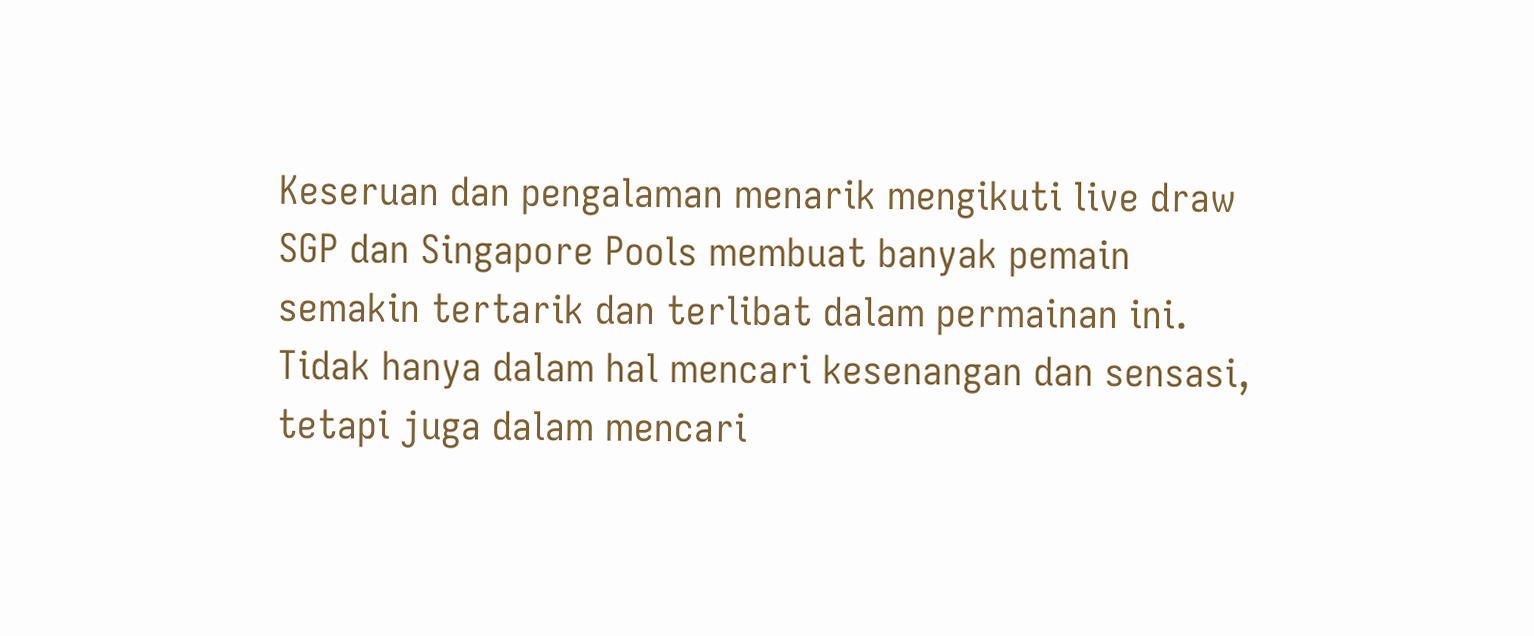Keseruan dan pengalaman menarik mengikuti live draw SGP dan Singapore Pools membuat banyak pemain semakin tertarik dan terlibat dalam permainan ini. Tidak hanya dalam hal mencari kesenangan dan sensasi, tetapi juga dalam mencari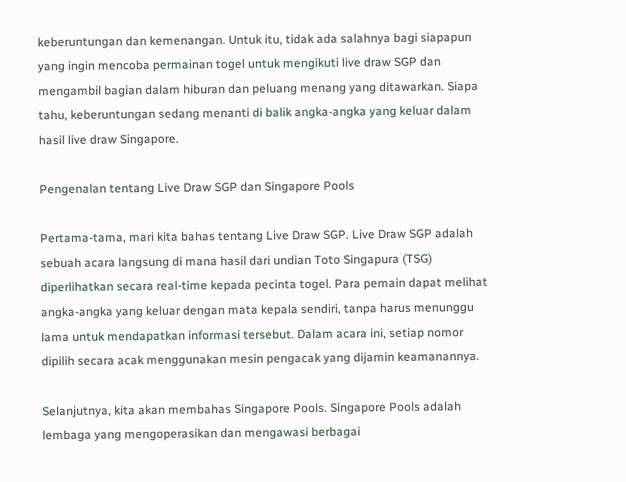keberuntungan dan kemenangan. Untuk itu, tidak ada salahnya bagi siapapun yang ingin mencoba permainan togel untuk mengikuti live draw SGP dan mengambil bagian dalam hiburan dan peluang menang yang ditawarkan. Siapa tahu, keberuntungan sedang menanti di balik angka-angka yang keluar dalam hasil live draw Singapore.

Pengenalan tentang Live Draw SGP dan Singapore Pools

Pertama-tama, mari kita bahas tentang Live Draw SGP. Live Draw SGP adalah sebuah acara langsung di mana hasil dari undian Toto Singapura (TSG) diperlihatkan secara real-time kepada pecinta togel. Para pemain dapat melihat angka-angka yang keluar dengan mata kepala sendiri, tanpa harus menunggu lama untuk mendapatkan informasi tersebut. Dalam acara ini, setiap nomor dipilih secara acak menggunakan mesin pengacak yang dijamin keamanannya.

Selanjutnya, kita akan membahas Singapore Pools. Singapore Pools adalah lembaga yang mengoperasikan dan mengawasi berbagai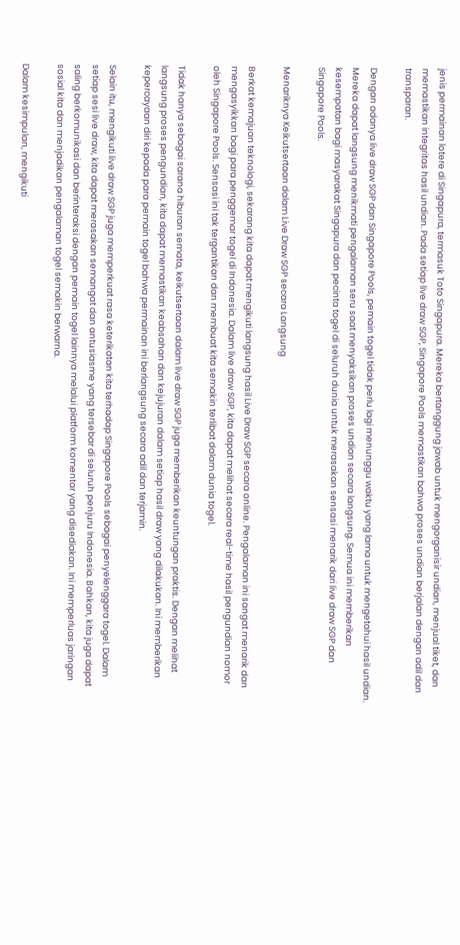jenis permainan lotere di Singapura, termasuk Toto Singapura. Mereka bertanggung jawab untuk mengorganisir undian, menjual tiket, dan memastikan integritas hasil undian. Pada setiap live draw SGP, Singapore Pools memastikan bahwa proses undian berjalan dengan adil dan transparan.

Dengan adanya live draw SGP dan Singapore Pools, pemain togel tidak perlu lagi menunggu waktu yang lama untuk mengetahui hasil undian. Mereka dapat langsung menikmati pengalaman seru saat menyaksikan proses undian secara langsung. Semua ini memberikan kesempatan bagi masyarakat Singapura dan pecinta togel di seluruh dunia untuk merasakan sensasi menarik dari live draw SGP dan Singapore Pools.

Menariknya Keikutsertaan dalam Live Draw SGP secara Langsung

Berkat kemajuan teknologi, sekarang kita dapat mengikuti langsung hasil Live Draw SGP secara online. Pengalaman ini sangat menarik dan mengasyikkan bagi para penggemar togel di Indonesia. Dalam live draw SGP, kita dapat melihat secara real-time hasil pengundian nomor oleh Singapore Pools. Sensasi ini tak tergantikan dan membuat kita semakin terlibat dalam dunia togel.

Tidak hanya sebagai sarana hiburan semata, keikutsertaan dalam live draw SGP juga memberikan keuntungan praktis. Dengan melihat langsung proses pengundian, kita dapat memastikan keabsahan dan kejujuran dalam setiap hasil draw yang dilakukan. Ini memberikan kepercayaan diri kepada para pemain togel bahwa permainan ini berlangsung secara adil dan terjamin.

Selain itu, mengikuti live draw SGP juga memperkuat rasa keterikatan kita terhadap Singapore Pools sebagai penyelenggara togel. Dalam setiap sesi live draw, kita dapat merasakan semangat dan antusiasme yang tersebar di seluruh penjuru Indonesia. Bahkan, kita juga dapat saling berkomunikasi dan berinteraksi dengan pemain togel lainnya melalui platform komentar yang disediakan. Ini memperluas jaringan sosial kita dan menjadikan pengalaman togel semakin berwarna.

Dalam kesimpulan, mengikuti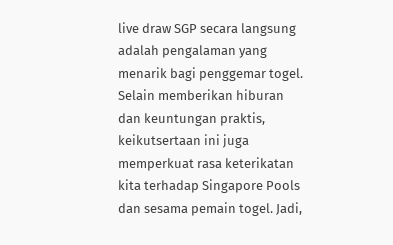live draw SGP secara langsung adalah pengalaman yang menarik bagi penggemar togel. Selain memberikan hiburan dan keuntungan praktis, keikutsertaan ini juga memperkuat rasa keterikatan kita terhadap Singapore Pools dan sesama pemain togel. Jadi,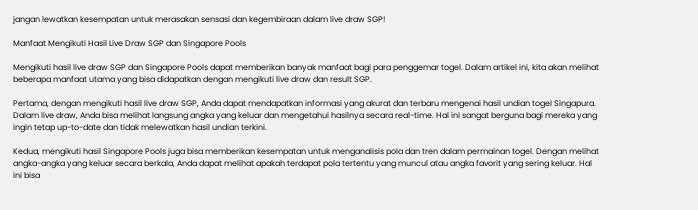jangan lewatkan kesempatan untuk merasakan sensasi dan kegembiraan dalam live draw SGP!

Manfaat Mengikuti Hasil Live Draw SGP dan Singapore Pools

Mengikuti hasil live draw SGP dan Singapore Pools dapat memberikan banyak manfaat bagi para penggemar togel. Dalam artikel ini, kita akan melihat beberapa manfaat utama yang bisa didapatkan dengan mengikuti live draw dan result SGP.

Pertama, dengan mengikuti hasil live draw SGP, Anda dapat mendapatkan informasi yang akurat dan terbaru mengenai hasil undian togel Singapura. Dalam live draw, Anda bisa melihat langsung angka yang keluar dan mengetahui hasilnya secara real-time. Hal ini sangat berguna bagi mereka yang ingin tetap up-to-date dan tidak melewatkan hasil undian terkini.

Kedua, mengikuti hasil Singapore Pools juga bisa memberikan kesempatan untuk menganalisis pola dan tren dalam permainan togel. Dengan melihat angka-angka yang keluar secara berkala, Anda dapat melihat apakah terdapat pola tertentu yang muncul atau angka favorit yang sering keluar. Hal ini bisa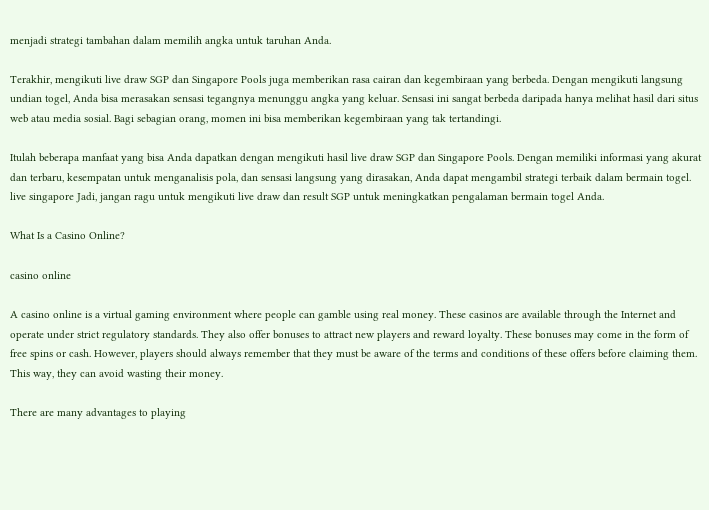menjadi strategi tambahan dalam memilih angka untuk taruhan Anda.

Terakhir, mengikuti live draw SGP dan Singapore Pools juga memberikan rasa cairan dan kegembiraan yang berbeda. Dengan mengikuti langsung undian togel, Anda bisa merasakan sensasi tegangnya menunggu angka yang keluar. Sensasi ini sangat berbeda daripada hanya melihat hasil dari situs web atau media sosial. Bagi sebagian orang, momen ini bisa memberikan kegembiraan yang tak tertandingi.

Itulah beberapa manfaat yang bisa Anda dapatkan dengan mengikuti hasil live draw SGP dan Singapore Pools. Dengan memiliki informasi yang akurat dan terbaru, kesempatan untuk menganalisis pola, dan sensasi langsung yang dirasakan, Anda dapat mengambil strategi terbaik dalam bermain togel. live singapore Jadi, jangan ragu untuk mengikuti live draw dan result SGP untuk meningkatkan pengalaman bermain togel Anda.

What Is a Casino Online?

casino online

A casino online is a virtual gaming environment where people can gamble using real money. These casinos are available through the Internet and operate under strict regulatory standards. They also offer bonuses to attract new players and reward loyalty. These bonuses may come in the form of free spins or cash. However, players should always remember that they must be aware of the terms and conditions of these offers before claiming them. This way, they can avoid wasting their money.

There are many advantages to playing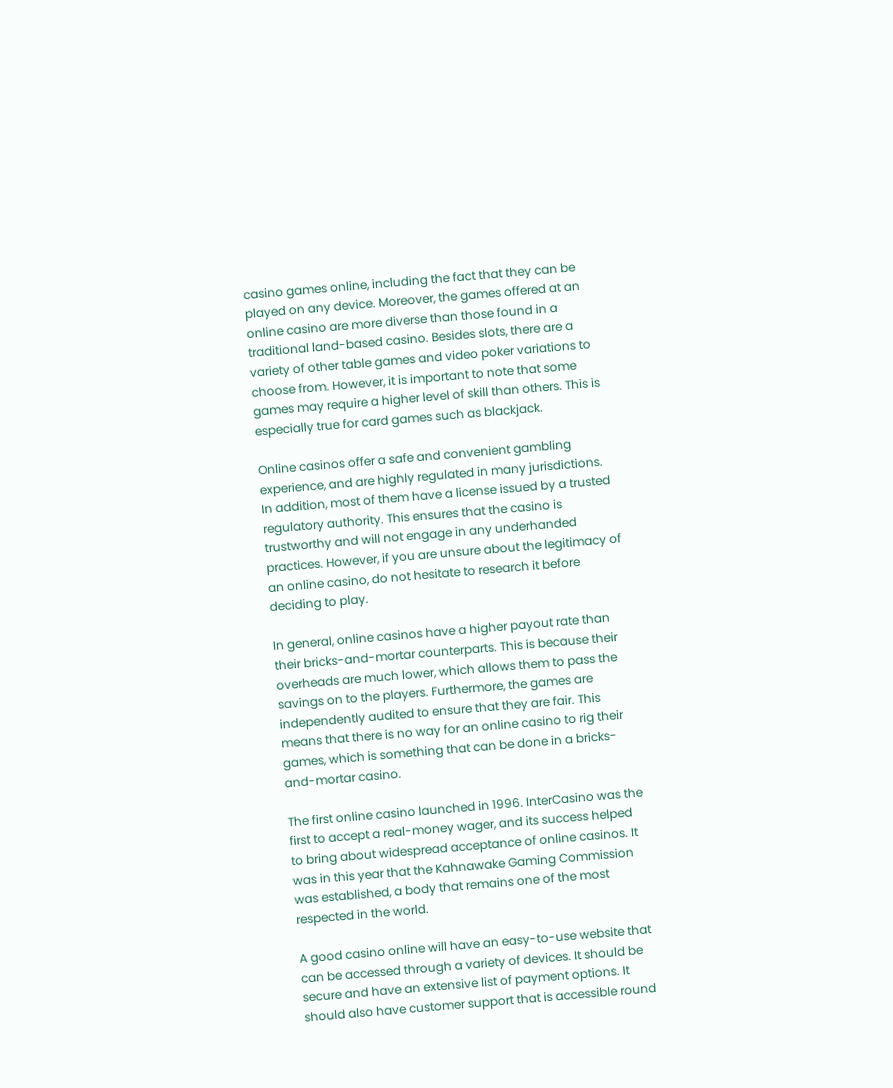casino games online, including the fact that they can be played on any device. Moreover, the games offered at an online casino are more diverse than those found in a traditional land-based casino. Besides slots, there are a variety of other table games and video poker variations to choose from. However, it is important to note that some games may require a higher level of skill than others. This is especially true for card games such as blackjack.

Online casinos offer a safe and convenient gambling experience, and are highly regulated in many jurisdictions. In addition, most of them have a license issued by a trusted regulatory authority. This ensures that the casino is trustworthy and will not engage in any underhanded practices. However, if you are unsure about the legitimacy of an online casino, do not hesitate to research it before deciding to play.

In general, online casinos have a higher payout rate than their bricks-and-mortar counterparts. This is because their overheads are much lower, which allows them to pass the savings on to the players. Furthermore, the games are independently audited to ensure that they are fair. This means that there is no way for an online casino to rig their games, which is something that can be done in a bricks-and-mortar casino.

The first online casino launched in 1996. InterCasino was the first to accept a real-money wager, and its success helped to bring about widespread acceptance of online casinos. It was in this year that the Kahnawake Gaming Commission was established, a body that remains one of the most respected in the world.

A good casino online will have an easy-to-use website that can be accessed through a variety of devices. It should be secure and have an extensive list of payment options. It should also have customer support that is accessible round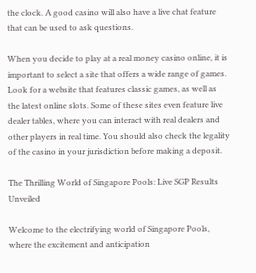the clock. A good casino will also have a live chat feature that can be used to ask questions.

When you decide to play at a real money casino online, it is important to select a site that offers a wide range of games. Look for a website that features classic games, as well as the latest online slots. Some of these sites even feature live dealer tables, where you can interact with real dealers and other players in real time. You should also check the legality of the casino in your jurisdiction before making a deposit.

The Thrilling World of Singapore Pools: Live SGP Results Unveiled

Welcome to the electrifying world of Singapore Pools, where the excitement and anticipation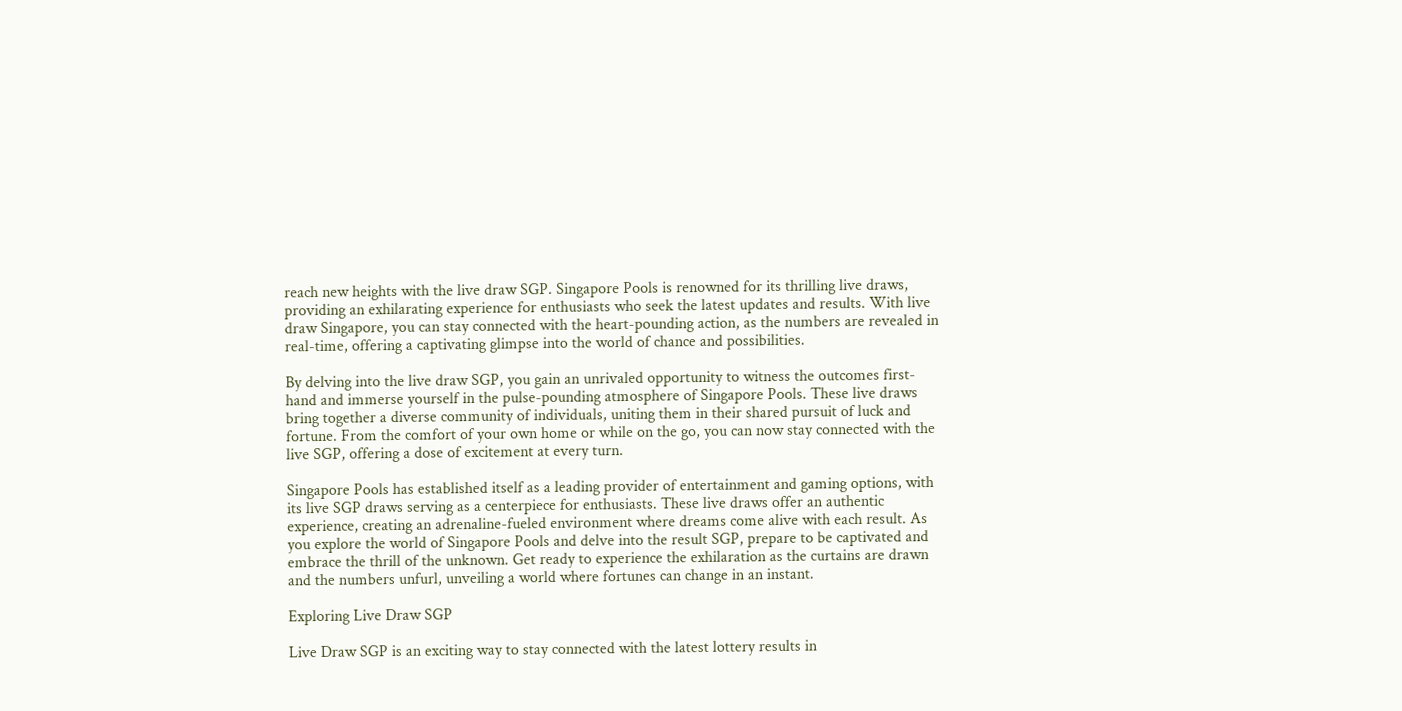reach new heights with the live draw SGP. Singapore Pools is renowned for its thrilling live draws, providing an exhilarating experience for enthusiasts who seek the latest updates and results. With live draw Singapore, you can stay connected with the heart-pounding action, as the numbers are revealed in real-time, offering a captivating glimpse into the world of chance and possibilities.

By delving into the live draw SGP, you gain an unrivaled opportunity to witness the outcomes first-hand and immerse yourself in the pulse-pounding atmosphere of Singapore Pools. These live draws bring together a diverse community of individuals, uniting them in their shared pursuit of luck and fortune. From the comfort of your own home or while on the go, you can now stay connected with the live SGP, offering a dose of excitement at every turn.

Singapore Pools has established itself as a leading provider of entertainment and gaming options, with its live SGP draws serving as a centerpiece for enthusiasts. These live draws offer an authentic experience, creating an adrenaline-fueled environment where dreams come alive with each result. As you explore the world of Singapore Pools and delve into the result SGP, prepare to be captivated and embrace the thrill of the unknown. Get ready to experience the exhilaration as the curtains are drawn and the numbers unfurl, unveiling a world where fortunes can change in an instant.

Exploring Live Draw SGP

Live Draw SGP is an exciting way to stay connected with the latest lottery results in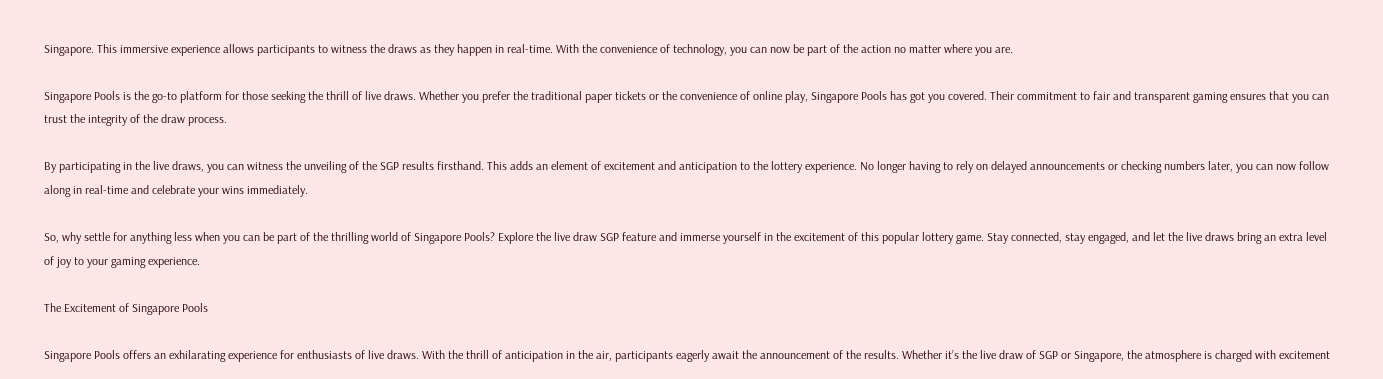Singapore. This immersive experience allows participants to witness the draws as they happen in real-time. With the convenience of technology, you can now be part of the action no matter where you are.

Singapore Pools is the go-to platform for those seeking the thrill of live draws. Whether you prefer the traditional paper tickets or the convenience of online play, Singapore Pools has got you covered. Their commitment to fair and transparent gaming ensures that you can trust the integrity of the draw process.

By participating in the live draws, you can witness the unveiling of the SGP results firsthand. This adds an element of excitement and anticipation to the lottery experience. No longer having to rely on delayed announcements or checking numbers later, you can now follow along in real-time and celebrate your wins immediately.

So, why settle for anything less when you can be part of the thrilling world of Singapore Pools? Explore the live draw SGP feature and immerse yourself in the excitement of this popular lottery game. Stay connected, stay engaged, and let the live draws bring an extra level of joy to your gaming experience.

The Excitement of Singapore Pools

Singapore Pools offers an exhilarating experience for enthusiasts of live draws. With the thrill of anticipation in the air, participants eagerly await the announcement of the results. Whether it’s the live draw of SGP or Singapore, the atmosphere is charged with excitement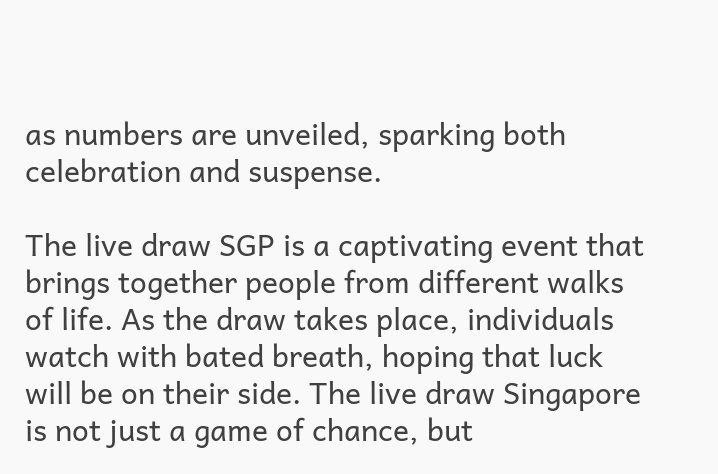as numbers are unveiled, sparking both celebration and suspense.

The live draw SGP is a captivating event that brings together people from different walks of life. As the draw takes place, individuals watch with bated breath, hoping that luck will be on their side. The live draw Singapore is not just a game of chance, but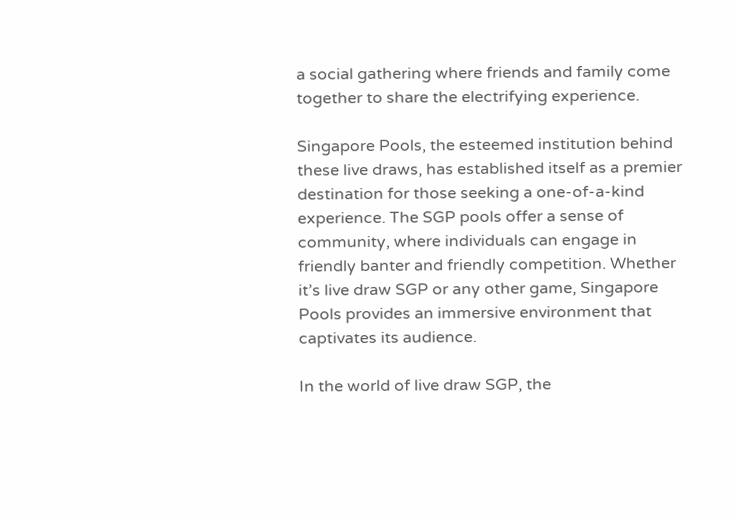a social gathering where friends and family come together to share the electrifying experience.

Singapore Pools, the esteemed institution behind these live draws, has established itself as a premier destination for those seeking a one-of-a-kind experience. The SGP pools offer a sense of community, where individuals can engage in friendly banter and friendly competition. Whether it’s live draw SGP or any other game, Singapore Pools provides an immersive environment that captivates its audience.

In the world of live draw SGP, the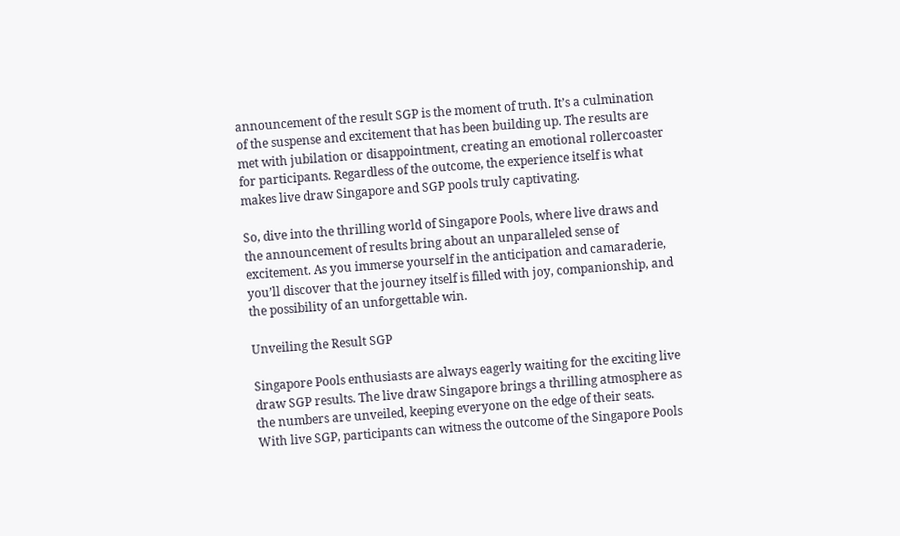announcement of the result SGP is the moment of truth. It’s a culmination of the suspense and excitement that has been building up. The results are met with jubilation or disappointment, creating an emotional rollercoaster for participants. Regardless of the outcome, the experience itself is what makes live draw Singapore and SGP pools truly captivating.

So, dive into the thrilling world of Singapore Pools, where live draws and the announcement of results bring about an unparalleled sense of excitement. As you immerse yourself in the anticipation and camaraderie, you’ll discover that the journey itself is filled with joy, companionship, and the possibility of an unforgettable win.

Unveiling the Result SGP

Singapore Pools enthusiasts are always eagerly waiting for the exciting live draw SGP results. The live draw Singapore brings a thrilling atmosphere as the numbers are unveiled, keeping everyone on the edge of their seats.
With live SGP, participants can witness the outcome of the Singapore Pools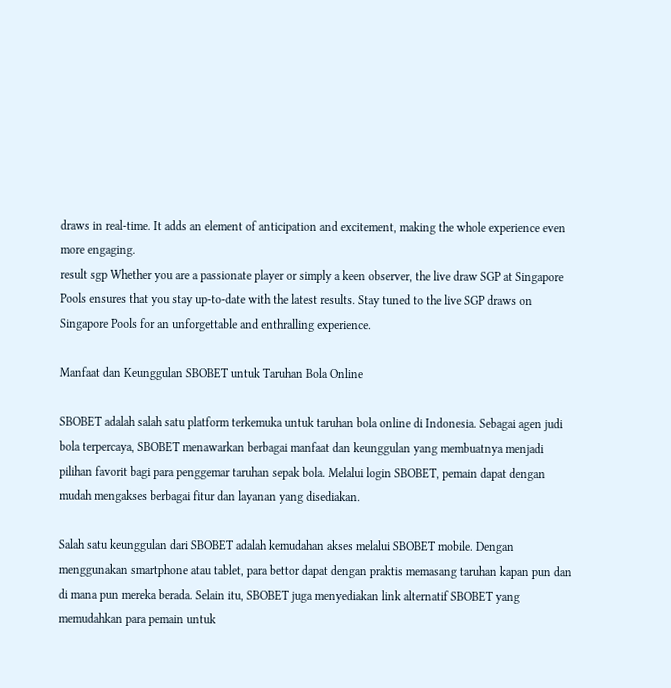draws in real-time. It adds an element of anticipation and excitement, making the whole experience even more engaging.
result sgp Whether you are a passionate player or simply a keen observer, the live draw SGP at Singapore Pools ensures that you stay up-to-date with the latest results. Stay tuned to the live SGP draws on Singapore Pools for an unforgettable and enthralling experience.

Manfaat dan Keunggulan SBOBET untuk Taruhan Bola Online

SBOBET adalah salah satu platform terkemuka untuk taruhan bola online di Indonesia. Sebagai agen judi bola terpercaya, SBOBET menawarkan berbagai manfaat dan keunggulan yang membuatnya menjadi pilihan favorit bagi para penggemar taruhan sepak bola. Melalui login SBOBET, pemain dapat dengan mudah mengakses berbagai fitur dan layanan yang disediakan.

Salah satu keunggulan dari SBOBET adalah kemudahan akses melalui SBOBET mobile. Dengan menggunakan smartphone atau tablet, para bettor dapat dengan praktis memasang taruhan kapan pun dan di mana pun mereka berada. Selain itu, SBOBET juga menyediakan link alternatif SBOBET yang memudahkan para pemain untuk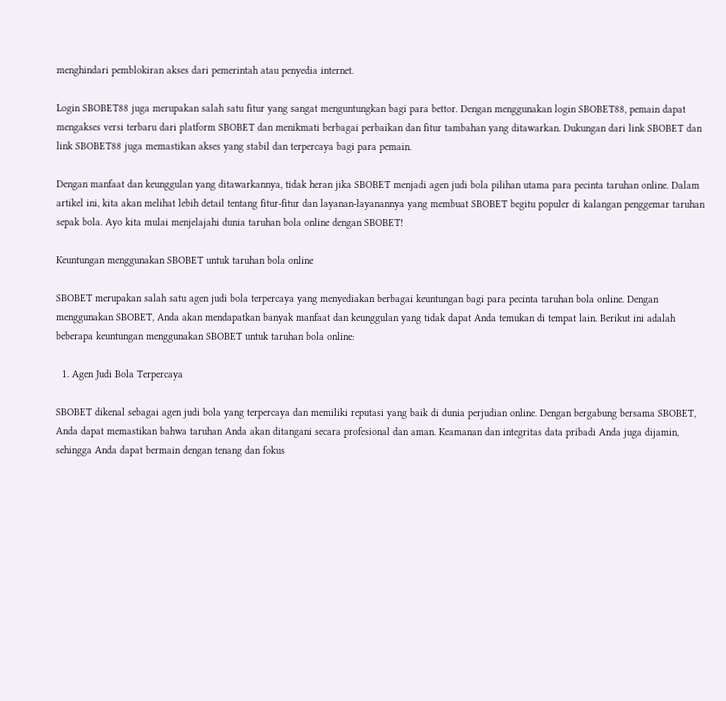menghindari pemblokiran akses dari pemerintah atau penyedia internet.

Login SBOBET88 juga merupakan salah satu fitur yang sangat menguntungkan bagi para bettor. Dengan menggunakan login SBOBET88, pemain dapat mengakses versi terbaru dari platform SBOBET dan menikmati berbagai perbaikan dan fitur tambahan yang ditawarkan. Dukungan dari link SBOBET dan link SBOBET88 juga memastikan akses yang stabil dan terpercaya bagi para pemain.

Dengan manfaat dan keunggulan yang ditawarkannya, tidak heran jika SBOBET menjadi agen judi bola pilihan utama para pecinta taruhan online. Dalam artikel ini, kita akan melihat lebih detail tentang fitur-fitur dan layanan-layanannya yang membuat SBOBET begitu populer di kalangan penggemar taruhan sepak bola. Ayo kita mulai menjelajahi dunia taruhan bola online dengan SBOBET!

Keuntungan menggunakan SBOBET untuk taruhan bola online

SBOBET merupakan salah satu agen judi bola terpercaya yang menyediakan berbagai keuntungan bagi para pecinta taruhan bola online. Dengan menggunakan SBOBET, Anda akan mendapatkan banyak manfaat dan keunggulan yang tidak dapat Anda temukan di tempat lain. Berikut ini adalah beberapa keuntungan menggunakan SBOBET untuk taruhan bola online:

  1. Agen Judi Bola Terpercaya

SBOBET dikenal sebagai agen judi bola yang terpercaya dan memiliki reputasi yang baik di dunia perjudian online. Dengan bergabung bersama SBOBET, Anda dapat memastikan bahwa taruhan Anda akan ditangani secara profesional dan aman. Keamanan dan integritas data pribadi Anda juga dijamin, sehingga Anda dapat bermain dengan tenang dan fokus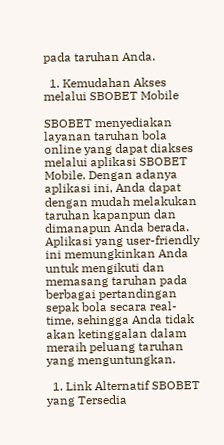pada taruhan Anda.

  1. Kemudahan Akses melalui SBOBET Mobile

SBOBET menyediakan layanan taruhan bola online yang dapat diakses melalui aplikasi SBOBET Mobile. Dengan adanya aplikasi ini, Anda dapat dengan mudah melakukan taruhan kapanpun dan dimanapun Anda berada. Aplikasi yang user-friendly ini memungkinkan Anda untuk mengikuti dan memasang taruhan pada berbagai pertandingan sepak bola secara real-time, sehingga Anda tidak akan ketinggalan dalam meraih peluang taruhan yang menguntungkan.

  1. Link Alternatif SBOBET yang Tersedia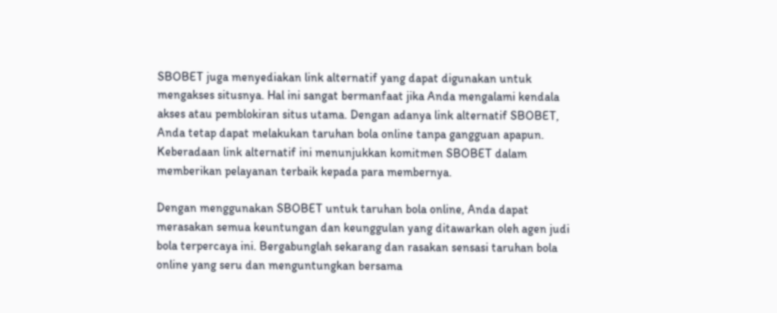SBOBET juga menyediakan link alternatif yang dapat digunakan untuk mengakses situsnya. Hal ini sangat bermanfaat jika Anda mengalami kendala akses atau pemblokiran situs utama. Dengan adanya link alternatif SBOBET, Anda tetap dapat melakukan taruhan bola online tanpa gangguan apapun. Keberadaan link alternatif ini menunjukkan komitmen SBOBET dalam memberikan pelayanan terbaik kepada para membernya.

Dengan menggunakan SBOBET untuk taruhan bola online, Anda dapat merasakan semua keuntungan dan keunggulan yang ditawarkan oleh agen judi bola terpercaya ini. Bergabunglah sekarang dan rasakan sensasi taruhan bola online yang seru dan menguntungkan bersama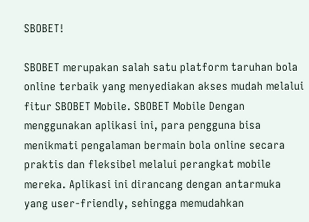SBOBET!

SBOBET merupakan salah satu platform taruhan bola online terbaik yang menyediakan akses mudah melalui fitur SBOBET Mobile. SBOBET Mobile Dengan menggunakan aplikasi ini, para pengguna bisa menikmati pengalaman bermain bola online secara praktis dan fleksibel melalui perangkat mobile mereka. Aplikasi ini dirancang dengan antarmuka yang user-friendly, sehingga memudahkan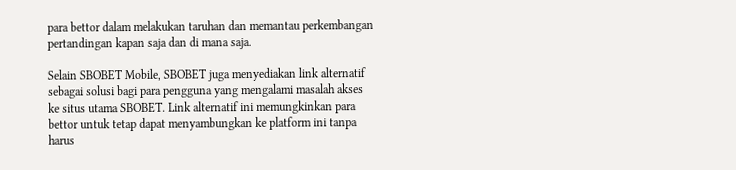para bettor dalam melakukan taruhan dan memantau perkembangan pertandingan kapan saja dan di mana saja.

Selain SBOBET Mobile, SBOBET juga menyediakan link alternatif sebagai solusi bagi para pengguna yang mengalami masalah akses ke situs utama SBOBET. Link alternatif ini memungkinkan para bettor untuk tetap dapat menyambungkan ke platform ini tanpa harus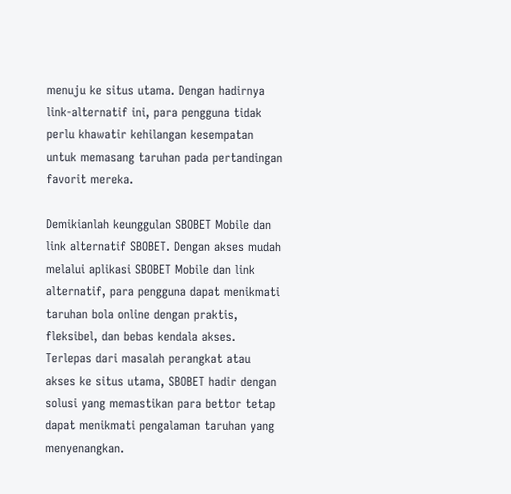menuju ke situs utama. Dengan hadirnya link-alternatif ini, para pengguna tidak perlu khawatir kehilangan kesempatan untuk memasang taruhan pada pertandingan favorit mereka.

Demikianlah keunggulan SBOBET Mobile dan link alternatif SBOBET. Dengan akses mudah melalui aplikasi SBOBET Mobile dan link alternatif, para pengguna dapat menikmati taruhan bola online dengan praktis, fleksibel, dan bebas kendala akses. Terlepas dari masalah perangkat atau akses ke situs utama, SBOBET hadir dengan solusi yang memastikan para bettor tetap dapat menikmati pengalaman taruhan yang menyenangkan.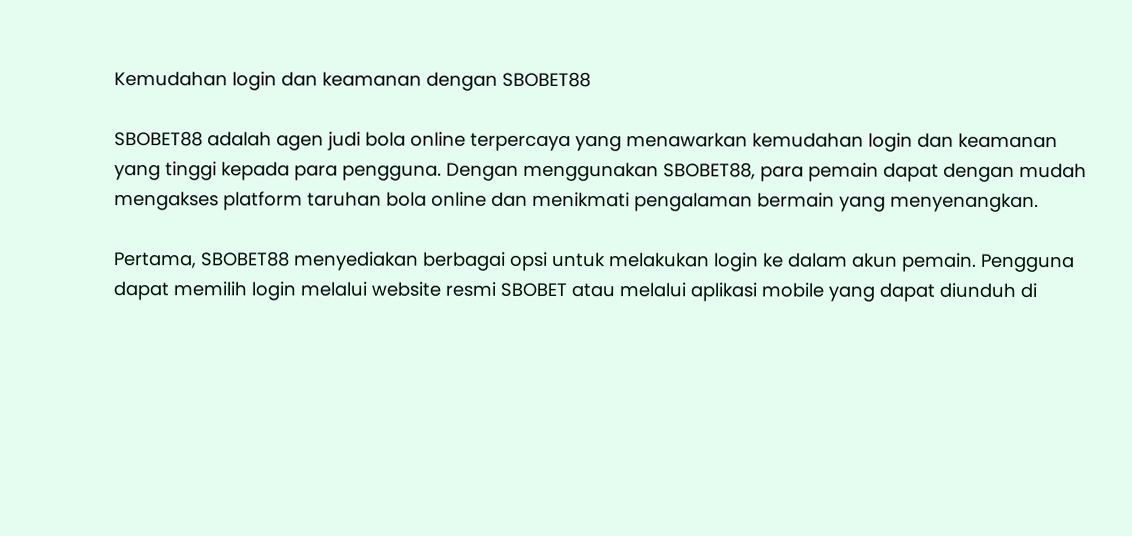Kemudahan login dan keamanan dengan SBOBET88

SBOBET88 adalah agen judi bola online terpercaya yang menawarkan kemudahan login dan keamanan yang tinggi kepada para pengguna. Dengan menggunakan SBOBET88, para pemain dapat dengan mudah mengakses platform taruhan bola online dan menikmati pengalaman bermain yang menyenangkan.

Pertama, SBOBET88 menyediakan berbagai opsi untuk melakukan login ke dalam akun pemain. Pengguna dapat memilih login melalui website resmi SBOBET atau melalui aplikasi mobile yang dapat diunduh di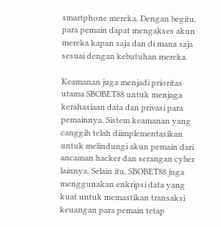smartphone mereka. Dengan begitu, para pemain dapat mengakses akun mereka kapan saja dan di mana saja sesuai dengan kebutuhan mereka.

Keamanan juga menjadi prioritas utama SBOBET88 untuk menjaga kerahasiaan data dan privasi para pemainnya. Sistem keamanan yang canggih telah diimplementasikan untuk melindungi akun pemain dari ancaman hacker dan serangan cyber lainnya. Selain itu, SBOBET88 juga menggunakan enkripsi data yang kuat untuk memastikan transaksi keuangan para pemain tetap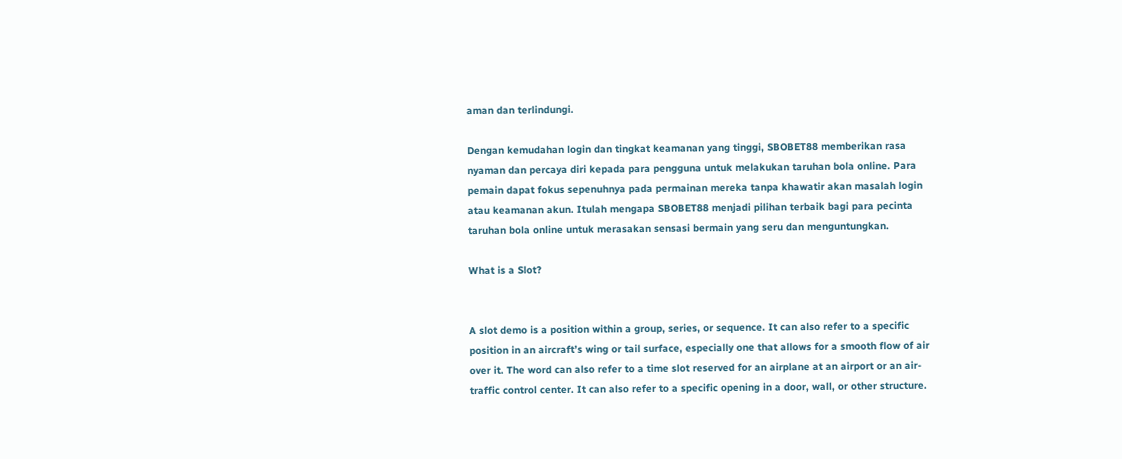aman dan terlindungi.

Dengan kemudahan login dan tingkat keamanan yang tinggi, SBOBET88 memberikan rasa nyaman dan percaya diri kepada para pengguna untuk melakukan taruhan bola online. Para pemain dapat fokus sepenuhnya pada permainan mereka tanpa khawatir akan masalah login atau keamanan akun. Itulah mengapa SBOBET88 menjadi pilihan terbaik bagi para pecinta taruhan bola online untuk merasakan sensasi bermain yang seru dan menguntungkan.

What is a Slot?


A slot demo is a position within a group, series, or sequence. It can also refer to a specific position in an aircraft’s wing or tail surface, especially one that allows for a smooth flow of air over it. The word can also refer to a time slot reserved for an airplane at an airport or an air-traffic control center. It can also refer to a specific opening in a door, wall, or other structure.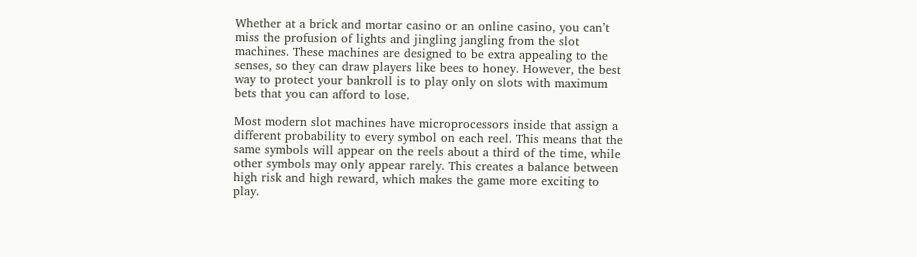Whether at a brick and mortar casino or an online casino, you can’t miss the profusion of lights and jingling jangling from the slot machines. These machines are designed to be extra appealing to the senses, so they can draw players like bees to honey. However, the best way to protect your bankroll is to play only on slots with maximum bets that you can afford to lose.

Most modern slot machines have microprocessors inside that assign a different probability to every symbol on each reel. This means that the same symbols will appear on the reels about a third of the time, while other symbols may only appear rarely. This creates a balance between high risk and high reward, which makes the game more exciting to play.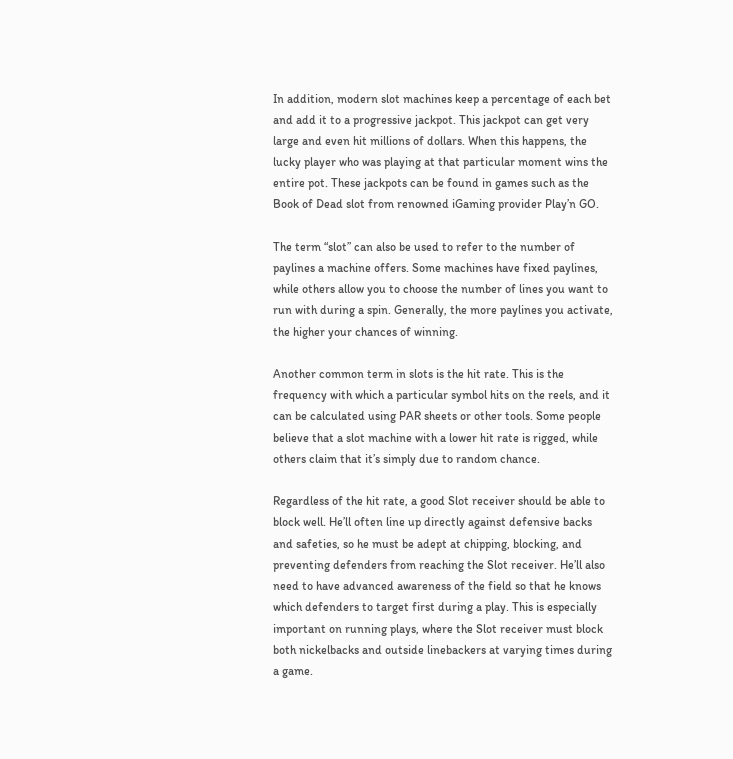In addition, modern slot machines keep a percentage of each bet and add it to a progressive jackpot. This jackpot can get very large and even hit millions of dollars. When this happens, the lucky player who was playing at that particular moment wins the entire pot. These jackpots can be found in games such as the Book of Dead slot from renowned iGaming provider Play’n GO.

The term “slot” can also be used to refer to the number of paylines a machine offers. Some machines have fixed paylines, while others allow you to choose the number of lines you want to run with during a spin. Generally, the more paylines you activate, the higher your chances of winning.

Another common term in slots is the hit rate. This is the frequency with which a particular symbol hits on the reels, and it can be calculated using PAR sheets or other tools. Some people believe that a slot machine with a lower hit rate is rigged, while others claim that it’s simply due to random chance.

Regardless of the hit rate, a good Slot receiver should be able to block well. He’ll often line up directly against defensive backs and safeties, so he must be adept at chipping, blocking, and preventing defenders from reaching the Slot receiver. He’ll also need to have advanced awareness of the field so that he knows which defenders to target first during a play. This is especially important on running plays, where the Slot receiver must block both nickelbacks and outside linebackers at varying times during a game.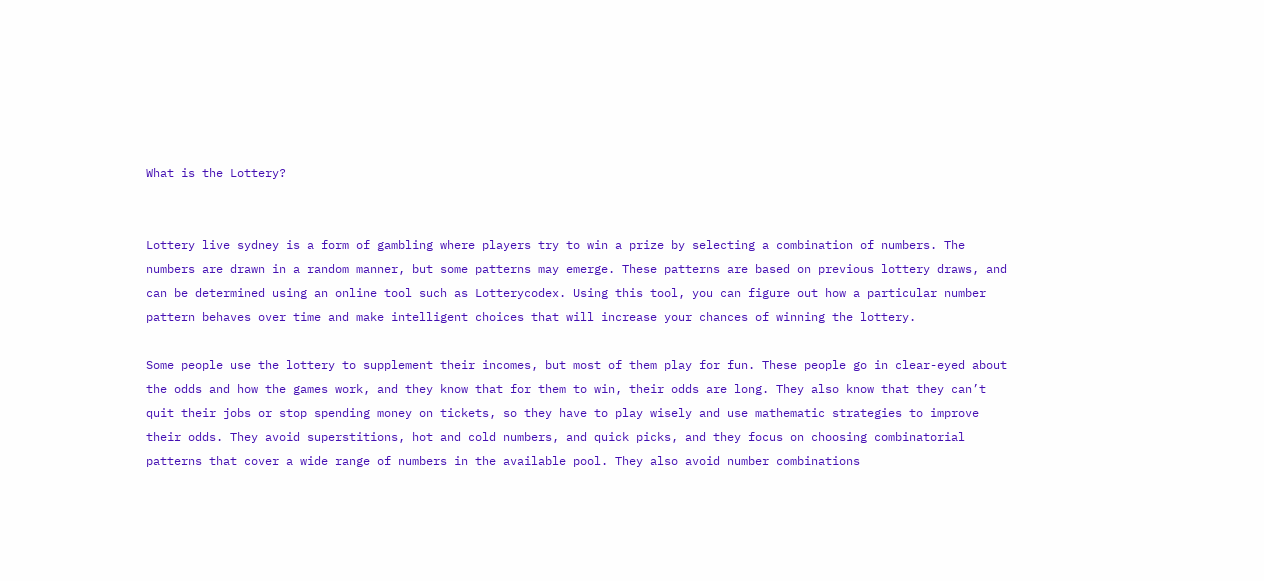What is the Lottery?


Lottery live sydney is a form of gambling where players try to win a prize by selecting a combination of numbers. The numbers are drawn in a random manner, but some patterns may emerge. These patterns are based on previous lottery draws, and can be determined using an online tool such as Lotterycodex. Using this tool, you can figure out how a particular number pattern behaves over time and make intelligent choices that will increase your chances of winning the lottery.

Some people use the lottery to supplement their incomes, but most of them play for fun. These people go in clear-eyed about the odds and how the games work, and they know that for them to win, their odds are long. They also know that they can’t quit their jobs or stop spending money on tickets, so they have to play wisely and use mathematic strategies to improve their odds. They avoid superstitions, hot and cold numbers, and quick picks, and they focus on choosing combinatorial patterns that cover a wide range of numbers in the available pool. They also avoid number combinations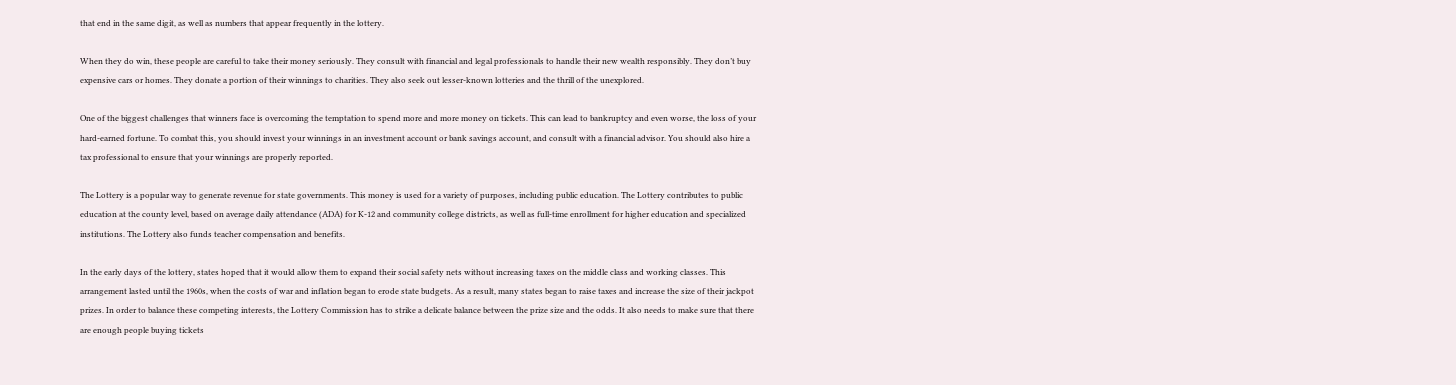that end in the same digit, as well as numbers that appear frequently in the lottery.

When they do win, these people are careful to take their money seriously. They consult with financial and legal professionals to handle their new wealth responsibly. They don’t buy expensive cars or homes. They donate a portion of their winnings to charities. They also seek out lesser-known lotteries and the thrill of the unexplored.

One of the biggest challenges that winners face is overcoming the temptation to spend more and more money on tickets. This can lead to bankruptcy and even worse, the loss of your hard-earned fortune. To combat this, you should invest your winnings in an investment account or bank savings account, and consult with a financial advisor. You should also hire a tax professional to ensure that your winnings are properly reported.

The Lottery is a popular way to generate revenue for state governments. This money is used for a variety of purposes, including public education. The Lottery contributes to public education at the county level, based on average daily attendance (ADA) for K-12 and community college districts, as well as full-time enrollment for higher education and specialized institutions. The Lottery also funds teacher compensation and benefits.

In the early days of the lottery, states hoped that it would allow them to expand their social safety nets without increasing taxes on the middle class and working classes. This arrangement lasted until the 1960s, when the costs of war and inflation began to erode state budgets. As a result, many states began to raise taxes and increase the size of their jackpot prizes. In order to balance these competing interests, the Lottery Commission has to strike a delicate balance between the prize size and the odds. It also needs to make sure that there are enough people buying tickets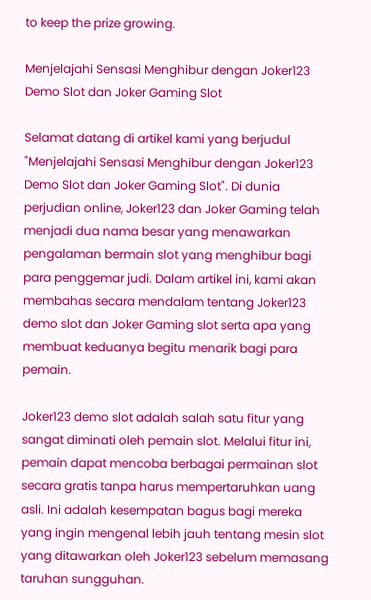to keep the prize growing.

Menjelajahi Sensasi Menghibur dengan Joker123 Demo Slot dan Joker Gaming Slot

Selamat datang di artikel kami yang berjudul "Menjelajahi Sensasi Menghibur dengan Joker123 Demo Slot dan Joker Gaming Slot". Di dunia perjudian online, Joker123 dan Joker Gaming telah menjadi dua nama besar yang menawarkan pengalaman bermain slot yang menghibur bagi para penggemar judi. Dalam artikel ini, kami akan membahas secara mendalam tentang Joker123 demo slot dan Joker Gaming slot serta apa yang membuat keduanya begitu menarik bagi para pemain.

Joker123 demo slot adalah salah satu fitur yang sangat diminati oleh pemain slot. Melalui fitur ini, pemain dapat mencoba berbagai permainan slot secara gratis tanpa harus mempertaruhkan uang asli. Ini adalah kesempatan bagus bagi mereka yang ingin mengenal lebih jauh tentang mesin slot yang ditawarkan oleh Joker123 sebelum memasang taruhan sungguhan.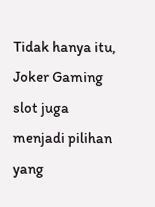Tidak hanya itu, Joker Gaming slot juga menjadi pilihan yang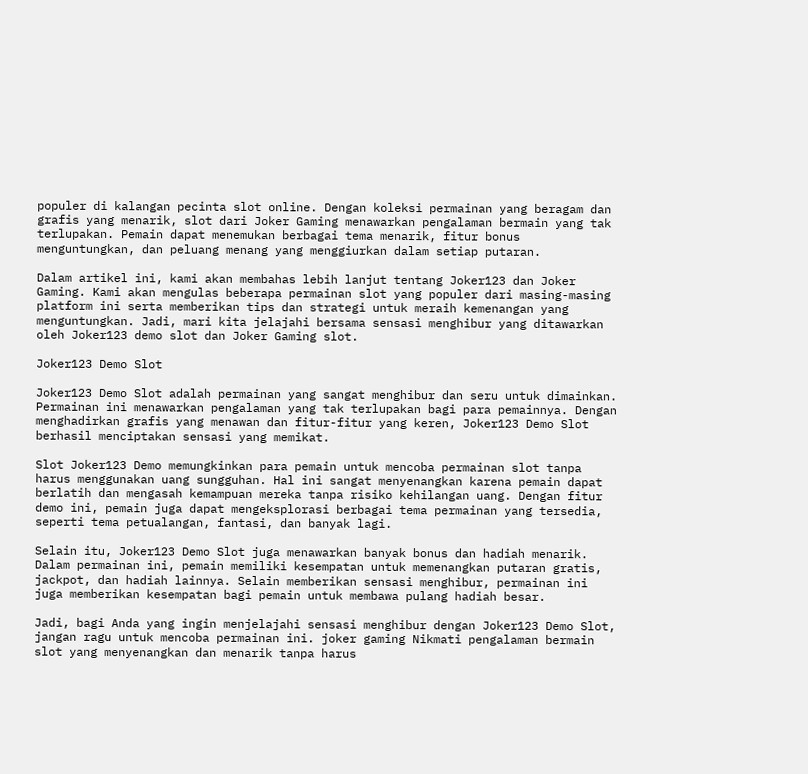populer di kalangan pecinta slot online. Dengan koleksi permainan yang beragam dan grafis yang menarik, slot dari Joker Gaming menawarkan pengalaman bermain yang tak terlupakan. Pemain dapat menemukan berbagai tema menarik, fitur bonus menguntungkan, dan peluang menang yang menggiurkan dalam setiap putaran.

Dalam artikel ini, kami akan membahas lebih lanjut tentang Joker123 dan Joker Gaming. Kami akan mengulas beberapa permainan slot yang populer dari masing-masing platform ini serta memberikan tips dan strategi untuk meraih kemenangan yang menguntungkan. Jadi, mari kita jelajahi bersama sensasi menghibur yang ditawarkan oleh Joker123 demo slot dan Joker Gaming slot.

Joker123 Demo Slot

Joker123 Demo Slot adalah permainan yang sangat menghibur dan seru untuk dimainkan. Permainan ini menawarkan pengalaman yang tak terlupakan bagi para pemainnya. Dengan menghadirkan grafis yang menawan dan fitur-fitur yang keren, Joker123 Demo Slot berhasil menciptakan sensasi yang memikat.

Slot Joker123 Demo memungkinkan para pemain untuk mencoba permainan slot tanpa harus menggunakan uang sungguhan. Hal ini sangat menyenangkan karena pemain dapat berlatih dan mengasah kemampuan mereka tanpa risiko kehilangan uang. Dengan fitur demo ini, pemain juga dapat mengeksplorasi berbagai tema permainan yang tersedia, seperti tema petualangan, fantasi, dan banyak lagi.

Selain itu, Joker123 Demo Slot juga menawarkan banyak bonus dan hadiah menarik. Dalam permainan ini, pemain memiliki kesempatan untuk memenangkan putaran gratis, jackpot, dan hadiah lainnya. Selain memberikan sensasi menghibur, permainan ini juga memberikan kesempatan bagi pemain untuk membawa pulang hadiah besar.

Jadi, bagi Anda yang ingin menjelajahi sensasi menghibur dengan Joker123 Demo Slot, jangan ragu untuk mencoba permainan ini. joker gaming Nikmati pengalaman bermain slot yang menyenangkan dan menarik tanpa harus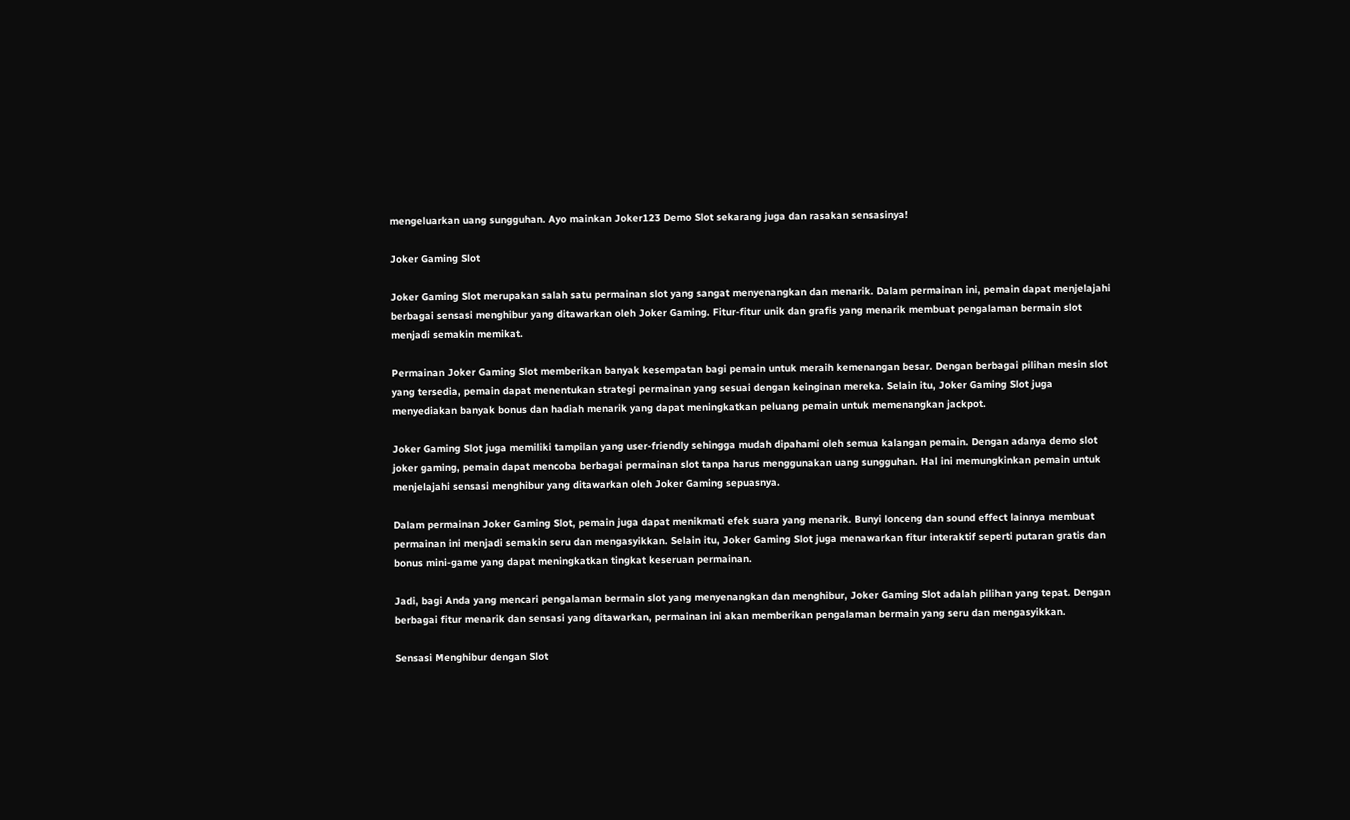mengeluarkan uang sungguhan. Ayo mainkan Joker123 Demo Slot sekarang juga dan rasakan sensasinya!

Joker Gaming Slot

Joker Gaming Slot merupakan salah satu permainan slot yang sangat menyenangkan dan menarik. Dalam permainan ini, pemain dapat menjelajahi berbagai sensasi menghibur yang ditawarkan oleh Joker Gaming. Fitur-fitur unik dan grafis yang menarik membuat pengalaman bermain slot menjadi semakin memikat.

Permainan Joker Gaming Slot memberikan banyak kesempatan bagi pemain untuk meraih kemenangan besar. Dengan berbagai pilihan mesin slot yang tersedia, pemain dapat menentukan strategi permainan yang sesuai dengan keinginan mereka. Selain itu, Joker Gaming Slot juga menyediakan banyak bonus dan hadiah menarik yang dapat meningkatkan peluang pemain untuk memenangkan jackpot.

Joker Gaming Slot juga memiliki tampilan yang user-friendly sehingga mudah dipahami oleh semua kalangan pemain. Dengan adanya demo slot joker gaming, pemain dapat mencoba berbagai permainan slot tanpa harus menggunakan uang sungguhan. Hal ini memungkinkan pemain untuk menjelajahi sensasi menghibur yang ditawarkan oleh Joker Gaming sepuasnya.

Dalam permainan Joker Gaming Slot, pemain juga dapat menikmati efek suara yang menarik. Bunyi lonceng dan sound effect lainnya membuat permainan ini menjadi semakin seru dan mengasyikkan. Selain itu, Joker Gaming Slot juga menawarkan fitur interaktif seperti putaran gratis dan bonus mini-game yang dapat meningkatkan tingkat keseruan permainan.

Jadi, bagi Anda yang mencari pengalaman bermain slot yang menyenangkan dan menghibur, Joker Gaming Slot adalah pilihan yang tepat. Dengan berbagai fitur menarik dan sensasi yang ditawarkan, permainan ini akan memberikan pengalaman bermain yang seru dan mengasyikkan.

Sensasi Menghibur dengan Slot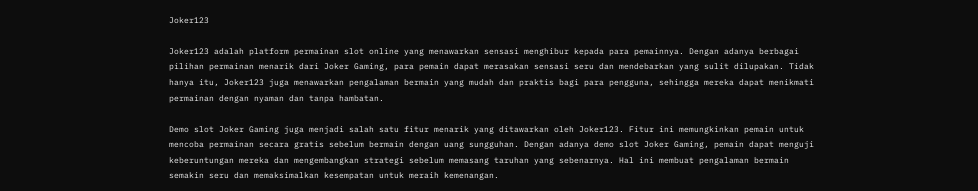Joker123

Joker123 adalah platform permainan slot online yang menawarkan sensasi menghibur kepada para pemainnya. Dengan adanya berbagai pilihan permainan menarik dari Joker Gaming, para pemain dapat merasakan sensasi seru dan mendebarkan yang sulit dilupakan. Tidak hanya itu, Joker123 juga menawarkan pengalaman bermain yang mudah dan praktis bagi para pengguna, sehingga mereka dapat menikmati permainan dengan nyaman dan tanpa hambatan.

Demo slot Joker Gaming juga menjadi salah satu fitur menarik yang ditawarkan oleh Joker123. Fitur ini memungkinkan pemain untuk mencoba permainan secara gratis sebelum bermain dengan uang sungguhan. Dengan adanya demo slot Joker Gaming, pemain dapat menguji keberuntungan mereka dan mengembangkan strategi sebelum memasang taruhan yang sebenarnya. Hal ini membuat pengalaman bermain semakin seru dan memaksimalkan kesempatan untuk meraih kemenangan.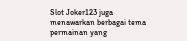Slot Joker123 juga menawarkan berbagai tema permainan yang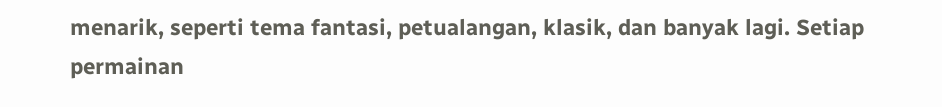menarik, seperti tema fantasi, petualangan, klasik, dan banyak lagi. Setiap permainan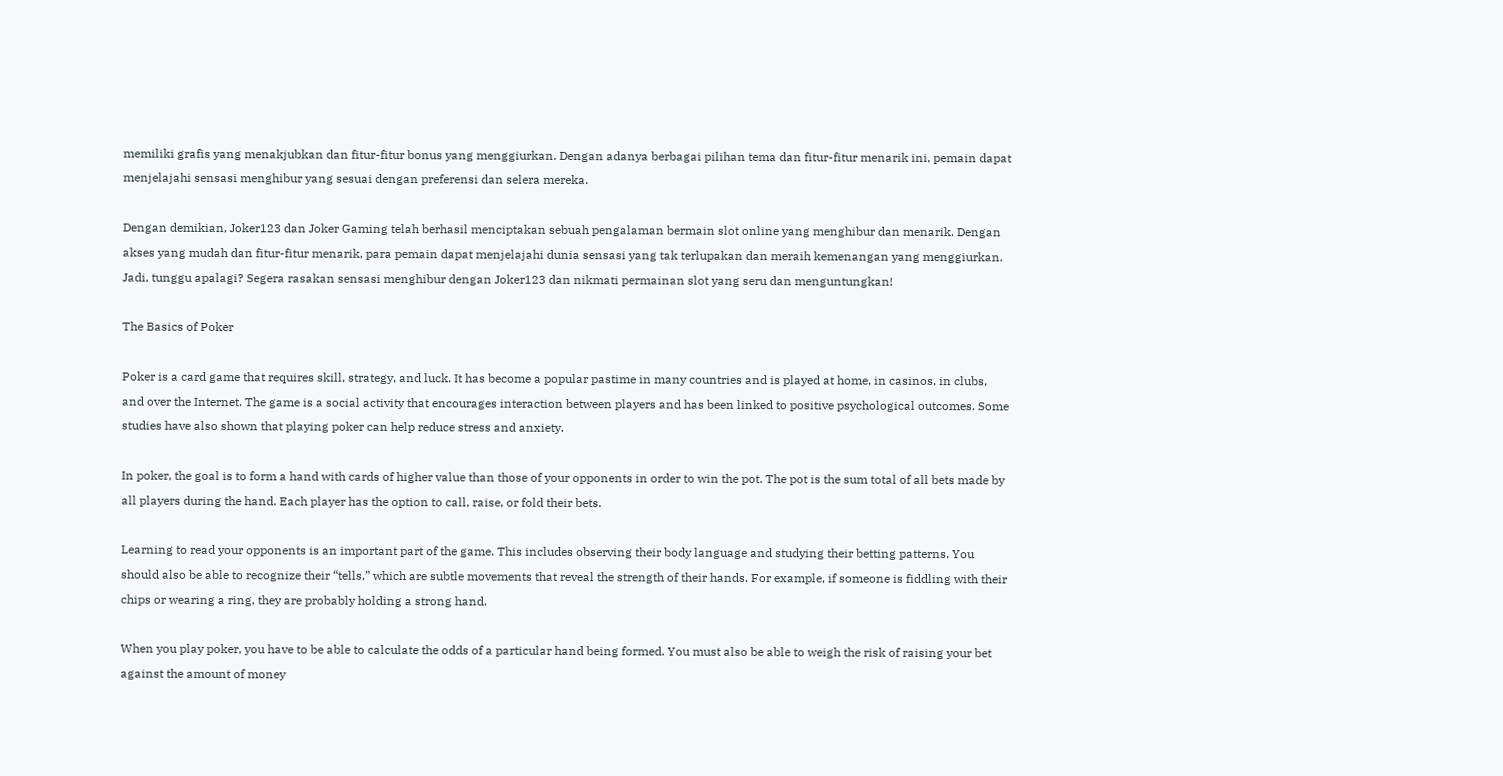memiliki grafis yang menakjubkan dan fitur-fitur bonus yang menggiurkan. Dengan adanya berbagai pilihan tema dan fitur-fitur menarik ini, pemain dapat menjelajahi sensasi menghibur yang sesuai dengan preferensi dan selera mereka.

Dengan demikian, Joker123 dan Joker Gaming telah berhasil menciptakan sebuah pengalaman bermain slot online yang menghibur dan menarik. Dengan akses yang mudah dan fitur-fitur menarik, para pemain dapat menjelajahi dunia sensasi yang tak terlupakan dan meraih kemenangan yang menggiurkan. Jadi, tunggu apalagi? Segera rasakan sensasi menghibur dengan Joker123 dan nikmati permainan slot yang seru dan menguntungkan!

The Basics of Poker

Poker is a card game that requires skill, strategy, and luck. It has become a popular pastime in many countries and is played at home, in casinos, in clubs, and over the Internet. The game is a social activity that encourages interaction between players and has been linked to positive psychological outcomes. Some studies have also shown that playing poker can help reduce stress and anxiety.

In poker, the goal is to form a hand with cards of higher value than those of your opponents in order to win the pot. The pot is the sum total of all bets made by all players during the hand. Each player has the option to call, raise, or fold their bets.

Learning to read your opponents is an important part of the game. This includes observing their body language and studying their betting patterns. You should also be able to recognize their “tells,” which are subtle movements that reveal the strength of their hands. For example, if someone is fiddling with their chips or wearing a ring, they are probably holding a strong hand.

When you play poker, you have to be able to calculate the odds of a particular hand being formed. You must also be able to weigh the risk of raising your bet against the amount of money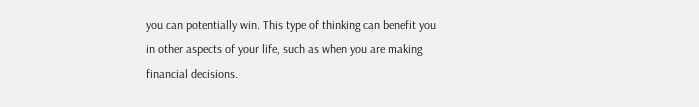you can potentially win. This type of thinking can benefit you in other aspects of your life, such as when you are making financial decisions.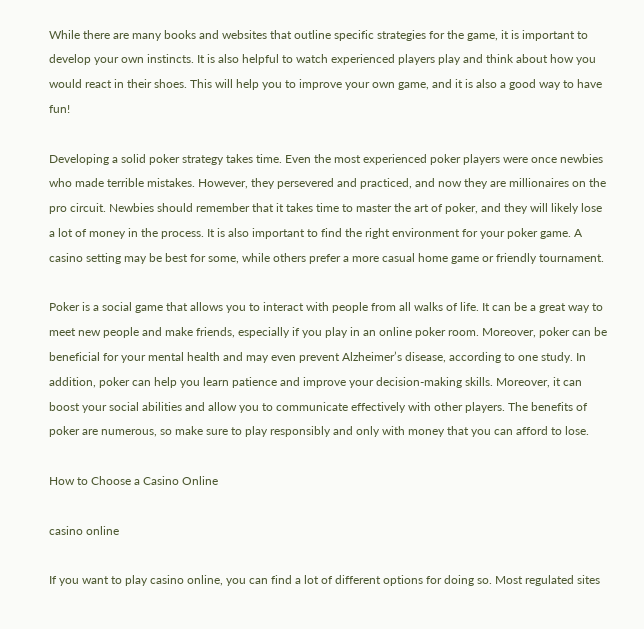While there are many books and websites that outline specific strategies for the game, it is important to develop your own instincts. It is also helpful to watch experienced players play and think about how you would react in their shoes. This will help you to improve your own game, and it is also a good way to have fun!

Developing a solid poker strategy takes time. Even the most experienced poker players were once newbies who made terrible mistakes. However, they persevered and practiced, and now they are millionaires on the pro circuit. Newbies should remember that it takes time to master the art of poker, and they will likely lose a lot of money in the process. It is also important to find the right environment for your poker game. A casino setting may be best for some, while others prefer a more casual home game or friendly tournament.

Poker is a social game that allows you to interact with people from all walks of life. It can be a great way to meet new people and make friends, especially if you play in an online poker room. Moreover, poker can be beneficial for your mental health and may even prevent Alzheimer’s disease, according to one study. In addition, poker can help you learn patience and improve your decision-making skills. Moreover, it can boost your social abilities and allow you to communicate effectively with other players. The benefits of poker are numerous, so make sure to play responsibly and only with money that you can afford to lose.

How to Choose a Casino Online

casino online

If you want to play casino online, you can find a lot of different options for doing so. Most regulated sites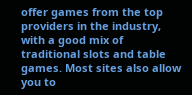offer games from the top providers in the industry, with a good mix of traditional slots and table games. Most sites also allow you to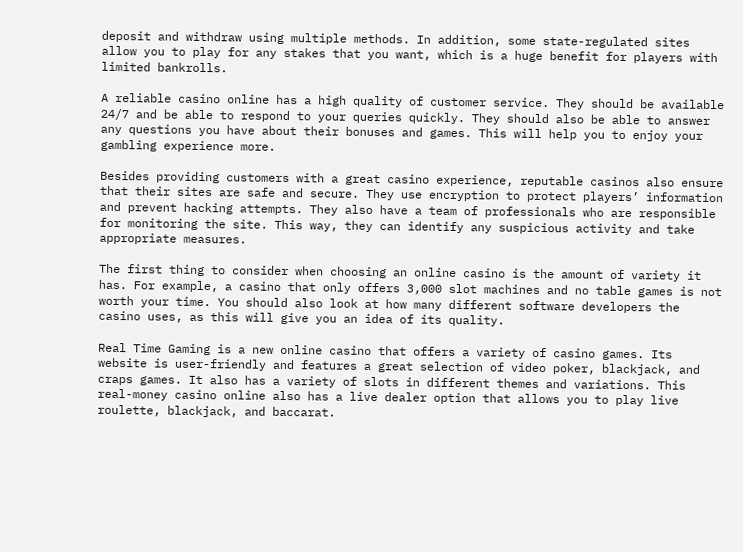deposit and withdraw using multiple methods. In addition, some state-regulated sites allow you to play for any stakes that you want, which is a huge benefit for players with limited bankrolls.

A reliable casino online has a high quality of customer service. They should be available 24/7 and be able to respond to your queries quickly. They should also be able to answer any questions you have about their bonuses and games. This will help you to enjoy your gambling experience more.

Besides providing customers with a great casino experience, reputable casinos also ensure that their sites are safe and secure. They use encryption to protect players’ information and prevent hacking attempts. They also have a team of professionals who are responsible for monitoring the site. This way, they can identify any suspicious activity and take appropriate measures.

The first thing to consider when choosing an online casino is the amount of variety it has. For example, a casino that only offers 3,000 slot machines and no table games is not worth your time. You should also look at how many different software developers the casino uses, as this will give you an idea of its quality.

Real Time Gaming is a new online casino that offers a variety of casino games. Its website is user-friendly and features a great selection of video poker, blackjack, and craps games. It also has a variety of slots in different themes and variations. This real-money casino online also has a live dealer option that allows you to play live roulette, blackjack, and baccarat.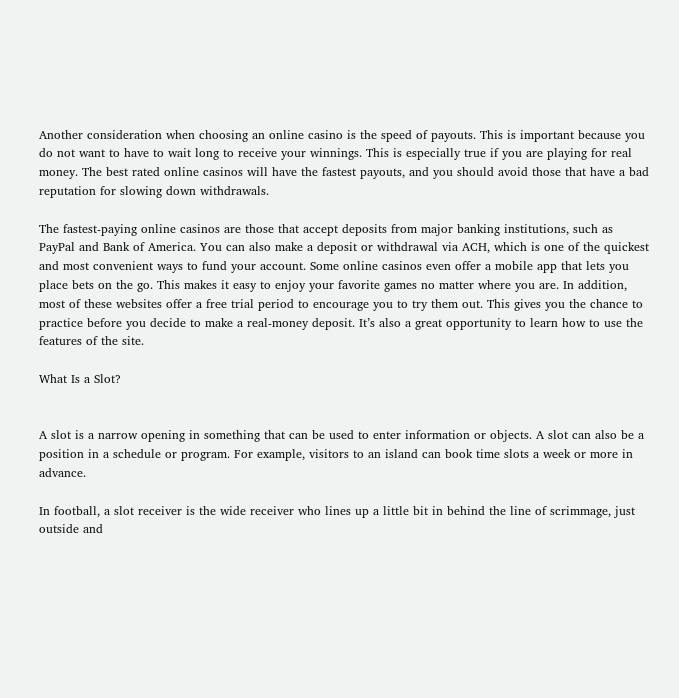Another consideration when choosing an online casino is the speed of payouts. This is important because you do not want to have to wait long to receive your winnings. This is especially true if you are playing for real money. The best rated online casinos will have the fastest payouts, and you should avoid those that have a bad reputation for slowing down withdrawals.

The fastest-paying online casinos are those that accept deposits from major banking institutions, such as PayPal and Bank of America. You can also make a deposit or withdrawal via ACH, which is one of the quickest and most convenient ways to fund your account. Some online casinos even offer a mobile app that lets you place bets on the go. This makes it easy to enjoy your favorite games no matter where you are. In addition, most of these websites offer a free trial period to encourage you to try them out. This gives you the chance to practice before you decide to make a real-money deposit. It’s also a great opportunity to learn how to use the features of the site.

What Is a Slot?


A slot is a narrow opening in something that can be used to enter information or objects. A slot can also be a position in a schedule or program. For example, visitors to an island can book time slots a week or more in advance.

In football, a slot receiver is the wide receiver who lines up a little bit in behind the line of scrimmage, just outside and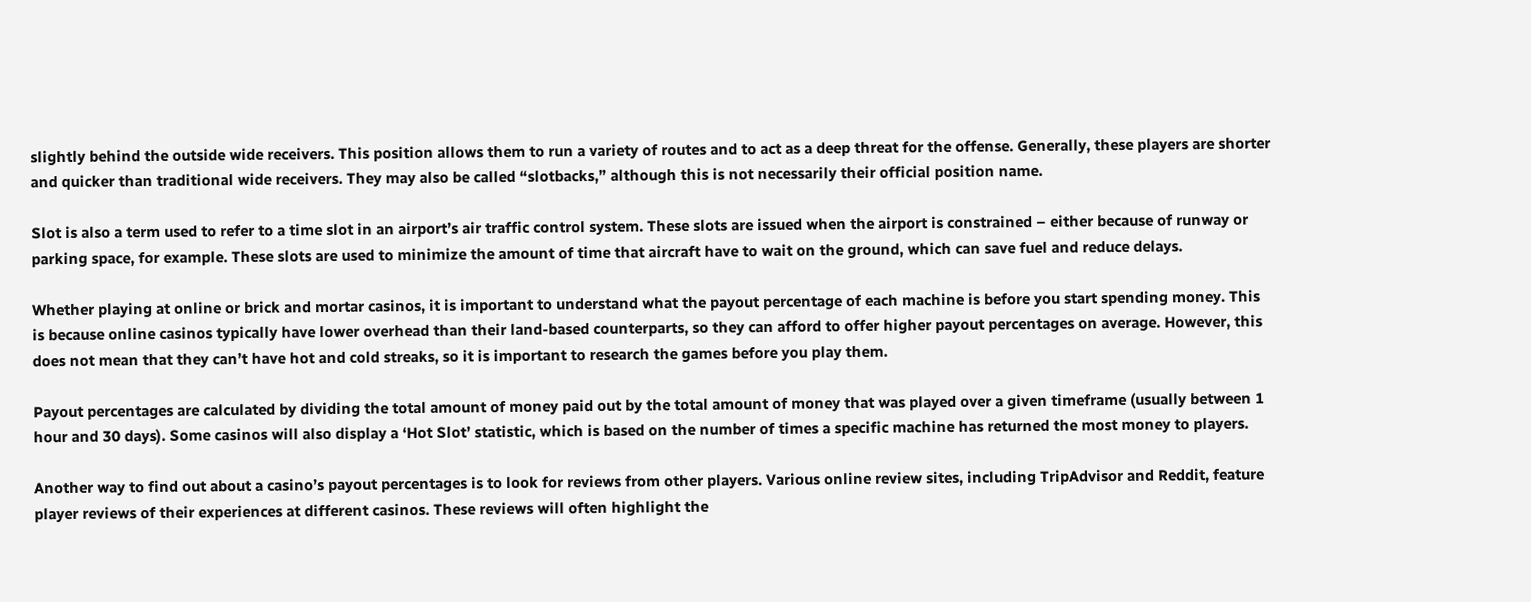slightly behind the outside wide receivers. This position allows them to run a variety of routes and to act as a deep threat for the offense. Generally, these players are shorter and quicker than traditional wide receivers. They may also be called “slotbacks,” although this is not necessarily their official position name.

Slot is also a term used to refer to a time slot in an airport’s air traffic control system. These slots are issued when the airport is constrained – either because of runway or parking space, for example. These slots are used to minimize the amount of time that aircraft have to wait on the ground, which can save fuel and reduce delays.

Whether playing at online or brick and mortar casinos, it is important to understand what the payout percentage of each machine is before you start spending money. This is because online casinos typically have lower overhead than their land-based counterparts, so they can afford to offer higher payout percentages on average. However, this does not mean that they can’t have hot and cold streaks, so it is important to research the games before you play them.

Payout percentages are calculated by dividing the total amount of money paid out by the total amount of money that was played over a given timeframe (usually between 1 hour and 30 days). Some casinos will also display a ‘Hot Slot’ statistic, which is based on the number of times a specific machine has returned the most money to players.

Another way to find out about a casino’s payout percentages is to look for reviews from other players. Various online review sites, including TripAdvisor and Reddit, feature player reviews of their experiences at different casinos. These reviews will often highlight the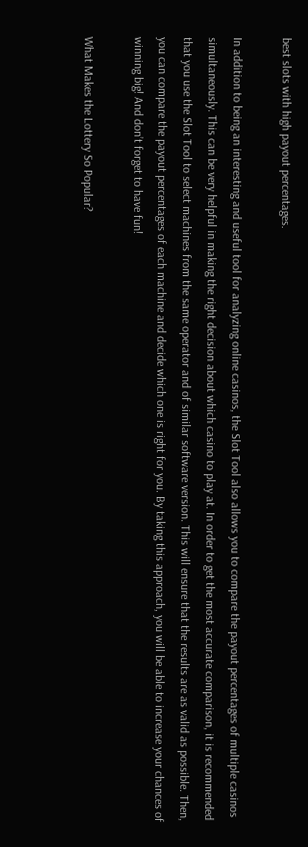best slots with high payout percentages.

In addition to being an interesting and useful tool for analyzing online casinos, the Slot Tool also allows you to compare the payout percentages of multiple casinos simultaneously. This can be very helpful in making the right decision about which casino to play at. In order to get the most accurate comparison, it is recommended that you use the Slot Tool to select machines from the same operator and of similar software version. This will ensure that the results are as valid as possible. Then, you can compare the payout percentages of each machine and decide which one is right for you. By taking this approach, you will be able to increase your chances of winning big! And don’t forget to have fun!

What Makes the Lottery So Popular?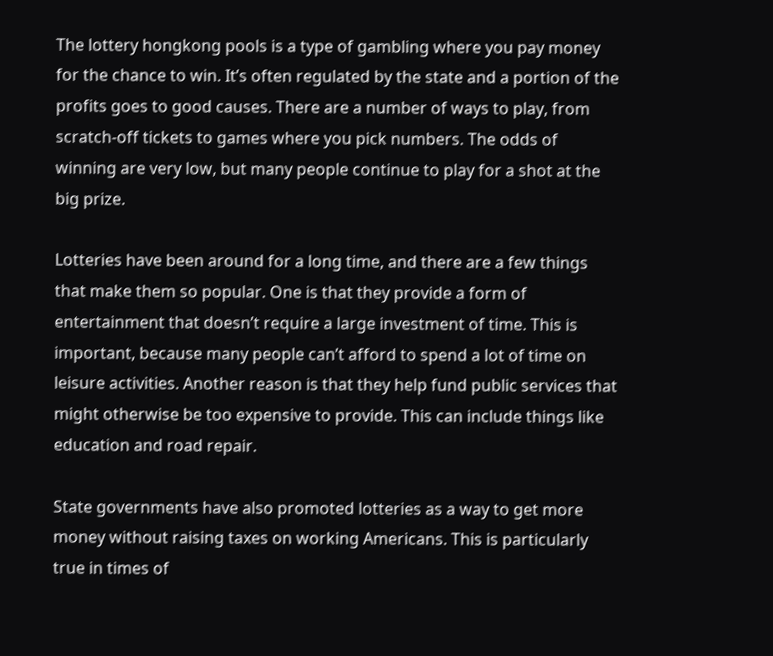The lottery hongkong pools is a type of gambling where you pay money for the chance to win. It’s often regulated by the state and a portion of the profits goes to good causes. There are a number of ways to play, from scratch-off tickets to games where you pick numbers. The odds of winning are very low, but many people continue to play for a shot at the big prize.

Lotteries have been around for a long time, and there are a few things that make them so popular. One is that they provide a form of entertainment that doesn’t require a large investment of time. This is important, because many people can’t afford to spend a lot of time on leisure activities. Another reason is that they help fund public services that might otherwise be too expensive to provide. This can include things like education and road repair.

State governments have also promoted lotteries as a way to get more money without raising taxes on working Americans. This is particularly true in times of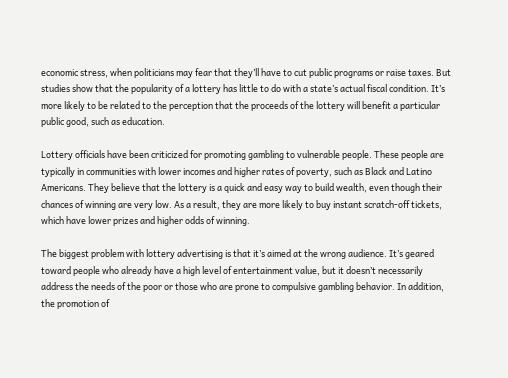economic stress, when politicians may fear that they’ll have to cut public programs or raise taxes. But studies show that the popularity of a lottery has little to do with a state’s actual fiscal condition. It’s more likely to be related to the perception that the proceeds of the lottery will benefit a particular public good, such as education.

Lottery officials have been criticized for promoting gambling to vulnerable people. These people are typically in communities with lower incomes and higher rates of poverty, such as Black and Latino Americans. They believe that the lottery is a quick and easy way to build wealth, even though their chances of winning are very low. As a result, they are more likely to buy instant scratch-off tickets, which have lower prizes and higher odds of winning.

The biggest problem with lottery advertising is that it’s aimed at the wrong audience. It’s geared toward people who already have a high level of entertainment value, but it doesn’t necessarily address the needs of the poor or those who are prone to compulsive gambling behavior. In addition, the promotion of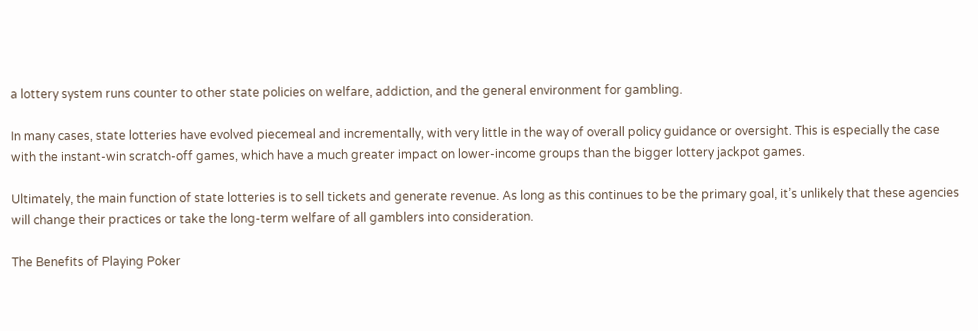a lottery system runs counter to other state policies on welfare, addiction, and the general environment for gambling.

In many cases, state lotteries have evolved piecemeal and incrementally, with very little in the way of overall policy guidance or oversight. This is especially the case with the instant-win scratch-off games, which have a much greater impact on lower-income groups than the bigger lottery jackpot games.

Ultimately, the main function of state lotteries is to sell tickets and generate revenue. As long as this continues to be the primary goal, it’s unlikely that these agencies will change their practices or take the long-term welfare of all gamblers into consideration.

The Benefits of Playing Poker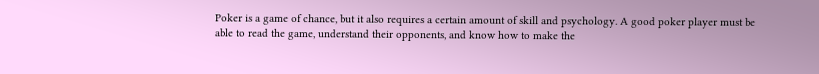Poker is a game of chance, but it also requires a certain amount of skill and psychology. A good poker player must be able to read the game, understand their opponents, and know how to make the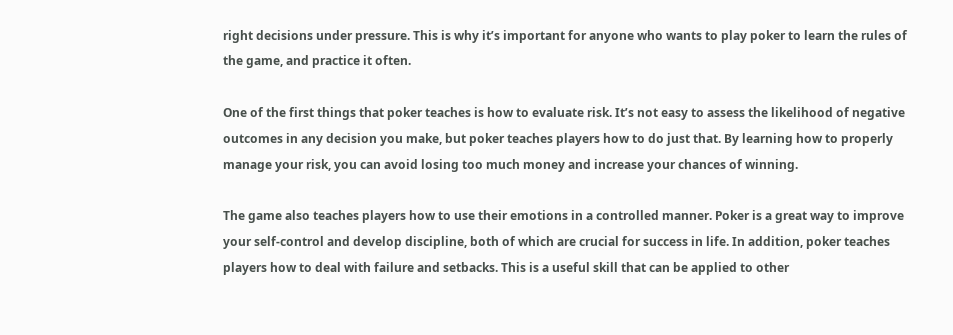right decisions under pressure. This is why it’s important for anyone who wants to play poker to learn the rules of the game, and practice it often.

One of the first things that poker teaches is how to evaluate risk. It’s not easy to assess the likelihood of negative outcomes in any decision you make, but poker teaches players how to do just that. By learning how to properly manage your risk, you can avoid losing too much money and increase your chances of winning.

The game also teaches players how to use their emotions in a controlled manner. Poker is a great way to improve your self-control and develop discipline, both of which are crucial for success in life. In addition, poker teaches players how to deal with failure and setbacks. This is a useful skill that can be applied to other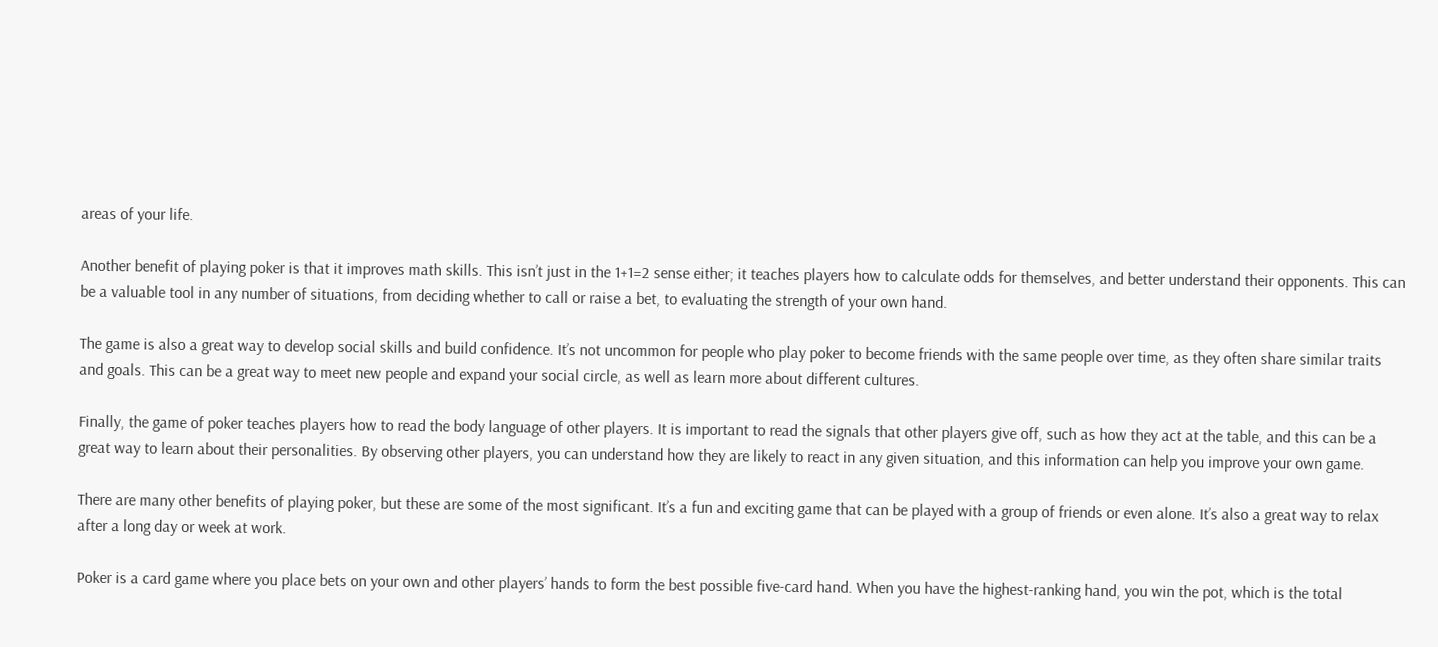areas of your life.

Another benefit of playing poker is that it improves math skills. This isn’t just in the 1+1=2 sense either; it teaches players how to calculate odds for themselves, and better understand their opponents. This can be a valuable tool in any number of situations, from deciding whether to call or raise a bet, to evaluating the strength of your own hand.

The game is also a great way to develop social skills and build confidence. It’s not uncommon for people who play poker to become friends with the same people over time, as they often share similar traits and goals. This can be a great way to meet new people and expand your social circle, as well as learn more about different cultures.

Finally, the game of poker teaches players how to read the body language of other players. It is important to read the signals that other players give off, such as how they act at the table, and this can be a great way to learn about their personalities. By observing other players, you can understand how they are likely to react in any given situation, and this information can help you improve your own game.

There are many other benefits of playing poker, but these are some of the most significant. It’s a fun and exciting game that can be played with a group of friends or even alone. It’s also a great way to relax after a long day or week at work.

Poker is a card game where you place bets on your own and other players’ hands to form the best possible five-card hand. When you have the highest-ranking hand, you win the pot, which is the total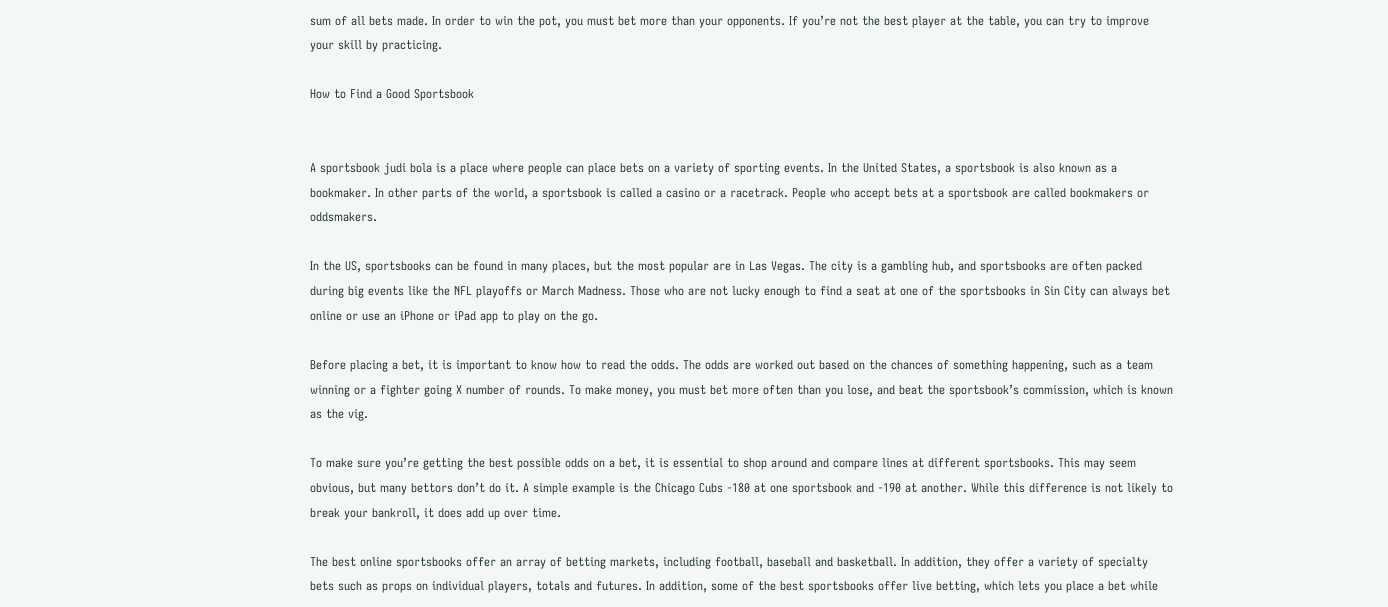sum of all bets made. In order to win the pot, you must bet more than your opponents. If you’re not the best player at the table, you can try to improve your skill by practicing.

How to Find a Good Sportsbook


A sportsbook judi bola is a place where people can place bets on a variety of sporting events. In the United States, a sportsbook is also known as a bookmaker. In other parts of the world, a sportsbook is called a casino or a racetrack. People who accept bets at a sportsbook are called bookmakers or oddsmakers.

In the US, sportsbooks can be found in many places, but the most popular are in Las Vegas. The city is a gambling hub, and sportsbooks are often packed during big events like the NFL playoffs or March Madness. Those who are not lucky enough to find a seat at one of the sportsbooks in Sin City can always bet online or use an iPhone or iPad app to play on the go.

Before placing a bet, it is important to know how to read the odds. The odds are worked out based on the chances of something happening, such as a team winning or a fighter going X number of rounds. To make money, you must bet more often than you lose, and beat the sportsbook’s commission, which is known as the vig.

To make sure you’re getting the best possible odds on a bet, it is essential to shop around and compare lines at different sportsbooks. This may seem obvious, but many bettors don’t do it. A simple example is the Chicago Cubs -180 at one sportsbook and -190 at another. While this difference is not likely to break your bankroll, it does add up over time.

The best online sportsbooks offer an array of betting markets, including football, baseball and basketball. In addition, they offer a variety of specialty bets such as props on individual players, totals and futures. In addition, some of the best sportsbooks offer live betting, which lets you place a bet while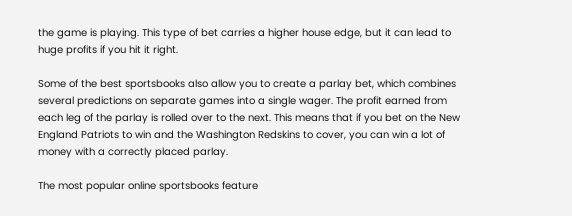the game is playing. This type of bet carries a higher house edge, but it can lead to huge profits if you hit it right.

Some of the best sportsbooks also allow you to create a parlay bet, which combines several predictions on separate games into a single wager. The profit earned from each leg of the parlay is rolled over to the next. This means that if you bet on the New England Patriots to win and the Washington Redskins to cover, you can win a lot of money with a correctly placed parlay.

The most popular online sportsbooks feature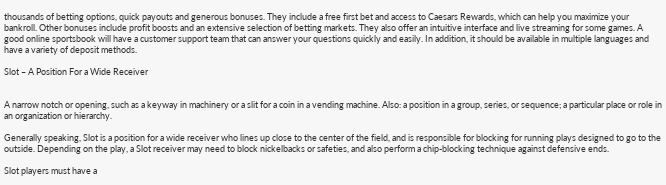thousands of betting options, quick payouts and generous bonuses. They include a free first bet and access to Caesars Rewards, which can help you maximize your bankroll. Other bonuses include profit boosts and an extensive selection of betting markets. They also offer an intuitive interface and live streaming for some games. A good online sportsbook will have a customer support team that can answer your questions quickly and easily. In addition, it should be available in multiple languages and have a variety of deposit methods.

Slot – A Position For a Wide Receiver


A narrow notch or opening, such as a keyway in machinery or a slit for a coin in a vending machine. Also: a position in a group, series, or sequence; a particular place or role in an organization or hierarchy.

Generally speaking, Slot is a position for a wide receiver who lines up close to the center of the field, and is responsible for blocking for running plays designed to go to the outside. Depending on the play, a Slot receiver may need to block nickelbacks or safeties, and also perform a chip-blocking technique against defensive ends.

Slot players must have a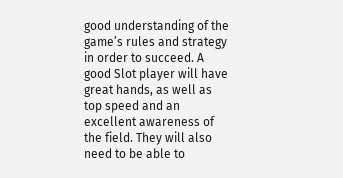good understanding of the game’s rules and strategy in order to succeed. A good Slot player will have great hands, as well as top speed and an excellent awareness of the field. They will also need to be able to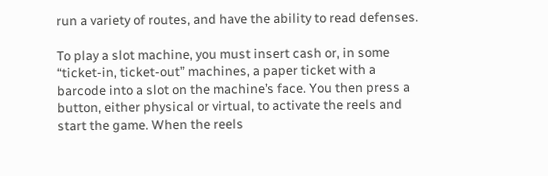run a variety of routes, and have the ability to read defenses.

To play a slot machine, you must insert cash or, in some “ticket-in, ticket-out” machines, a paper ticket with a barcode into a slot on the machine’s face. You then press a button, either physical or virtual, to activate the reels and start the game. When the reels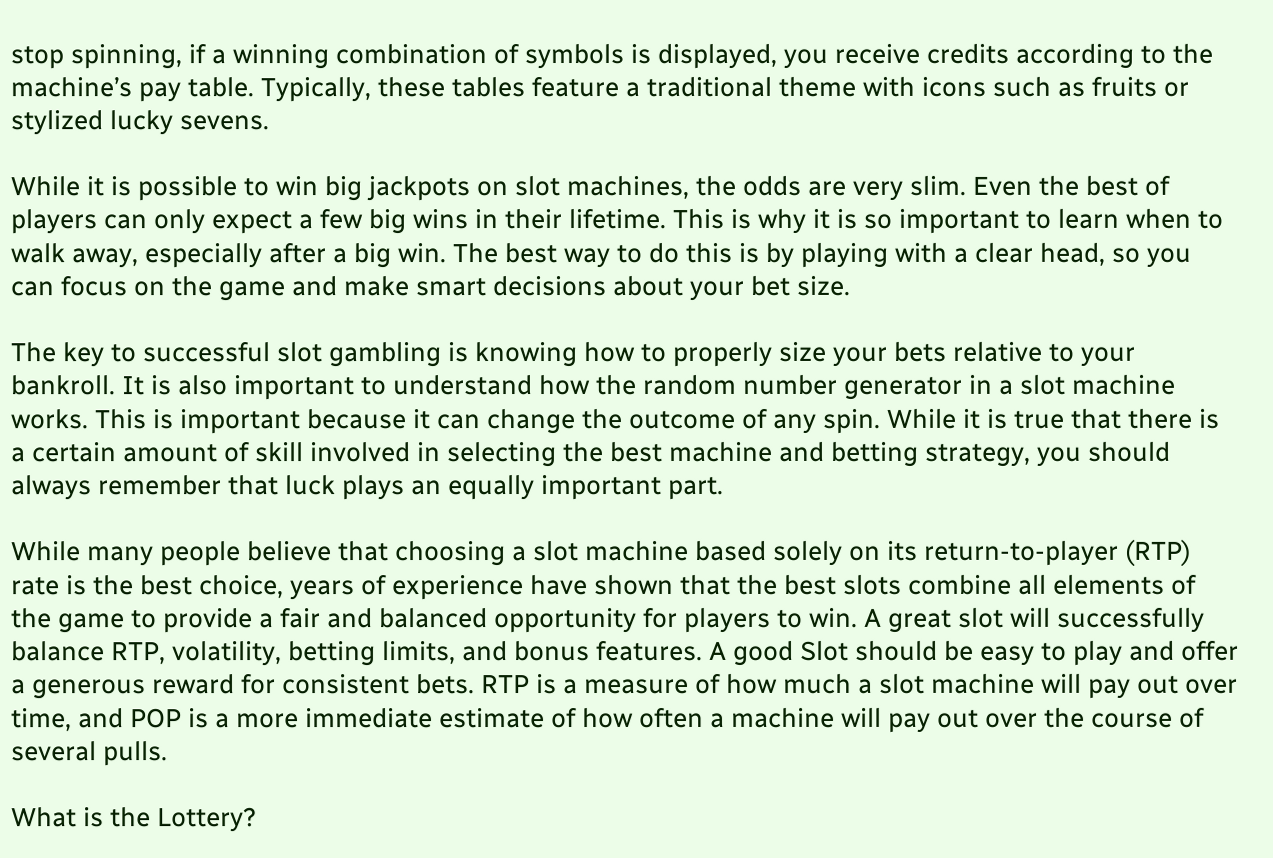stop spinning, if a winning combination of symbols is displayed, you receive credits according to the machine’s pay table. Typically, these tables feature a traditional theme with icons such as fruits or stylized lucky sevens.

While it is possible to win big jackpots on slot machines, the odds are very slim. Even the best of players can only expect a few big wins in their lifetime. This is why it is so important to learn when to walk away, especially after a big win. The best way to do this is by playing with a clear head, so you can focus on the game and make smart decisions about your bet size.

The key to successful slot gambling is knowing how to properly size your bets relative to your bankroll. It is also important to understand how the random number generator in a slot machine works. This is important because it can change the outcome of any spin. While it is true that there is a certain amount of skill involved in selecting the best machine and betting strategy, you should always remember that luck plays an equally important part.

While many people believe that choosing a slot machine based solely on its return-to-player (RTP) rate is the best choice, years of experience have shown that the best slots combine all elements of the game to provide a fair and balanced opportunity for players to win. A great slot will successfully balance RTP, volatility, betting limits, and bonus features. A good Slot should be easy to play and offer a generous reward for consistent bets. RTP is a measure of how much a slot machine will pay out over time, and POP is a more immediate estimate of how often a machine will pay out over the course of several pulls.

What is the Lottery?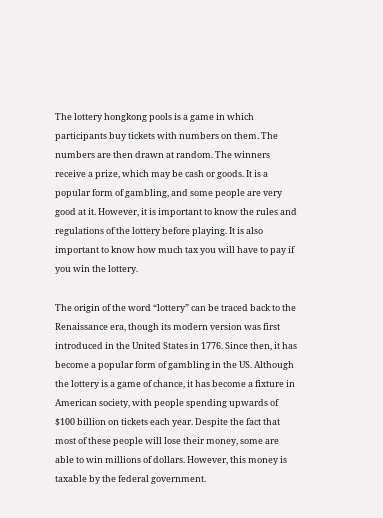The lottery hongkong pools is a game in which participants buy tickets with numbers on them. The numbers are then drawn at random. The winners receive a prize, which may be cash or goods. It is a popular form of gambling, and some people are very good at it. However, it is important to know the rules and regulations of the lottery before playing. It is also important to know how much tax you will have to pay if you win the lottery.

The origin of the word “lottery” can be traced back to the Renaissance era, though its modern version was first introduced in the United States in 1776. Since then, it has become a popular form of gambling in the US. Although the lottery is a game of chance, it has become a fixture in American society, with people spending upwards of $100 billion on tickets each year. Despite the fact that most of these people will lose their money, some are able to win millions of dollars. However, this money is taxable by the federal government.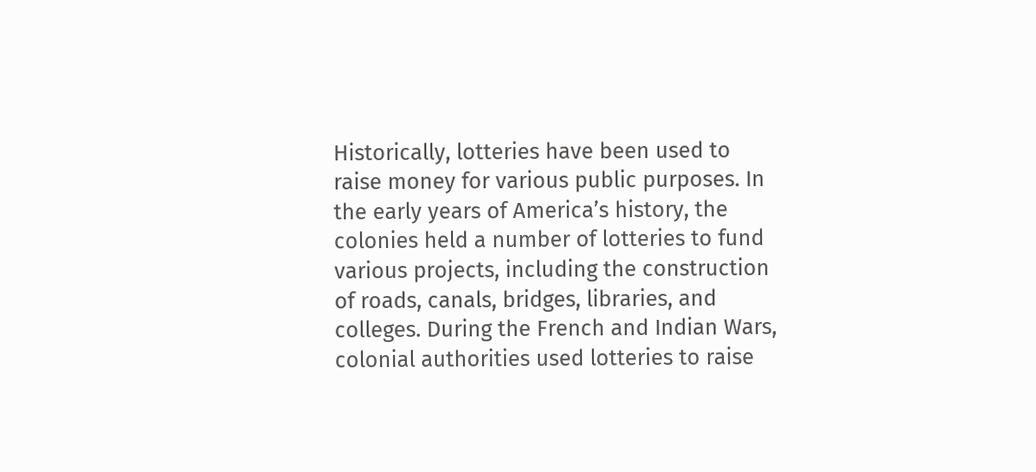Historically, lotteries have been used to raise money for various public purposes. In the early years of America’s history, the colonies held a number of lotteries to fund various projects, including the construction of roads, canals, bridges, libraries, and colleges. During the French and Indian Wars, colonial authorities used lotteries to raise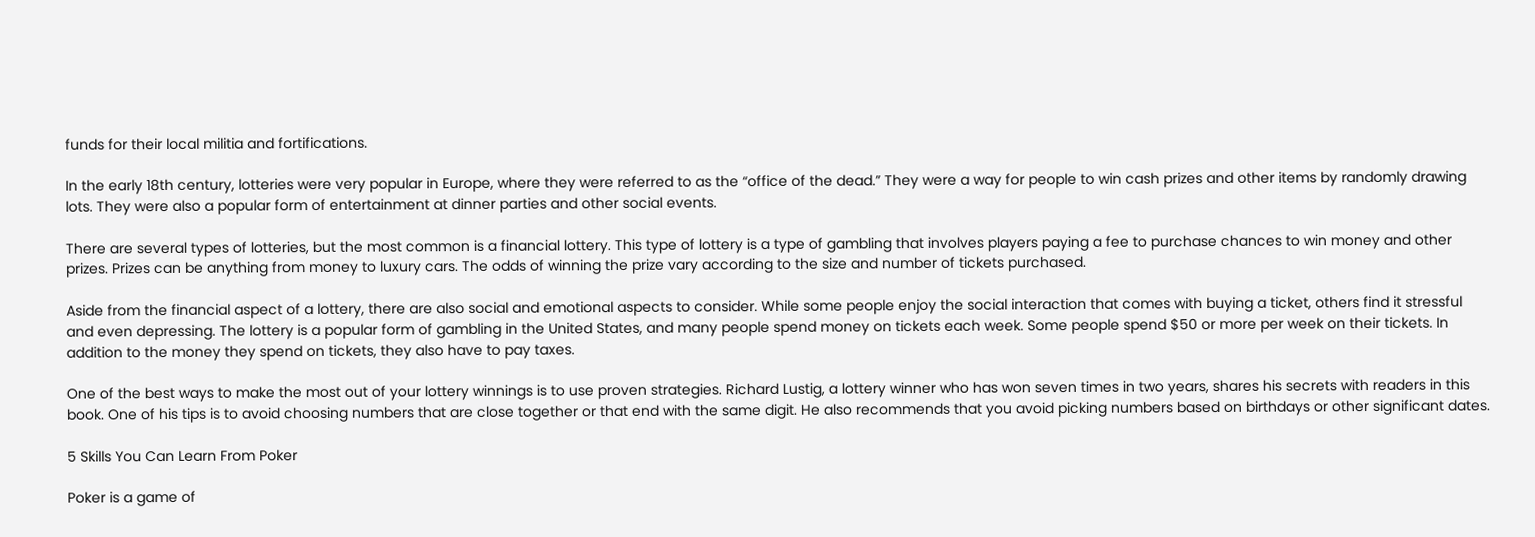funds for their local militia and fortifications.

In the early 18th century, lotteries were very popular in Europe, where they were referred to as the “office of the dead.” They were a way for people to win cash prizes and other items by randomly drawing lots. They were also a popular form of entertainment at dinner parties and other social events.

There are several types of lotteries, but the most common is a financial lottery. This type of lottery is a type of gambling that involves players paying a fee to purchase chances to win money and other prizes. Prizes can be anything from money to luxury cars. The odds of winning the prize vary according to the size and number of tickets purchased.

Aside from the financial aspect of a lottery, there are also social and emotional aspects to consider. While some people enjoy the social interaction that comes with buying a ticket, others find it stressful and even depressing. The lottery is a popular form of gambling in the United States, and many people spend money on tickets each week. Some people spend $50 or more per week on their tickets. In addition to the money they spend on tickets, they also have to pay taxes.

One of the best ways to make the most out of your lottery winnings is to use proven strategies. Richard Lustig, a lottery winner who has won seven times in two years, shares his secrets with readers in this book. One of his tips is to avoid choosing numbers that are close together or that end with the same digit. He also recommends that you avoid picking numbers based on birthdays or other significant dates.

5 Skills You Can Learn From Poker

Poker is a game of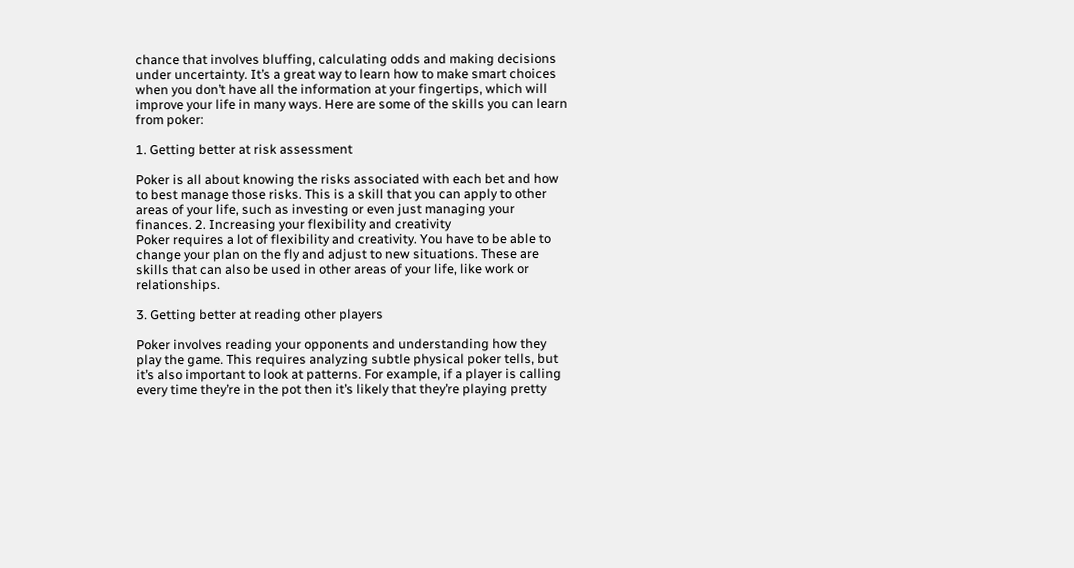chance that involves bluffing, calculating odds and making decisions under uncertainty. It’s a great way to learn how to make smart choices when you don’t have all the information at your fingertips, which will improve your life in many ways. Here are some of the skills you can learn from poker:

1. Getting better at risk assessment

Poker is all about knowing the risks associated with each bet and how to best manage those risks. This is a skill that you can apply to other areas of your life, such as investing or even just managing your finances. 2. Increasing your flexibility and creativity
Poker requires a lot of flexibility and creativity. You have to be able to change your plan on the fly and adjust to new situations. These are skills that can also be used in other areas of your life, like work or relationships.

3. Getting better at reading other players

Poker involves reading your opponents and understanding how they play the game. This requires analyzing subtle physical poker tells, but it’s also important to look at patterns. For example, if a player is calling every time they’re in the pot then it’s likely that they’re playing pretty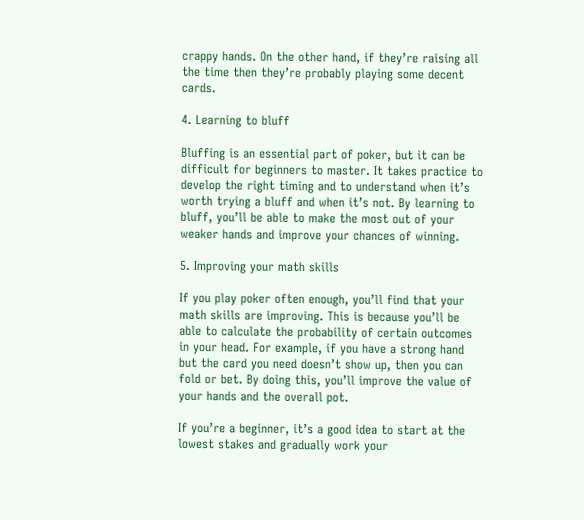crappy hands. On the other hand, if they’re raising all the time then they’re probably playing some decent cards.

4. Learning to bluff

Bluffing is an essential part of poker, but it can be difficult for beginners to master. It takes practice to develop the right timing and to understand when it’s worth trying a bluff and when it’s not. By learning to bluff, you’ll be able to make the most out of your weaker hands and improve your chances of winning.

5. Improving your math skills

If you play poker often enough, you’ll find that your math skills are improving. This is because you’ll be able to calculate the probability of certain outcomes in your head. For example, if you have a strong hand but the card you need doesn’t show up, then you can fold or bet. By doing this, you’ll improve the value of your hands and the overall pot.

If you’re a beginner, it’s a good idea to start at the lowest stakes and gradually work your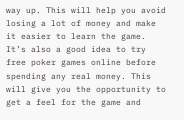way up. This will help you avoid losing a lot of money and make it easier to learn the game. It’s also a good idea to try free poker games online before spending any real money. This will give you the opportunity to get a feel for the game and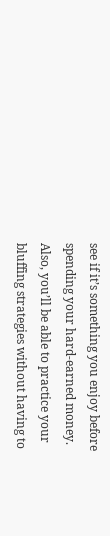see if it’s something you enjoy before spending your hard-earned money. Also, you’ll be able to practice your bluffing strategies without having to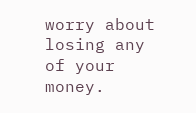worry about losing any of your money.